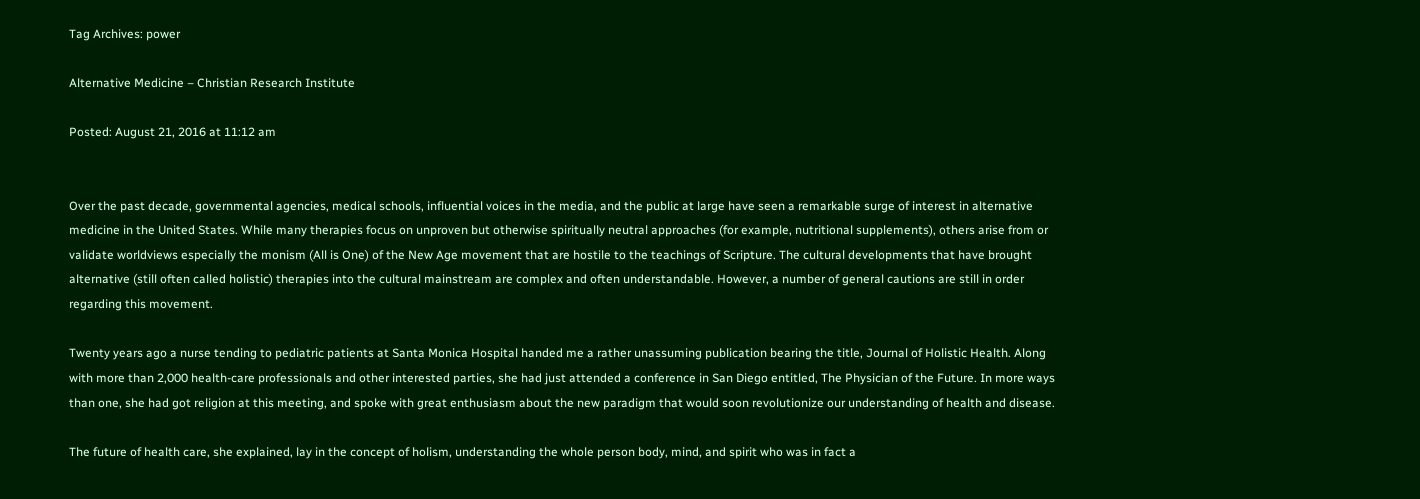Tag Archives: power

Alternative Medicine – Christian Research Institute

Posted: August 21, 2016 at 11:12 am


Over the past decade, governmental agencies, medical schools, influential voices in the media, and the public at large have seen a remarkable surge of interest in alternative medicine in the United States. While many therapies focus on unproven but otherwise spiritually neutral approaches (for example, nutritional supplements), others arise from or validate worldviews especially the monism (All is One) of the New Age movement that are hostile to the teachings of Scripture. The cultural developments that have brought alternative (still often called holistic) therapies into the cultural mainstream are complex and often understandable. However, a number of general cautions are still in order regarding this movement.

Twenty years ago a nurse tending to pediatric patients at Santa Monica Hospital handed me a rather unassuming publication bearing the title, Journal of Holistic Health. Along with more than 2,000 health-care professionals and other interested parties, she had just attended a conference in San Diego entitled, The Physician of the Future. In more ways than one, she had got religion at this meeting, and spoke with great enthusiasm about the new paradigm that would soon revolutionize our understanding of health and disease.

The future of health care, she explained, lay in the concept of holism, understanding the whole person body, mind, and spirit who was in fact a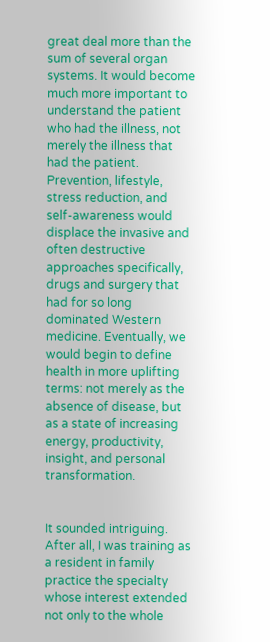great deal more than the sum of several organ systems. It would become much more important to understand the patient who had the illness, not merely the illness that had the patient. Prevention, lifestyle, stress reduction, and self-awareness would displace the invasive and often destructive approaches specifically, drugs and surgery that had for so long dominated Western medicine. Eventually, we would begin to define health in more uplifting terms: not merely as the absence of disease, but as a state of increasing energy, productivity, insight, and personal transformation.


It sounded intriguing. After all, I was training as a resident in family practice the specialty whose interest extended not only to the whole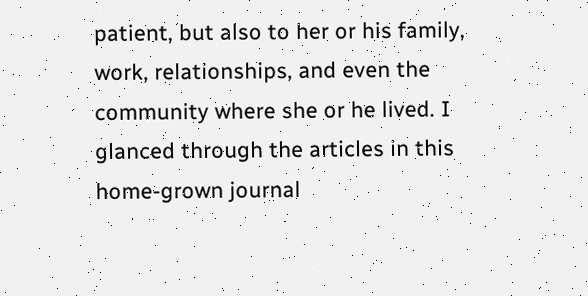patient, but also to her or his family, work, relationships, and even the community where she or he lived. I glanced through the articles in this home-grown journal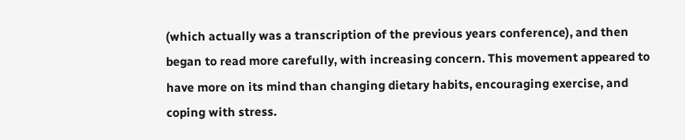(which actually was a transcription of the previous years conference), and then began to read more carefully, with increasing concern. This movement appeared to have more on its mind than changing dietary habits, encouraging exercise, and coping with stress.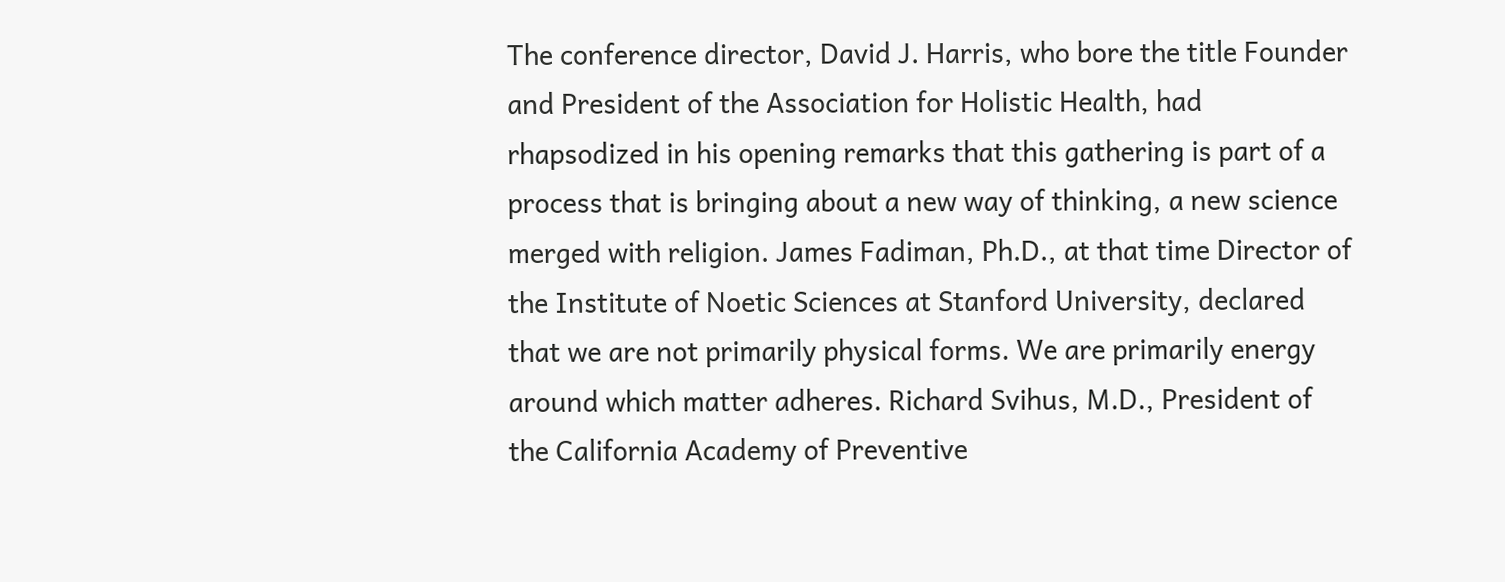The conference director, David J. Harris, who bore the title Founder and President of the Association for Holistic Health, had rhapsodized in his opening remarks that this gathering is part of a process that is bringing about a new way of thinking, a new science merged with religion. James Fadiman, Ph.D., at that time Director of the Institute of Noetic Sciences at Stanford University, declared that we are not primarily physical forms. We are primarily energy around which matter adheres. Richard Svihus, M.D., President of the California Academy of Preventive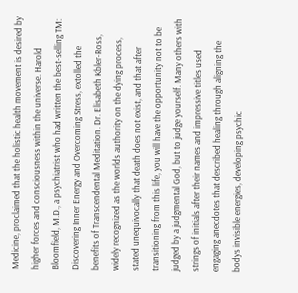Medicine, proclaimed that the holistic health movement is desired by higher forces and consciousness within the universe. Harold Bloomfield, M.D., a psychiatrist who had written the best-selling TM: Discovering Inner Energy and Overcoming Stress, extolled the benefits of Transcendental Meditation. Dr. Elisabeth Kbler-Ross, widely recognized as the worlds authority on the dying process, stated unequivocally that death does not exist, and that after transitioning from this life, you will have the opportunity not to be judged by a judgmental God, but to judge yourself. Many others with strings of initials after their names and impressive titles used engaging anecdotes that described healing through aligning the bodys invisible energies, developing psychic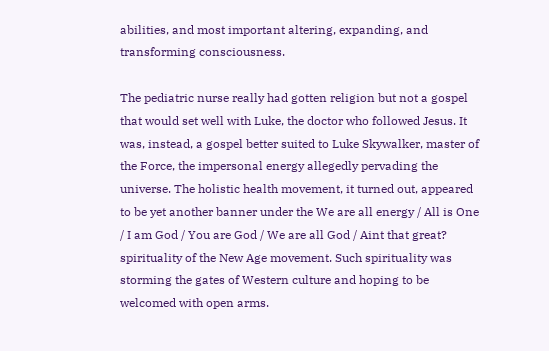abilities, and most important altering, expanding, and transforming consciousness.

The pediatric nurse really had gotten religion but not a gospel that would set well with Luke, the doctor who followed Jesus. It was, instead, a gospel better suited to Luke Skywalker, master of the Force, the impersonal energy allegedly pervading the universe. The holistic health movement, it turned out, appeared to be yet another banner under the We are all energy / All is One / I am God / You are God / We are all God / Aint that great? spirituality of the New Age movement. Such spirituality was storming the gates of Western culture and hoping to be welcomed with open arms.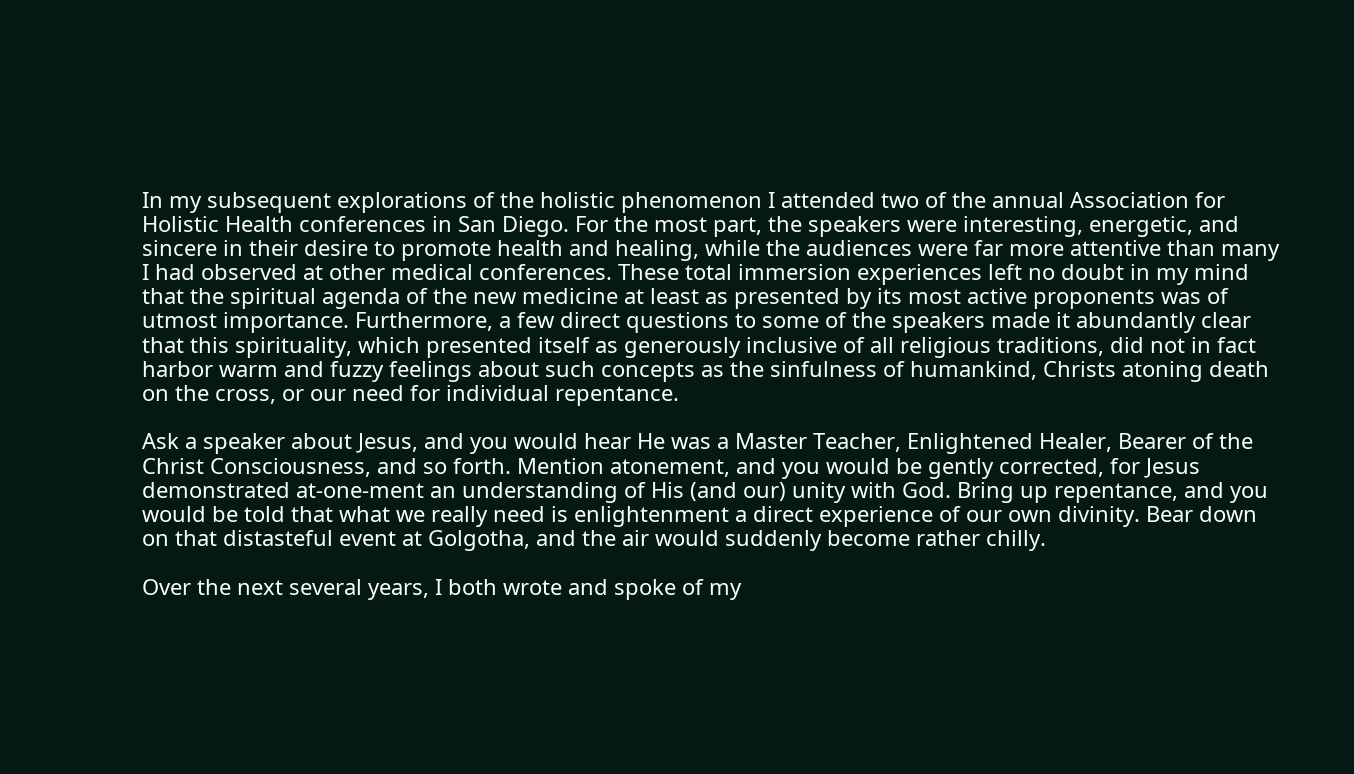In my subsequent explorations of the holistic phenomenon I attended two of the annual Association for Holistic Health conferences in San Diego. For the most part, the speakers were interesting, energetic, and sincere in their desire to promote health and healing, while the audiences were far more attentive than many I had observed at other medical conferences. These total immersion experiences left no doubt in my mind that the spiritual agenda of the new medicine at least as presented by its most active proponents was of utmost importance. Furthermore, a few direct questions to some of the speakers made it abundantly clear that this spirituality, which presented itself as generously inclusive of all religious traditions, did not in fact harbor warm and fuzzy feelings about such concepts as the sinfulness of humankind, Christs atoning death on the cross, or our need for individual repentance.

Ask a speaker about Jesus, and you would hear He was a Master Teacher, Enlightened Healer, Bearer of the Christ Consciousness, and so forth. Mention atonement, and you would be gently corrected, for Jesus demonstrated at-one-ment an understanding of His (and our) unity with God. Bring up repentance, and you would be told that what we really need is enlightenment a direct experience of our own divinity. Bear down on that distasteful event at Golgotha, and the air would suddenly become rather chilly.

Over the next several years, I both wrote and spoke of my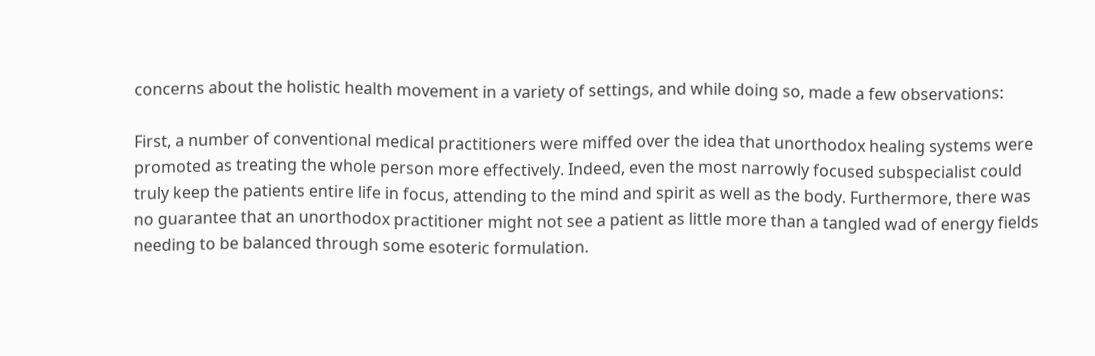concerns about the holistic health movement in a variety of settings, and while doing so, made a few observations:

First, a number of conventional medical practitioners were miffed over the idea that unorthodox healing systems were promoted as treating the whole person more effectively. Indeed, even the most narrowly focused subspecialist could truly keep the patients entire life in focus, attending to the mind and spirit as well as the body. Furthermore, there was no guarantee that an unorthodox practitioner might not see a patient as little more than a tangled wad of energy fields needing to be balanced through some esoteric formulation.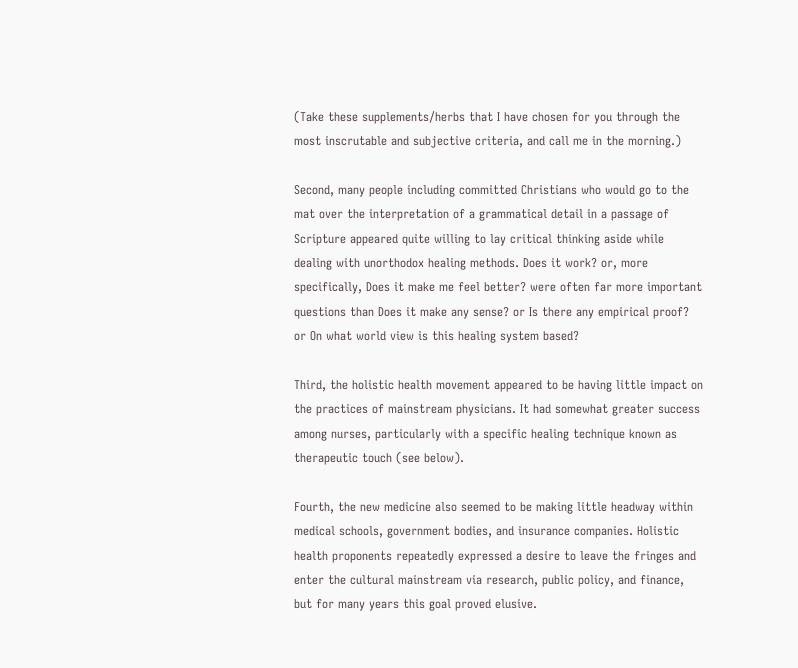(Take these supplements/herbs that I have chosen for you through the most inscrutable and subjective criteria, and call me in the morning.)

Second, many people including committed Christians who would go to the mat over the interpretation of a grammatical detail in a passage of Scripture appeared quite willing to lay critical thinking aside while dealing with unorthodox healing methods. Does it work? or, more specifically, Does it make me feel better? were often far more important questions than Does it make any sense? or Is there any empirical proof? or On what world view is this healing system based?

Third, the holistic health movement appeared to be having little impact on the practices of mainstream physicians. It had somewhat greater success among nurses, particularly with a specific healing technique known as therapeutic touch (see below).

Fourth, the new medicine also seemed to be making little headway within medical schools, government bodies, and insurance companies. Holistic health proponents repeatedly expressed a desire to leave the fringes and enter the cultural mainstream via research, public policy, and finance, but for many years this goal proved elusive.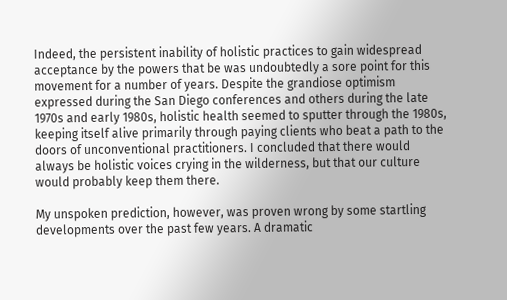Indeed, the persistent inability of holistic practices to gain widespread acceptance by the powers that be was undoubtedly a sore point for this movement for a number of years. Despite the grandiose optimism expressed during the San Diego conferences and others during the late 1970s and early 1980s, holistic health seemed to sputter through the 1980s, keeping itself alive primarily through paying clients who beat a path to the doors of unconventional practitioners. I concluded that there would always be holistic voices crying in the wilderness, but that our culture would probably keep them there.

My unspoken prediction, however, was proven wrong by some startling developments over the past few years. A dramatic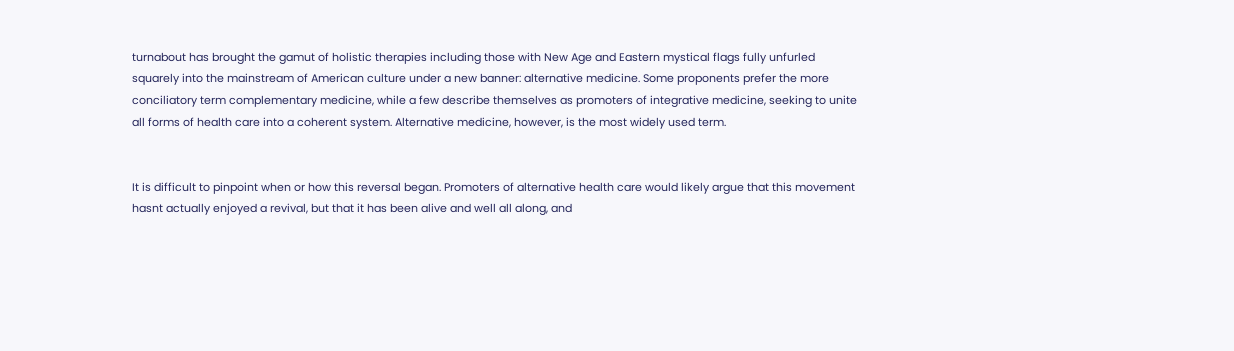turnabout has brought the gamut of holistic therapies including those with New Age and Eastern mystical flags fully unfurled squarely into the mainstream of American culture under a new banner: alternative medicine. Some proponents prefer the more conciliatory term complementary medicine, while a few describe themselves as promoters of integrative medicine, seeking to unite all forms of health care into a coherent system. Alternative medicine, however, is the most widely used term.


It is difficult to pinpoint when or how this reversal began. Promoters of alternative health care would likely argue that this movement hasnt actually enjoyed a revival, but that it has been alive and well all along, and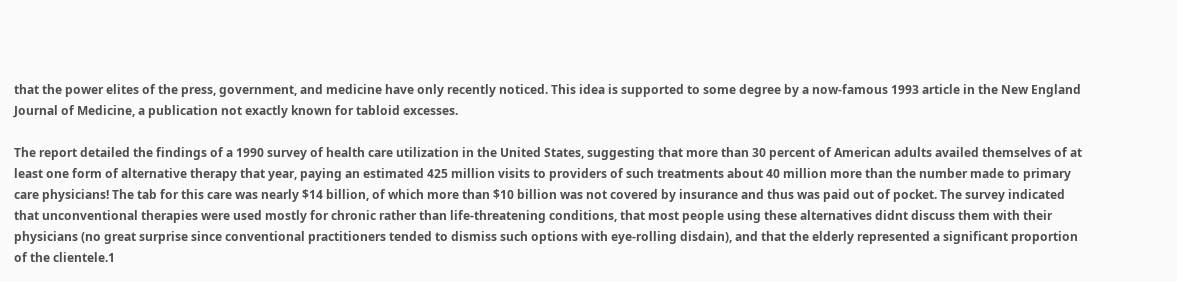that the power elites of the press, government, and medicine have only recently noticed. This idea is supported to some degree by a now-famous 1993 article in the New England Journal of Medicine, a publication not exactly known for tabloid excesses.

The report detailed the findings of a 1990 survey of health care utilization in the United States, suggesting that more than 30 percent of American adults availed themselves of at least one form of alternative therapy that year, paying an estimated 425 million visits to providers of such treatments about 40 million more than the number made to primary care physicians! The tab for this care was nearly $14 billion, of which more than $10 billion was not covered by insurance and thus was paid out of pocket. The survey indicated that unconventional therapies were used mostly for chronic rather than life-threatening conditions, that most people using these alternatives didnt discuss them with their physicians (no great surprise since conventional practitioners tended to dismiss such options with eye-rolling disdain), and that the elderly represented a significant proportion of the clientele.1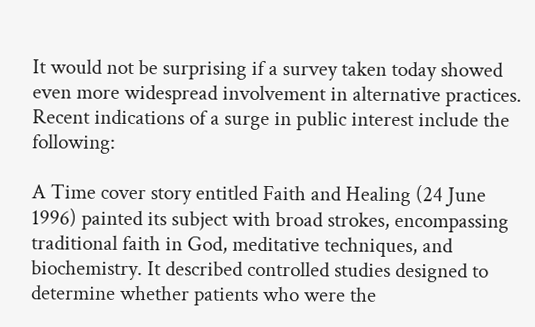It would not be surprising if a survey taken today showed even more widespread involvement in alternative practices. Recent indications of a surge in public interest include the following:

A Time cover story entitled Faith and Healing (24 June 1996) painted its subject with broad strokes, encompassing traditional faith in God, meditative techniques, and biochemistry. It described controlled studies designed to determine whether patients who were the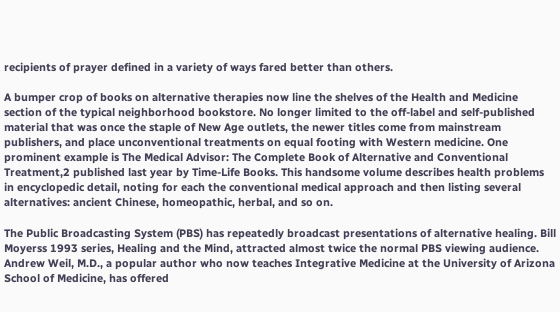recipients of prayer defined in a variety of ways fared better than others.

A bumper crop of books on alternative therapies now line the shelves of the Health and Medicine section of the typical neighborhood bookstore. No longer limited to the off-label and self-published material that was once the staple of New Age outlets, the newer titles come from mainstream publishers, and place unconventional treatments on equal footing with Western medicine. One prominent example is The Medical Advisor: The Complete Book of Alternative and Conventional Treatment,2 published last year by Time-Life Books. This handsome volume describes health problems in encyclopedic detail, noting for each the conventional medical approach and then listing several alternatives: ancient Chinese, homeopathic, herbal, and so on.

The Public Broadcasting System (PBS) has repeatedly broadcast presentations of alternative healing. Bill Moyerss 1993 series, Healing and the Mind, attracted almost twice the normal PBS viewing audience. Andrew Weil, M.D., a popular author who now teaches Integrative Medicine at the University of Arizona School of Medicine, has offered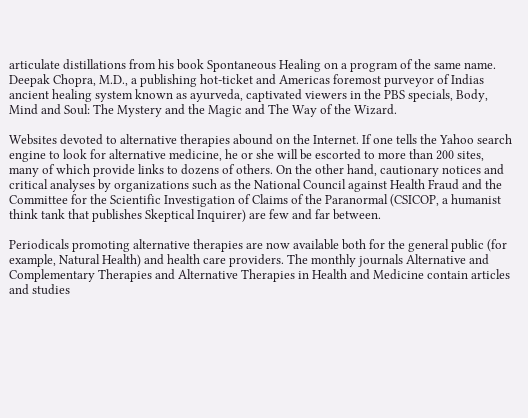articulate distillations from his book Spontaneous Healing on a program of the same name. Deepak Chopra, M.D., a publishing hot-ticket and Americas foremost purveyor of Indias ancient healing system known as ayurveda, captivated viewers in the PBS specials, Body, Mind and Soul: The Mystery and the Magic and The Way of the Wizard.

Websites devoted to alternative therapies abound on the Internet. If one tells the Yahoo search engine to look for alternative medicine, he or she will be escorted to more than 200 sites, many of which provide links to dozens of others. On the other hand, cautionary notices and critical analyses by organizations such as the National Council against Health Fraud and the Committee for the Scientific Investigation of Claims of the Paranormal (CSICOP, a humanist think tank that publishes Skeptical Inquirer) are few and far between.

Periodicals promoting alternative therapies are now available both for the general public (for example, Natural Health) and health care providers. The monthly journals Alternative and Complementary Therapies and Alternative Therapies in Health and Medicine contain articles and studies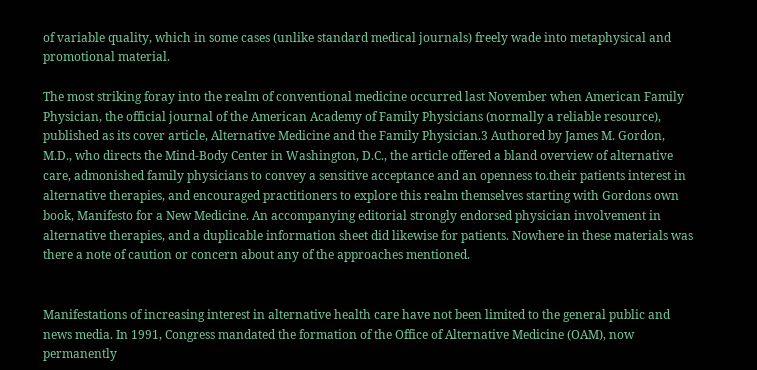of variable quality, which in some cases (unlike standard medical journals) freely wade into metaphysical and promotional material.

The most striking foray into the realm of conventional medicine occurred last November when American Family Physician, the official journal of the American Academy of Family Physicians (normally a reliable resource), published as its cover article, Alternative Medicine and the Family Physician.3 Authored by James M. Gordon, M.D., who directs the Mind-Body Center in Washington, D.C., the article offered a bland overview of alternative care, admonished family physicians to convey a sensitive acceptance and an openness to.their patients interest in alternative therapies, and encouraged practitioners to explore this realm themselves starting with Gordons own book, Manifesto for a New Medicine. An accompanying editorial strongly endorsed physician involvement in alternative therapies, and a duplicable information sheet did likewise for patients. Nowhere in these materials was there a note of caution or concern about any of the approaches mentioned.


Manifestations of increasing interest in alternative health care have not been limited to the general public and news media. In 1991, Congress mandated the formation of the Office of Alternative Medicine (OAM), now permanently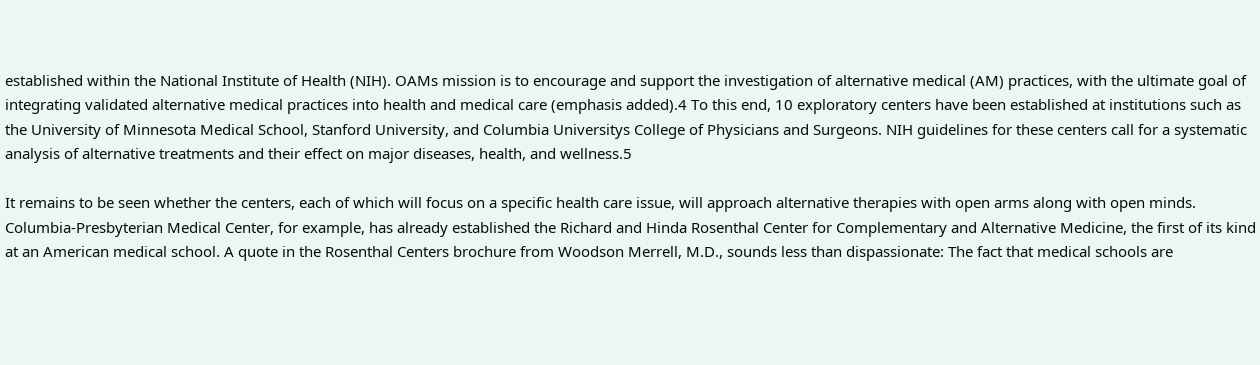established within the National Institute of Health (NIH). OAMs mission is to encourage and support the investigation of alternative medical (AM) practices, with the ultimate goal of integrating validated alternative medical practices into health and medical care (emphasis added).4 To this end, 10 exploratory centers have been established at institutions such as the University of Minnesota Medical School, Stanford University, and Columbia Universitys College of Physicians and Surgeons. NIH guidelines for these centers call for a systematic analysis of alternative treatments and their effect on major diseases, health, and wellness.5

It remains to be seen whether the centers, each of which will focus on a specific health care issue, will approach alternative therapies with open arms along with open minds. Columbia-Presbyterian Medical Center, for example, has already established the Richard and Hinda Rosenthal Center for Complementary and Alternative Medicine, the first of its kind at an American medical school. A quote in the Rosenthal Centers brochure from Woodson Merrell, M.D., sounds less than dispassionate: The fact that medical schools are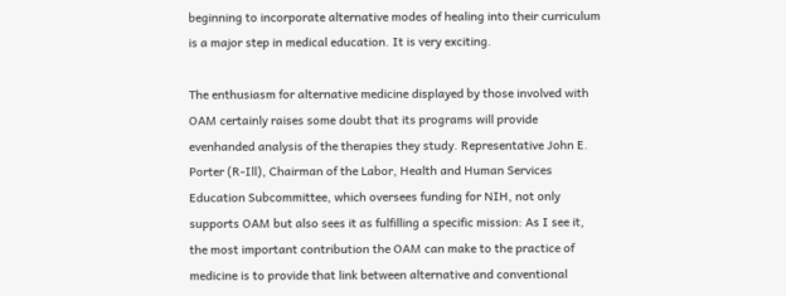beginning to incorporate alternative modes of healing into their curriculum is a major step in medical education. It is very exciting.

The enthusiasm for alternative medicine displayed by those involved with OAM certainly raises some doubt that its programs will provide evenhanded analysis of the therapies they study. Representative John E. Porter (R-Ill), Chairman of the Labor, Health and Human Services Education Subcommittee, which oversees funding for NIH, not only supports OAM but also sees it as fulfilling a specific mission: As I see it, the most important contribution the OAM can make to the practice of medicine is to provide that link between alternative and conventional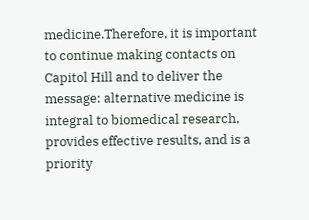medicine.Therefore, it is important to continue making contacts on Capitol Hill and to deliver the message: alternative medicine is integral to biomedical research, provides effective results, and is a priority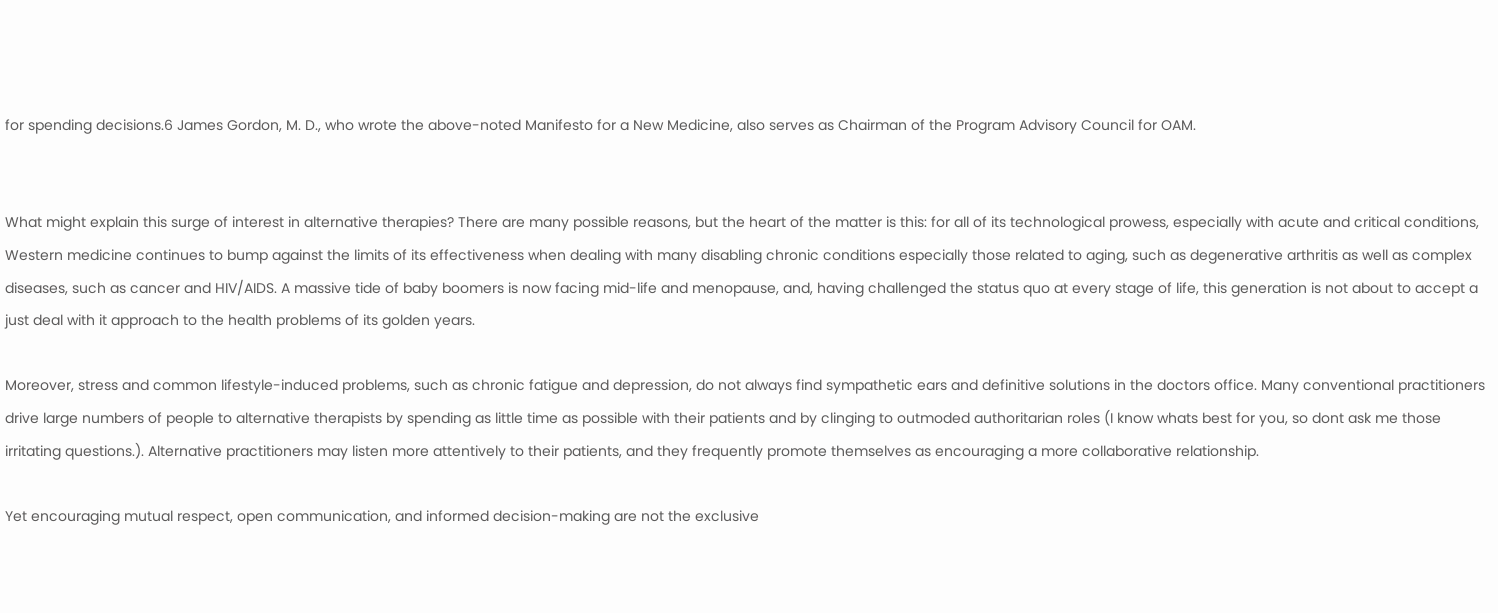for spending decisions.6 James Gordon, M. D., who wrote the above-noted Manifesto for a New Medicine, also serves as Chairman of the Program Advisory Council for OAM.


What might explain this surge of interest in alternative therapies? There are many possible reasons, but the heart of the matter is this: for all of its technological prowess, especially with acute and critical conditions, Western medicine continues to bump against the limits of its effectiveness when dealing with many disabling chronic conditions especially those related to aging, such as degenerative arthritis as well as complex diseases, such as cancer and HIV/AIDS. A massive tide of baby boomers is now facing mid-life and menopause, and, having challenged the status quo at every stage of life, this generation is not about to accept a just deal with it approach to the health problems of its golden years.

Moreover, stress and common lifestyle-induced problems, such as chronic fatigue and depression, do not always find sympathetic ears and definitive solutions in the doctors office. Many conventional practitioners drive large numbers of people to alternative therapists by spending as little time as possible with their patients and by clinging to outmoded authoritarian roles (I know whats best for you, so dont ask me those irritating questions.). Alternative practitioners may listen more attentively to their patients, and they frequently promote themselves as encouraging a more collaborative relationship.

Yet encouraging mutual respect, open communication, and informed decision-making are not the exclusive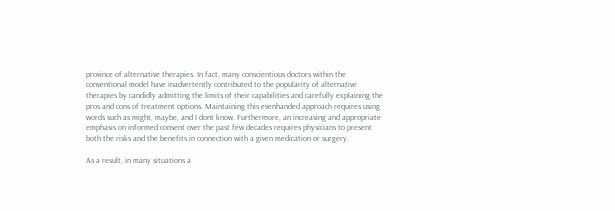province of alternative therapies. In fact, many conscientious doctors within the conventional model have inadvertently contributed to the popularity of alternative therapies by candidly admitting the limits of their capabilities and carefully explaining the pros and cons of treatment options. Maintaining this evenhanded approach requires using words such as might, maybe, and I dont know. Furthermore, an increasing and appropriate emphasis on informed consent over the past few decades requires physicians to present both the risks and the benefits in connection with a given medication or surgery.

As a result, in many situations a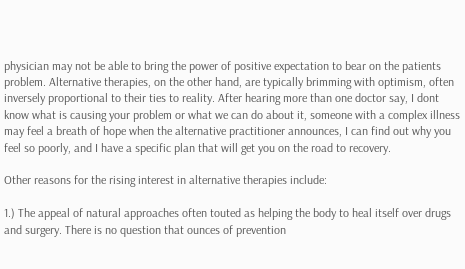physician may not be able to bring the power of positive expectation to bear on the patients problem. Alternative therapies, on the other hand, are typically brimming with optimism, often inversely proportional to their ties to reality. After hearing more than one doctor say, I dont know what is causing your problem or what we can do about it, someone with a complex illness may feel a breath of hope when the alternative practitioner announces, I can find out why you feel so poorly, and I have a specific plan that will get you on the road to recovery.

Other reasons for the rising interest in alternative therapies include:

1.) The appeal of natural approaches often touted as helping the body to heal itself over drugs and surgery. There is no question that ounces of prevention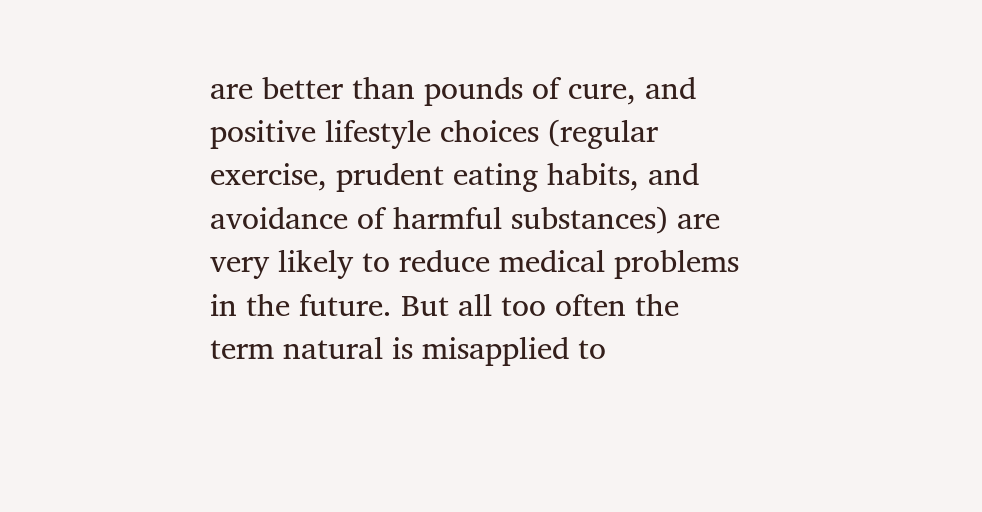are better than pounds of cure, and positive lifestyle choices (regular exercise, prudent eating habits, and avoidance of harmful substances) are very likely to reduce medical problems in the future. But all too often the term natural is misapplied to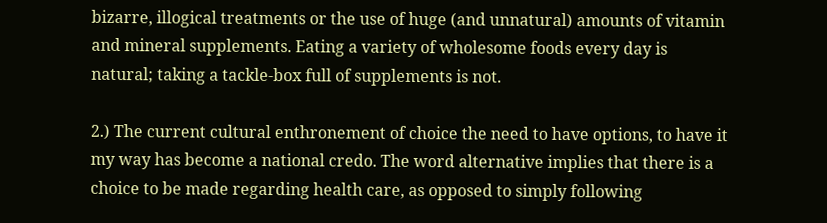bizarre, illogical treatments or the use of huge (and unnatural) amounts of vitamin and mineral supplements. Eating a variety of wholesome foods every day is natural; taking a tackle-box full of supplements is not.

2.) The current cultural enthronement of choice the need to have options, to have it my way has become a national credo. The word alternative implies that there is a choice to be made regarding health care, as opposed to simply following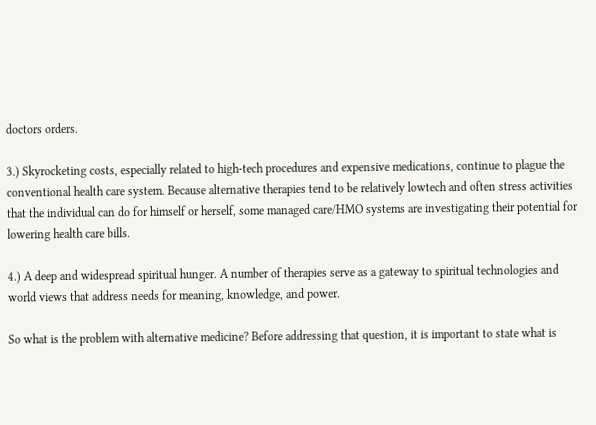doctors orders.

3.) Skyrocketing costs, especially related to high-tech procedures and expensive medications, continue to plague the conventional health care system. Because alternative therapies tend to be relatively lowtech and often stress activities that the individual can do for himself or herself, some managed care/HMO systems are investigating their potential for lowering health care bills.

4.) A deep and widespread spiritual hunger. A number of therapies serve as a gateway to spiritual technologies and world views that address needs for meaning, knowledge, and power.

So what is the problem with alternative medicine? Before addressing that question, it is important to state what is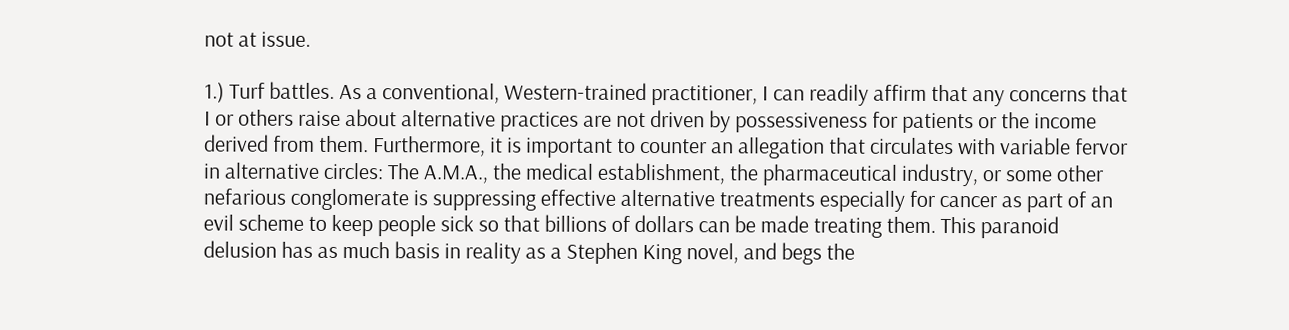not at issue.

1.) Turf battles. As a conventional, Western-trained practitioner, I can readily affirm that any concerns that I or others raise about alternative practices are not driven by possessiveness for patients or the income derived from them. Furthermore, it is important to counter an allegation that circulates with variable fervor in alternative circles: The A.M.A., the medical establishment, the pharmaceutical industry, or some other nefarious conglomerate is suppressing effective alternative treatments especially for cancer as part of an evil scheme to keep people sick so that billions of dollars can be made treating them. This paranoid delusion has as much basis in reality as a Stephen King novel, and begs the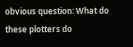obvious question: What do these plotters do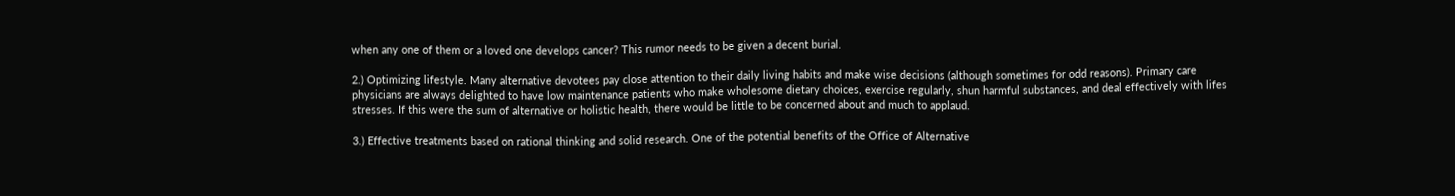when any one of them or a loved one develops cancer? This rumor needs to be given a decent burial.

2.) Optimizing lifestyle. Many alternative devotees pay close attention to their daily living habits and make wise decisions (although sometimes for odd reasons). Primary care physicians are always delighted to have low maintenance patients who make wholesome dietary choices, exercise regularly, shun harmful substances, and deal effectively with lifes stresses. If this were the sum of alternative or holistic health, there would be little to be concerned about and much to applaud.

3.) Effective treatments based on rational thinking and solid research. One of the potential benefits of the Office of Alternative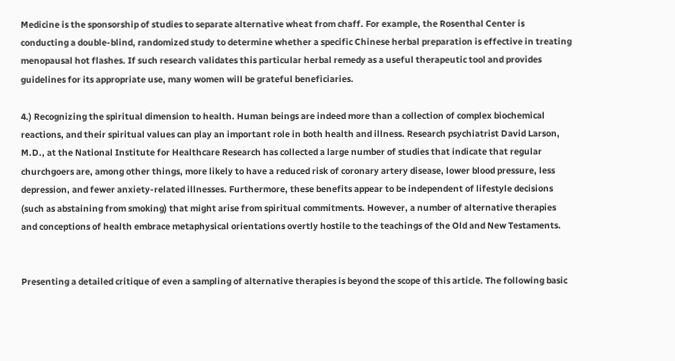Medicine is the sponsorship of studies to separate alternative wheat from chaff. For example, the Rosenthal Center is conducting a double-blind, randomized study to determine whether a specific Chinese herbal preparation is effective in treating menopausal hot flashes. If such research validates this particular herbal remedy as a useful therapeutic tool and provides guidelines for its appropriate use, many women will be grateful beneficiaries.

4.) Recognizing the spiritual dimension to health. Human beings are indeed more than a collection of complex biochemical reactions, and their spiritual values can play an important role in both health and illness. Research psychiatrist David Larson, M.D., at the National Institute for Healthcare Research has collected a large number of studies that indicate that regular churchgoers are, among other things, more likely to have a reduced risk of coronary artery disease, lower blood pressure, less depression, and fewer anxiety-related illnesses. Furthermore, these benefits appear to be independent of lifestyle decisions (such as abstaining from smoking) that might arise from spiritual commitments. However, a number of alternative therapies and conceptions of health embrace metaphysical orientations overtly hostile to the teachings of the Old and New Testaments.


Presenting a detailed critique of even a sampling of alternative therapies is beyond the scope of this article. The following basic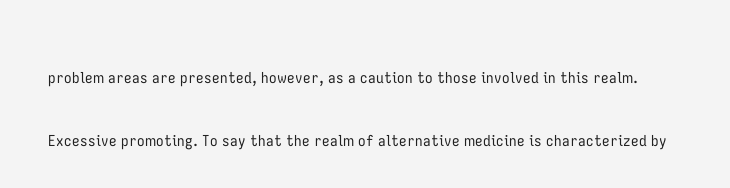problem areas are presented, however, as a caution to those involved in this realm.

Excessive promoting. To say that the realm of alternative medicine is characterized by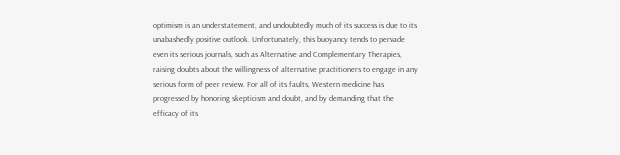optimism is an understatement, and undoubtedly much of its success is due to its unabashedly positive outlook. Unfortunately, this buoyancy tends to pervade even its serious journals, such as Alternative and Complementary Therapies, raising doubts about the willingness of alternative practitioners to engage in any serious form of peer review. For all of its faults, Western medicine has progressed by honoring skepticism and doubt, and by demanding that the efficacy of its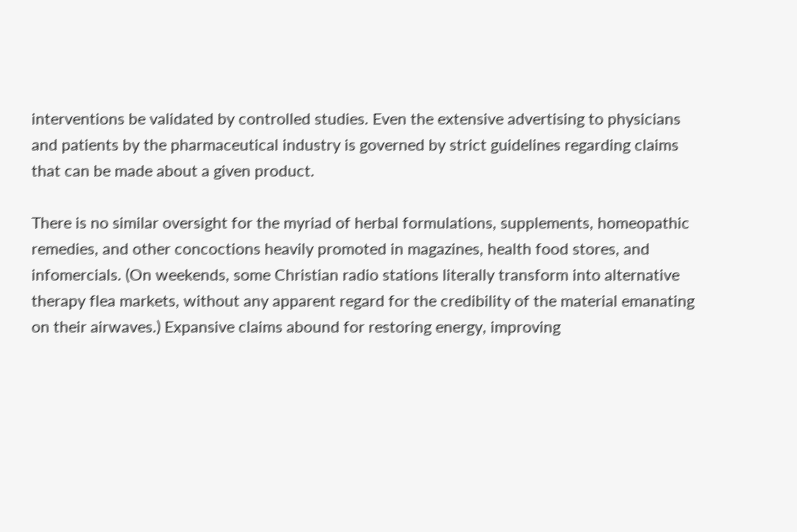interventions be validated by controlled studies. Even the extensive advertising to physicians and patients by the pharmaceutical industry is governed by strict guidelines regarding claims that can be made about a given product.

There is no similar oversight for the myriad of herbal formulations, supplements, homeopathic remedies, and other concoctions heavily promoted in magazines, health food stores, and infomercials. (On weekends, some Christian radio stations literally transform into alternative therapy flea markets, without any apparent regard for the credibility of the material emanating on their airwaves.) Expansive claims abound for restoring energy, improving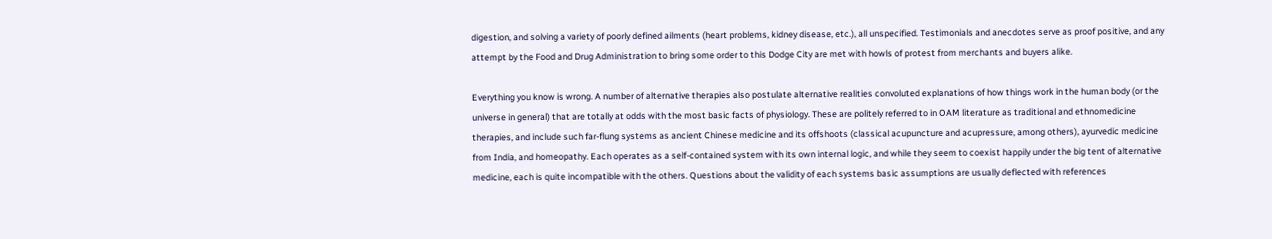digestion, and solving a variety of poorly defined ailments (heart problems, kidney disease, etc.), all unspecified. Testimonials and anecdotes serve as proof positive, and any attempt by the Food and Drug Administration to bring some order to this Dodge City are met with howls of protest from merchants and buyers alike.

Everything you know is wrong. A number of alternative therapies also postulate alternative realities convoluted explanations of how things work in the human body (or the universe in general) that are totally at odds with the most basic facts of physiology. These are politely referred to in OAM literature as traditional and ethnomedicine therapies, and include such far-flung systems as ancient Chinese medicine and its offshoots (classical acupuncture and acupressure, among others), ayurvedic medicine from India, and homeopathy. Each operates as a self-contained system with its own internal logic, and while they seem to coexist happily under the big tent of alternative medicine, each is quite incompatible with the others. Questions about the validity of each systems basic assumptions are usually deflected with references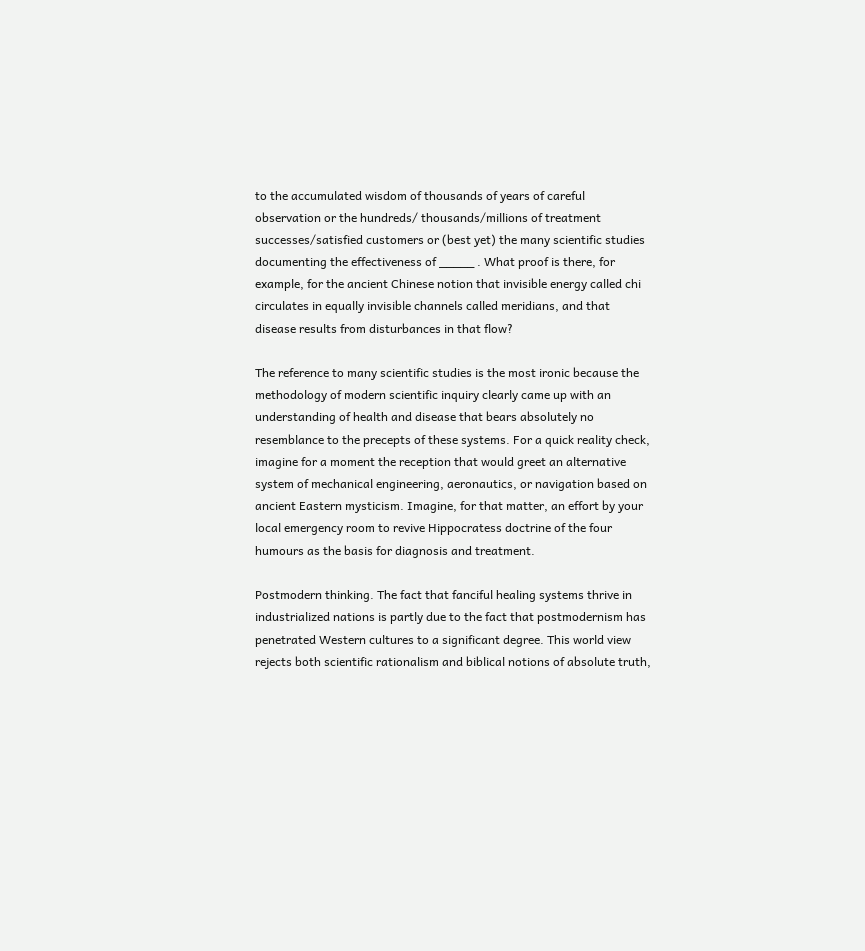to the accumulated wisdom of thousands of years of careful observation or the hundreds/ thousands/millions of treatment successes/satisfied customers or (best yet) the many scientific studies documenting the effectiveness of _____ . What proof is there, for example, for the ancient Chinese notion that invisible energy called chi circulates in equally invisible channels called meridians, and that disease results from disturbances in that flow?

The reference to many scientific studies is the most ironic because the methodology of modern scientific inquiry clearly came up with an understanding of health and disease that bears absolutely no resemblance to the precepts of these systems. For a quick reality check, imagine for a moment the reception that would greet an alternative system of mechanical engineering, aeronautics, or navigation based on ancient Eastern mysticism. Imagine, for that matter, an effort by your local emergency room to revive Hippocratess doctrine of the four humours as the basis for diagnosis and treatment.

Postmodern thinking. The fact that fanciful healing systems thrive in industrialized nations is partly due to the fact that postmodernism has penetrated Western cultures to a significant degree. This world view rejects both scientific rationalism and biblical notions of absolute truth,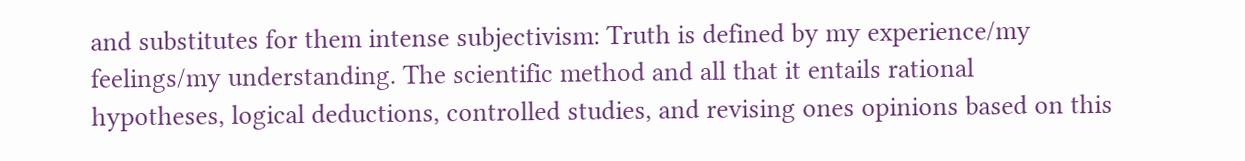and substitutes for them intense subjectivism: Truth is defined by my experience/my feelings/my understanding. The scientific method and all that it entails rational hypotheses, logical deductions, controlled studies, and revising ones opinions based on this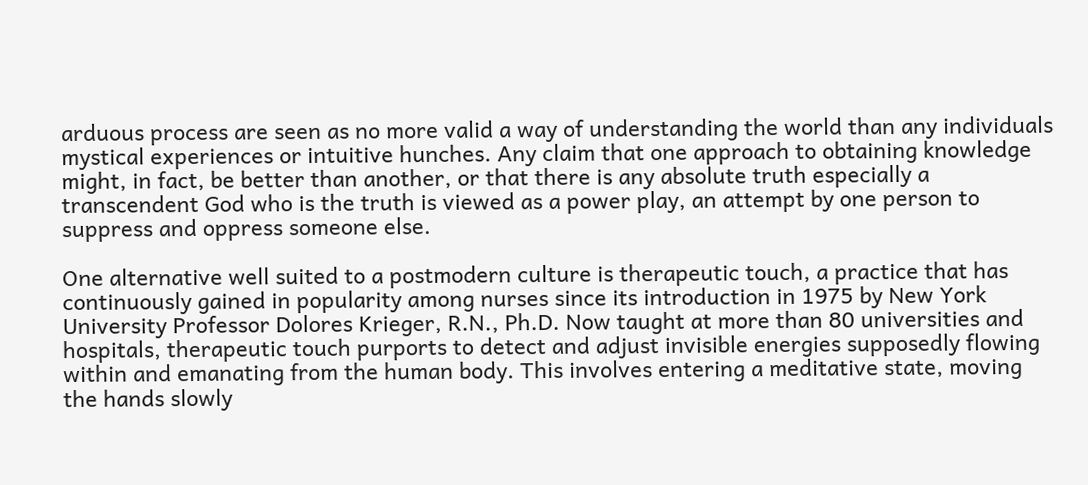arduous process are seen as no more valid a way of understanding the world than any individuals mystical experiences or intuitive hunches. Any claim that one approach to obtaining knowledge might, in fact, be better than another, or that there is any absolute truth especially a transcendent God who is the truth is viewed as a power play, an attempt by one person to suppress and oppress someone else.

One alternative well suited to a postmodern culture is therapeutic touch, a practice that has continuously gained in popularity among nurses since its introduction in 1975 by New York University Professor Dolores Krieger, R.N., Ph.D. Now taught at more than 80 universities and hospitals, therapeutic touch purports to detect and adjust invisible energies supposedly flowing within and emanating from the human body. This involves entering a meditative state, moving the hands slowly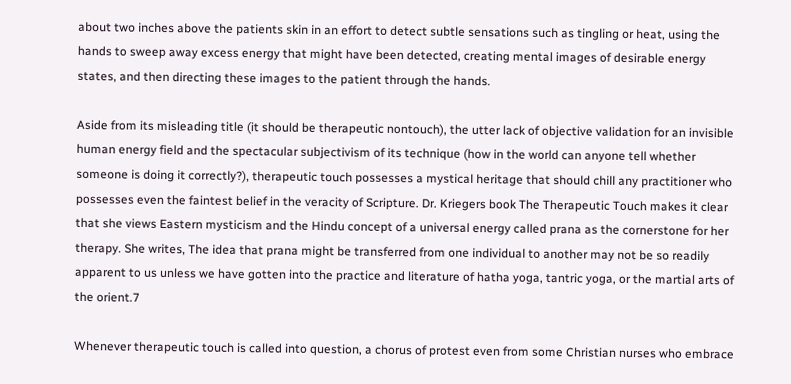about two inches above the patients skin in an effort to detect subtle sensations such as tingling or heat, using the hands to sweep away excess energy that might have been detected, creating mental images of desirable energy states, and then directing these images to the patient through the hands.

Aside from its misleading title (it should be therapeutic nontouch), the utter lack of objective validation for an invisible human energy field and the spectacular subjectivism of its technique (how in the world can anyone tell whether someone is doing it correctly?), therapeutic touch possesses a mystical heritage that should chill any practitioner who possesses even the faintest belief in the veracity of Scripture. Dr. Kriegers book The Therapeutic Touch makes it clear that she views Eastern mysticism and the Hindu concept of a universal energy called prana as the cornerstone for her therapy. She writes, The idea that prana might be transferred from one individual to another may not be so readily apparent to us unless we have gotten into the practice and literature of hatha yoga, tantric yoga, or the martial arts of the orient.7

Whenever therapeutic touch is called into question, a chorus of protest even from some Christian nurses who embrace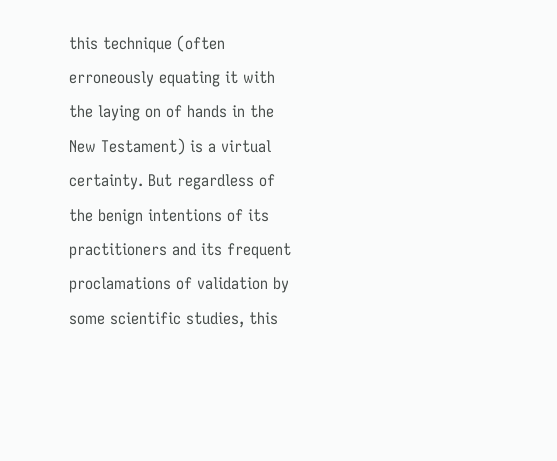this technique (often erroneously equating it with the laying on of hands in the New Testament) is a virtual certainty. But regardless of the benign intentions of its practitioners and its frequent proclamations of validation by some scientific studies, this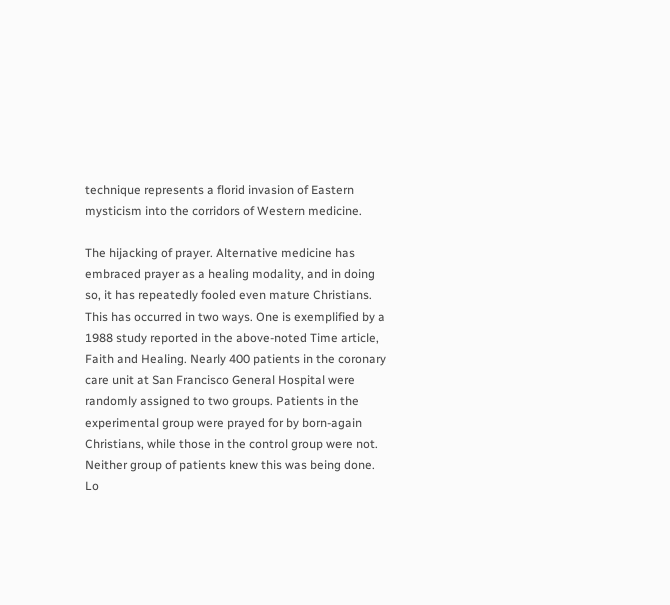technique represents a florid invasion of Eastern mysticism into the corridors of Western medicine.

The hijacking of prayer. Alternative medicine has embraced prayer as a healing modality, and in doing so, it has repeatedly fooled even mature Christians. This has occurred in two ways. One is exemplified by a 1988 study reported in the above-noted Time article, Faith and Healing. Nearly 400 patients in the coronary care unit at San Francisco General Hospital were randomly assigned to two groups. Patients in the experimental group were prayed for by born-again Christians, while those in the control group were not. Neither group of patients knew this was being done. Lo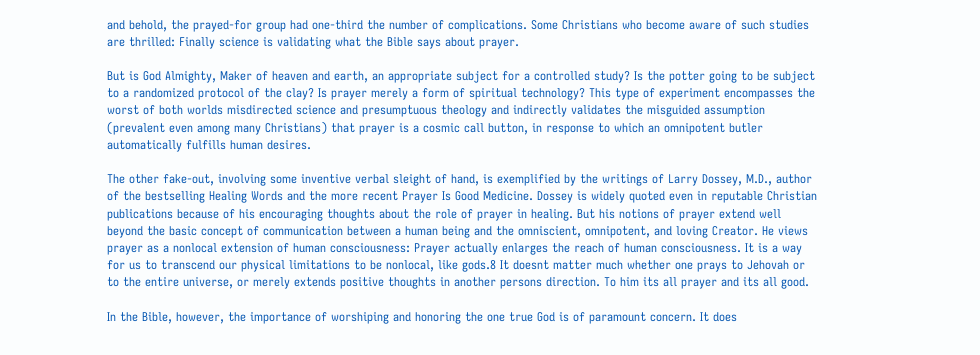and behold, the prayed-for group had one-third the number of complications. Some Christians who become aware of such studies are thrilled: Finally science is validating what the Bible says about prayer.

But is God Almighty, Maker of heaven and earth, an appropriate subject for a controlled study? Is the potter going to be subject to a randomized protocol of the clay? Is prayer merely a form of spiritual technology? This type of experiment encompasses the worst of both worlds misdirected science and presumptuous theology and indirectly validates the misguided assumption (prevalent even among many Christians) that prayer is a cosmic call button, in response to which an omnipotent butler automatically fulfills human desires.

The other fake-out, involving some inventive verbal sleight of hand, is exemplified by the writings of Larry Dossey, M.D., author of the bestselling Healing Words and the more recent Prayer Is Good Medicine. Dossey is widely quoted even in reputable Christian publications because of his encouraging thoughts about the role of prayer in healing. But his notions of prayer extend well beyond the basic concept of communication between a human being and the omniscient, omnipotent, and loving Creator. He views prayer as a nonlocal extension of human consciousness: Prayer actually enlarges the reach of human consciousness. It is a way for us to transcend our physical limitations to be nonlocal, like gods.8 It doesnt matter much whether one prays to Jehovah or to the entire universe, or merely extends positive thoughts in another persons direction. To him its all prayer and its all good.

In the Bible, however, the importance of worshiping and honoring the one true God is of paramount concern. It does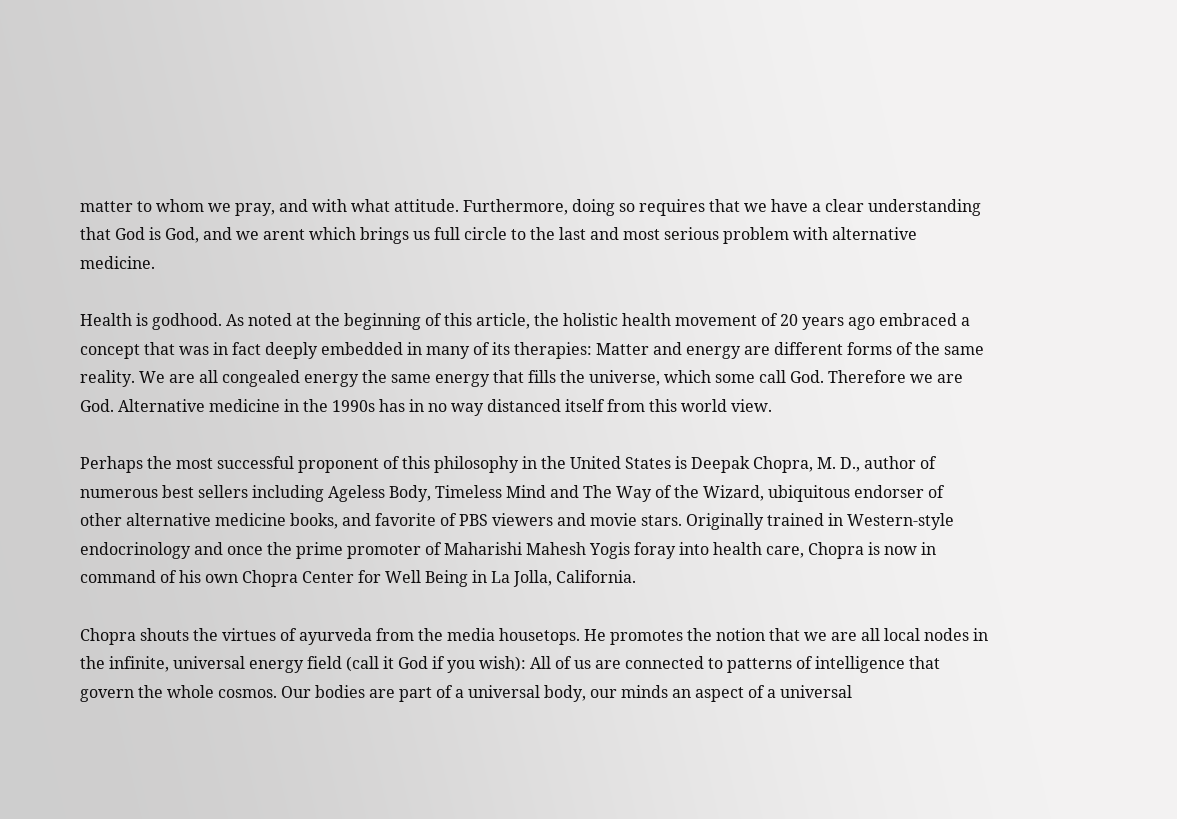matter to whom we pray, and with what attitude. Furthermore, doing so requires that we have a clear understanding that God is God, and we arent which brings us full circle to the last and most serious problem with alternative medicine.

Health is godhood. As noted at the beginning of this article, the holistic health movement of 20 years ago embraced a concept that was in fact deeply embedded in many of its therapies: Matter and energy are different forms of the same reality. We are all congealed energy the same energy that fills the universe, which some call God. Therefore we are God. Alternative medicine in the 1990s has in no way distanced itself from this world view.

Perhaps the most successful proponent of this philosophy in the United States is Deepak Chopra, M. D., author of numerous best sellers including Ageless Body, Timeless Mind and The Way of the Wizard, ubiquitous endorser of other alternative medicine books, and favorite of PBS viewers and movie stars. Originally trained in Western-style endocrinology and once the prime promoter of Maharishi Mahesh Yogis foray into health care, Chopra is now in command of his own Chopra Center for Well Being in La Jolla, California.

Chopra shouts the virtues of ayurveda from the media housetops. He promotes the notion that we are all local nodes in the infinite, universal energy field (call it God if you wish): All of us are connected to patterns of intelligence that govern the whole cosmos. Our bodies are part of a universal body, our minds an aspect of a universal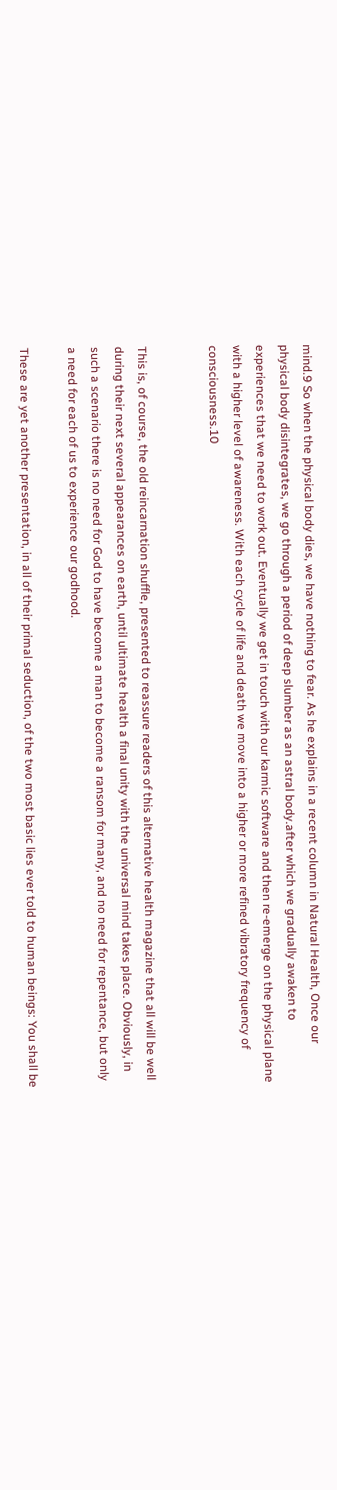mind.9 So when the physical body dies, we have nothing to fear. As he explains in a recent column in Natural Health, Once our physical body disintegrates, we go through a period of deep slumber as an astral body.after which we gradually awaken to experiences that we need to work out. Eventually we get in touch with our karmic software and then re-emerge on the physical plane with a higher level of awareness. With each cycle of life and death we move into a higher or more refined vibratory frequency of consciousness.10


This is, of course, the old reincarnation shuffle, presented to reassure readers of this alternative health magazine that all will be well during their next several appearances on earth, until ultimate health a final unity with the universal mind takes place. Obviously, in such a scenario there is no need for God to have become a man to become a ransom for many, and no need for repentance, but only a need for each of us to experience our godhood.

These are yet another presentation, in all of their primal seduction, of the two most basic lies ever told to human beings: You shall be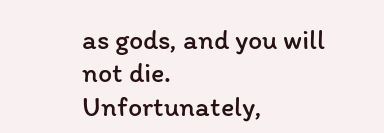as gods, and you will not die. Unfortunately,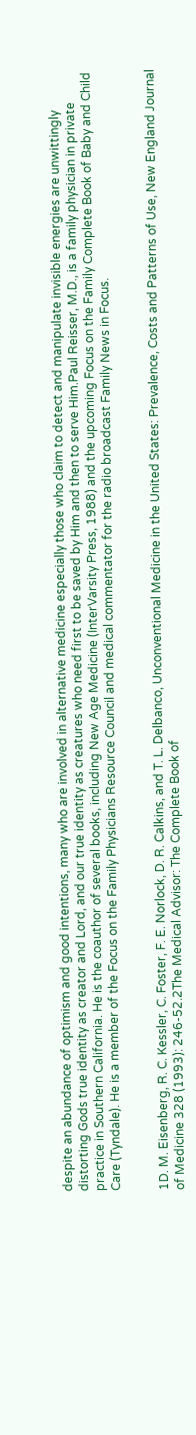despite an abundance of optimism and good intentions, many who are involved in alternative medicine especially those who claim to detect and manipulate invisible energies are unwittingly distorting Gods true identity as creator and Lord, and our true identity as creatures who need first to be saved by Him and then to serve Him.Paul Reisser, M.D., is a family physician in private practice in Southern California. He is the coauthor of several books, including New Age Medicine (InterVarsity Press, 1988) and the upcoming Focus on the Family Complete Book of Baby and Child Care (Tyndale). He is a member of the Focus on the Family Physicians Resource Council and medical commentator for the radio broadcast Family News in Focus.


1D. M. Eisenberg, R. C. Kessler, C. Foster, F. E. Norlock, D. R. Calkins, and T. L. Delbanco, Unconventional Medicine in the United States: Prevalence, Costs and Patterns of Use, New England Journal of Medicine 328 (1993): 246-52.2The Medical Advisor: The Complete Book of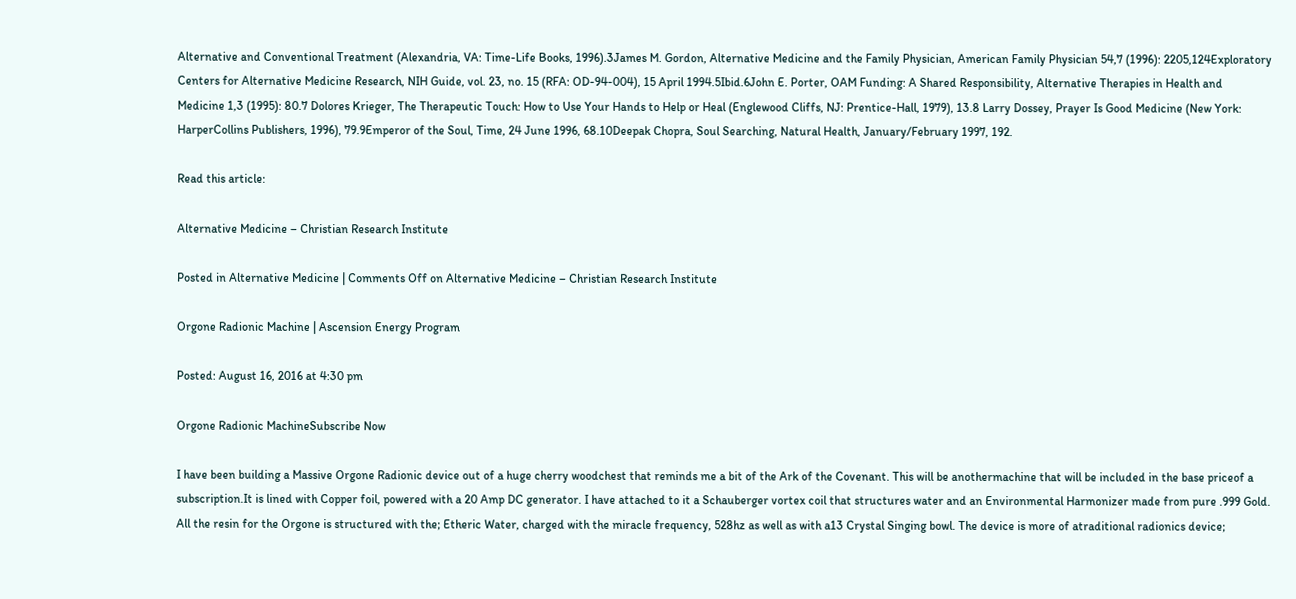Alternative and Conventional Treatment (Alexandria, VA: Time-Life Books, 1996).3James M. Gordon, Alternative Medicine and the Family Physician, American Family Physician 54,7 (1996): 2205,124Exploratory Centers for Alternative Medicine Research, NIH Guide, vol. 23, no. 15 (RFA: OD-94-004), 15 April 1994.5Ibid.6John E. Porter, OAM Funding: A Shared Responsibility, Alternative Therapies in Health and Medicine 1,3 (1995): 80.7 Dolores Krieger, The Therapeutic Touch: How to Use Your Hands to Help or Heal (Englewood Cliffs, NJ: Prentice-Hall, 1979), 13.8 Larry Dossey, Prayer Is Good Medicine (New York: HarperCollins Publishers, 1996), 79.9Emperor of the Soul, Time, 24 June 1996, 68.10Deepak Chopra, Soul Searching, Natural Health, January/February 1997, 192.

Read this article:

Alternative Medicine – Christian Research Institute

Posted in Alternative Medicine | Comments Off on Alternative Medicine – Christian Research Institute

Orgone Radionic Machine | Ascension Energy Program

Posted: August 16, 2016 at 4:30 pm

Orgone Radionic MachineSubscribe Now

I have been building a Massive Orgone Radionic device out of a huge cherry woodchest that reminds me a bit of the Ark of the Covenant. This will be anothermachine that will be included in the base priceof a subscription.It is lined with Copper foil, powered with a 20 Amp DC generator. I have attached to it a Schauberger vortex coil that structures water and an Environmental Harmonizer made from pure .999 Gold. All the resin for the Orgone is structured with the; Etheric Water, charged with the miracle frequency, 528hz as well as with a13 Crystal Singing bowl. The device is more of atraditional radionics device;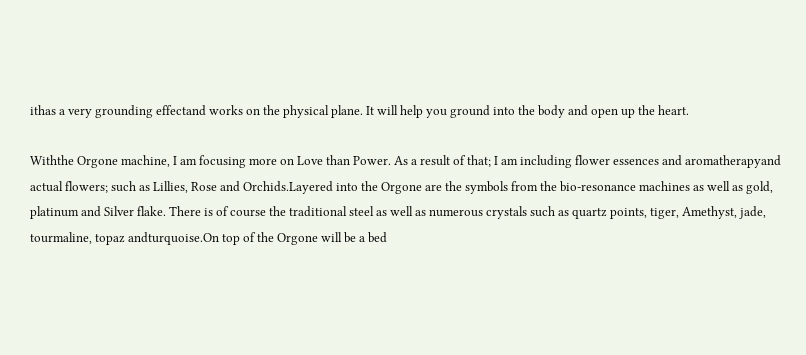ithas a very grounding effectand works on the physical plane. It will help you ground into the body and open up the heart.

Withthe Orgone machine, I am focusing more on Love than Power. As a result of that; I am including flower essences and aromatherapyand actual flowers; such as Lillies, Rose and Orchids.Layered into the Orgone are the symbols from the bio-resonance machines as well as gold, platinum and Silver flake. There is of course the traditional steel as well as numerous crystals such as quartz points, tiger, Amethyst, jade, tourmaline, topaz andturquoise.On top of the Orgone will be a bed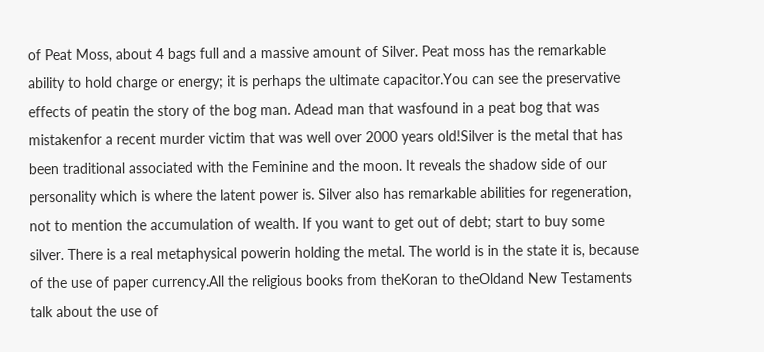of Peat Moss, about 4 bags full and a massive amount of Silver. Peat moss has the remarkable ability to hold charge or energy; it is perhaps the ultimate capacitor.You can see the preservative effects of peatin the story of the bog man. Adead man that wasfound in a peat bog that was mistakenfor a recent murder victim that was well over 2000 years old!Silver is the metal that has been traditional associated with the Feminine and the moon. It reveals the shadow side of our personality which is where the latent power is. Silver also has remarkable abilities for regeneration, not to mention the accumulation of wealth. If you want to get out of debt; start to buy some silver. There is a real metaphysical powerin holding the metal. The world is in the state it is, because of the use of paper currency.All the religious books from theKoran to theOldand New Testaments talk about the use of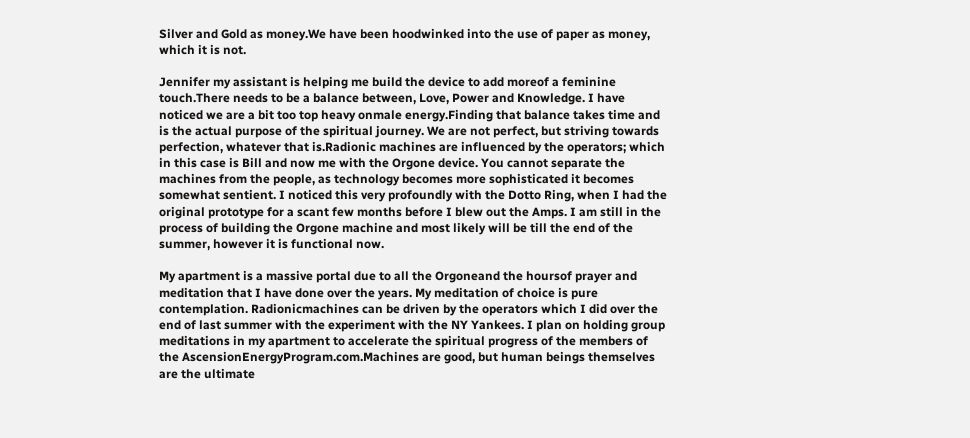Silver and Gold as money.We have been hoodwinked into the use of paper as money, which it is not.

Jennifer my assistant is helping me build the device to add moreof a feminine touch.There needs to be a balance between, Love, Power and Knowledge. I have noticed we are a bit too top heavy onmale energy.Finding that balance takes time and is the actual purpose of the spiritual journey. We are not perfect, but striving towards perfection, whatever that is.Radionic machines are influenced by the operators; which in this case is Bill and now me with the Orgone device. You cannot separate the machines from the people, as technology becomes more sophisticated it becomes somewhat sentient. I noticed this very profoundly with the Dotto Ring, when I had the original prototype for a scant few months before I blew out the Amps. I am still in the process of building the Orgone machine and most likely will be till the end of the summer, however it is functional now.

My apartment is a massive portal due to all the Orgoneand the hoursof prayer and meditation that I have done over the years. My meditation of choice is pure contemplation. Radionicmachines can be driven by the operators which I did over the end of last summer with the experiment with the NY Yankees. I plan on holding group meditations in my apartment to accelerate the spiritual progress of the members of the AscensionEnergyProgram.com.Machines are good, but human beings themselves are the ultimate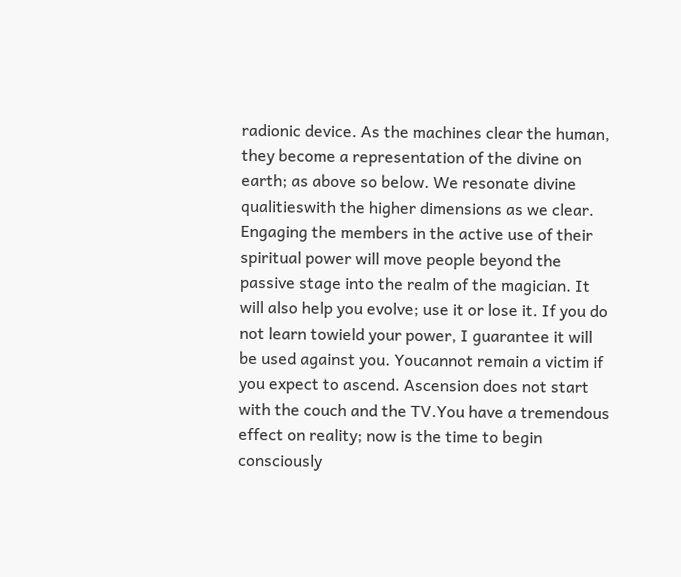radionic device. As the machines clear the human, they become a representation of the divine on earth; as above so below. We resonate divine qualitieswith the higher dimensions as we clear. Engaging the members in the active use of their spiritual power will move people beyond the passive stage into the realm of the magician. It will also help you evolve; use it or lose it. If you do not learn towield your power, I guarantee it will be used against you. Youcannot remain a victim if you expect to ascend. Ascension does not start with the couch and the TV.You have a tremendous effect on reality; now is the time to begin consciously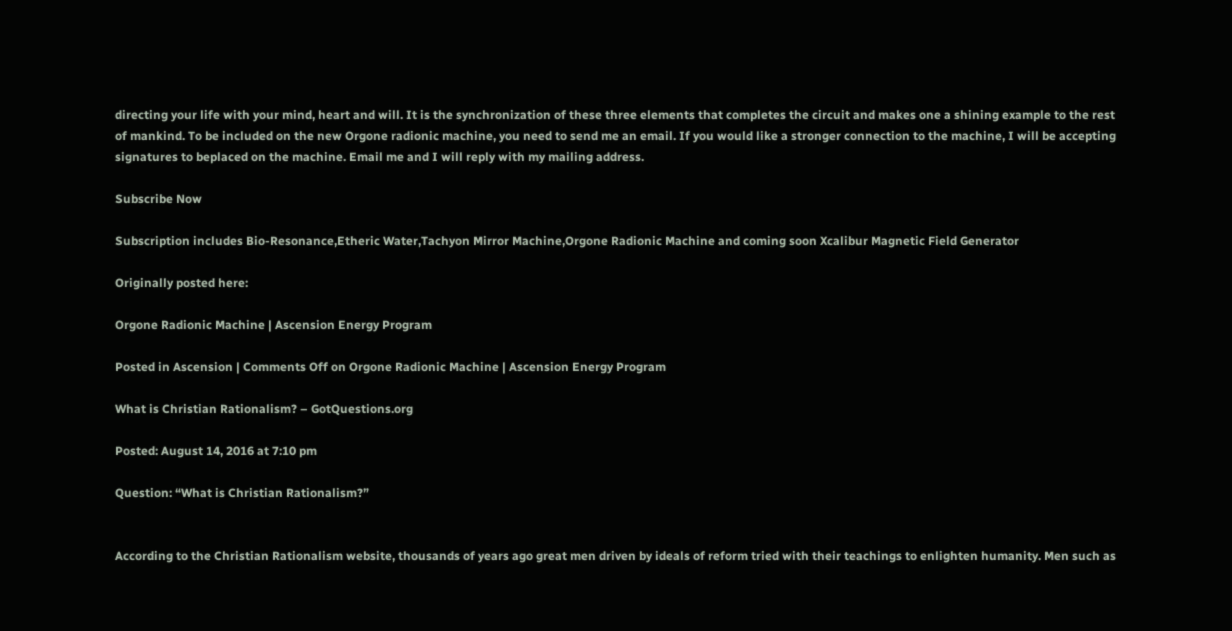directing your life with your mind, heart and will. It is the synchronization of these three elements that completes the circuit and makes one a shining example to the rest of mankind. To be included on the new Orgone radionic machine, you need to send me an email. If you would like a stronger connection to the machine, I will be accepting signatures to beplaced on the machine. Email me and I will reply with my mailing address.

Subscribe Now

Subscription includes Bio-Resonance,Etheric Water,Tachyon Mirror Machine,Orgone Radionic Machine and coming soon Xcalibur Magnetic Field Generator

Originally posted here:

Orgone Radionic Machine | Ascension Energy Program

Posted in Ascension | Comments Off on Orgone Radionic Machine | Ascension Energy Program

What is Christian Rationalism? – GotQuestions.org

Posted: August 14, 2016 at 7:10 pm

Question: “What is Christian Rationalism?”


According to the Christian Rationalism website, thousands of years ago great men driven by ideals of reform tried with their teachings to enlighten humanity. Men such as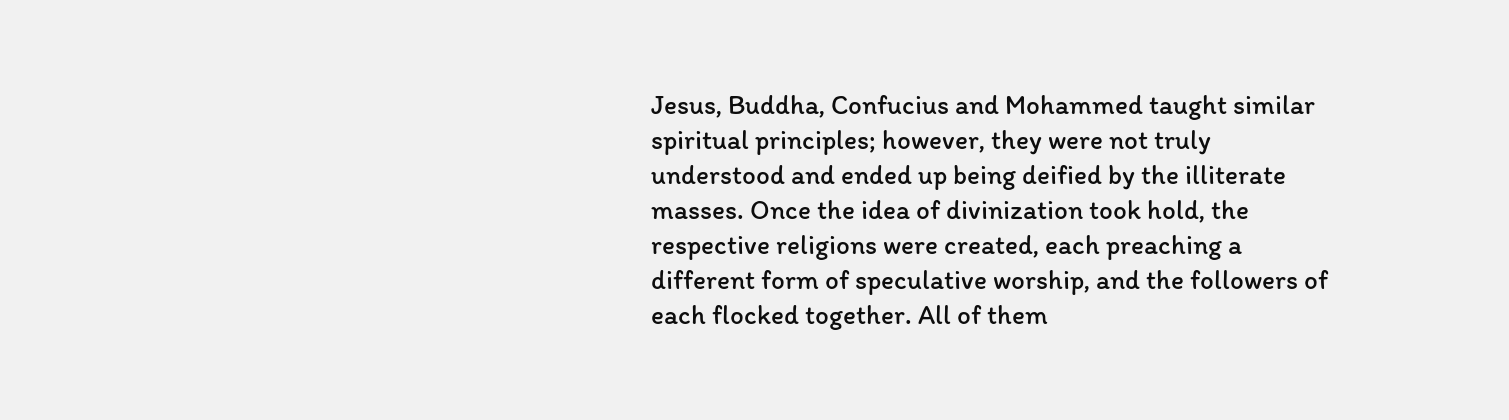Jesus, Buddha, Confucius and Mohammed taught similar spiritual principles; however, they were not truly understood and ended up being deified by the illiterate masses. Once the idea of divinization took hold, the respective religions were created, each preaching a different form of speculative worship, and the followers of each flocked together. All of them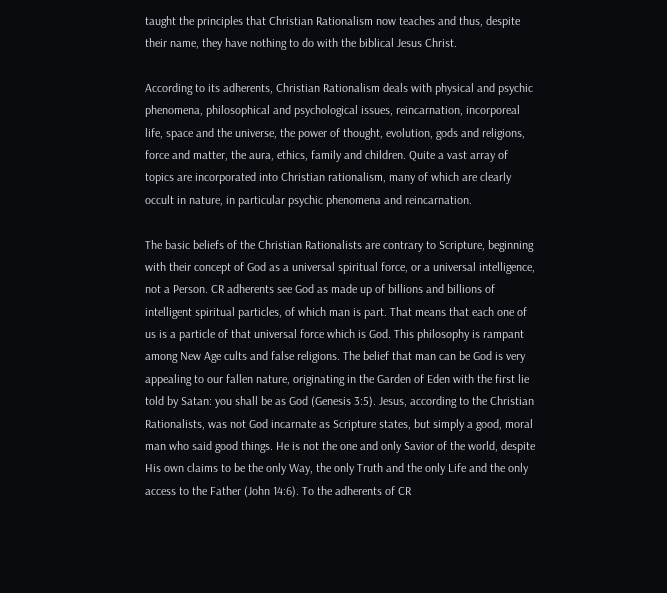taught the principles that Christian Rationalism now teaches and thus, despite their name, they have nothing to do with the biblical Jesus Christ.

According to its adherents, Christian Rationalism deals with physical and psychic phenomena, philosophical and psychological issues, reincarnation, incorporeal life, space and the universe, the power of thought, evolution, gods and religions, force and matter, the aura, ethics, family and children. Quite a vast array of topics are incorporated into Christian rationalism, many of which are clearly occult in nature, in particular psychic phenomena and reincarnation.

The basic beliefs of the Christian Rationalists are contrary to Scripture, beginning with their concept of God as a universal spiritual force, or a universal intelligence, not a Person. CR adherents see God as made up of billions and billions of intelligent spiritual particles, of which man is part. That means that each one of us is a particle of that universal force which is God. This philosophy is rampant among New Age cults and false religions. The belief that man can be God is very appealing to our fallen nature, originating in the Garden of Eden with the first lie told by Satan: you shall be as God (Genesis 3:5). Jesus, according to the Christian Rationalists, was not God incarnate as Scripture states, but simply a good, moral man who said good things. He is not the one and only Savior of the world, despite His own claims to be the only Way, the only Truth and the only Life and the only access to the Father (John 14:6). To the adherents of CR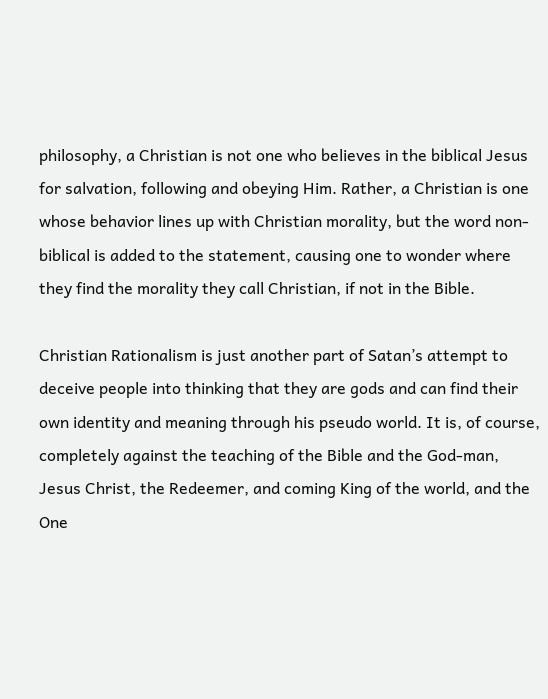philosophy, a Christian is not one who believes in the biblical Jesus for salvation, following and obeying Him. Rather, a Christian is one whose behavior lines up with Christian morality, but the word non-biblical is added to the statement, causing one to wonder where they find the morality they call Christian, if not in the Bible.

Christian Rationalism is just another part of Satan’s attempt to deceive people into thinking that they are gods and can find their own identity and meaning through his pseudo world. It is, of course, completely against the teaching of the Bible and the God-man, Jesus Christ, the Redeemer, and coming King of the world, and the One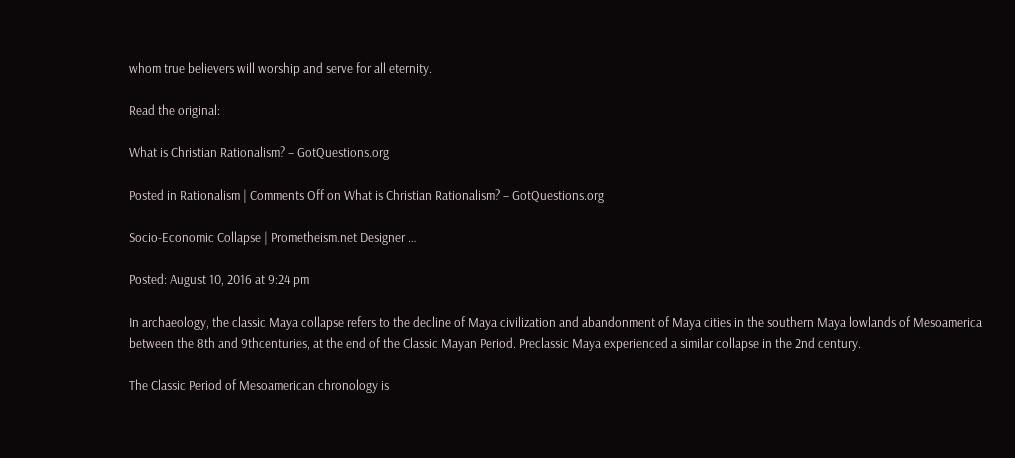whom true believers will worship and serve for all eternity.

Read the original:

What is Christian Rationalism? – GotQuestions.org

Posted in Rationalism | Comments Off on What is Christian Rationalism? – GotQuestions.org

Socio-Economic Collapse | Prometheism.net Designer …

Posted: August 10, 2016 at 9:24 pm

In archaeology, the classic Maya collapse refers to the decline of Maya civilization and abandonment of Maya cities in the southern Maya lowlands of Mesoamerica between the 8th and 9thcenturies, at the end of the Classic Mayan Period. Preclassic Maya experienced a similar collapse in the 2nd century.

The Classic Period of Mesoamerican chronology is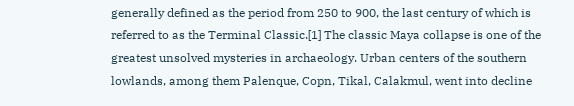generally defined as the period from 250 to 900, the last century of which is referred to as the Terminal Classic.[1] The classic Maya collapse is one of the greatest unsolved mysteries in archaeology. Urban centers of the southern lowlands, among them Palenque, Copn, Tikal, Calakmul, went into decline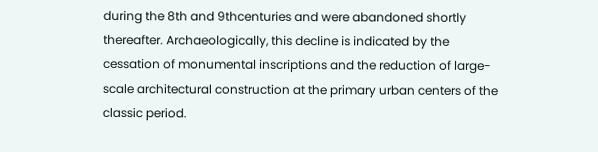during the 8th and 9thcenturies and were abandoned shortly thereafter. Archaeologically, this decline is indicated by the cessation of monumental inscriptions and the reduction of large-scale architectural construction at the primary urban centers of the classic period.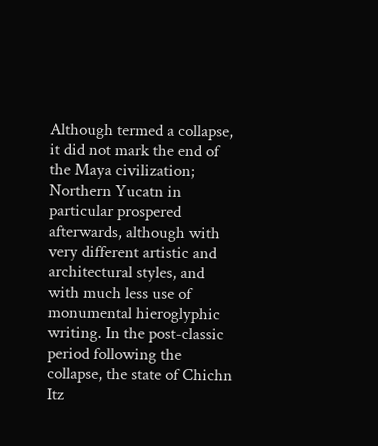Although termed a collapse, it did not mark the end of the Maya civilization; Northern Yucatn in particular prospered afterwards, although with very different artistic and architectural styles, and with much less use of monumental hieroglyphic writing. In the post-classic period following the collapse, the state of Chichn Itz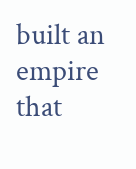built an empire that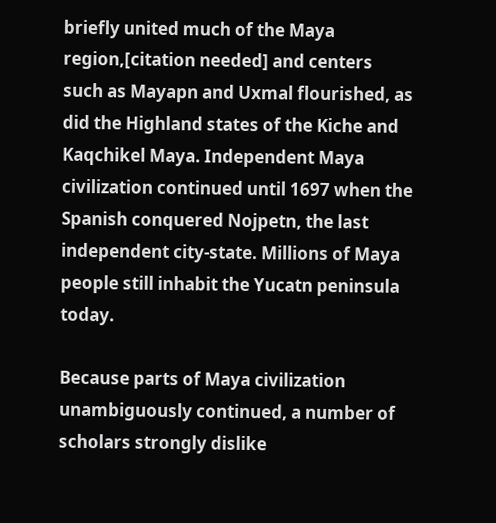briefly united much of the Maya region,[citation needed] and centers such as Mayapn and Uxmal flourished, as did the Highland states of the Kiche and Kaqchikel Maya. Independent Maya civilization continued until 1697 when the Spanish conquered Nojpetn, the last independent city-state. Millions of Maya people still inhabit the Yucatn peninsula today.

Because parts of Maya civilization unambiguously continued, a number of scholars strongly dislike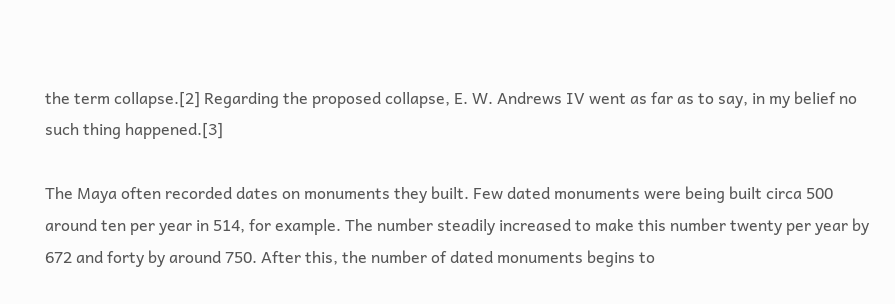the term collapse.[2] Regarding the proposed collapse, E. W. Andrews IV went as far as to say, in my belief no such thing happened.[3]

The Maya often recorded dates on monuments they built. Few dated monuments were being built circa 500 around ten per year in 514, for example. The number steadily increased to make this number twenty per year by 672 and forty by around 750. After this, the number of dated monuments begins to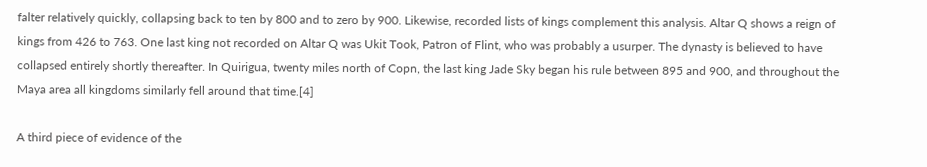falter relatively quickly, collapsing back to ten by 800 and to zero by 900. Likewise, recorded lists of kings complement this analysis. Altar Q shows a reign of kings from 426 to 763. One last king not recorded on Altar Q was Ukit Took, Patron of Flint, who was probably a usurper. The dynasty is believed to have collapsed entirely shortly thereafter. In Quirigua, twenty miles north of Copn, the last king Jade Sky began his rule between 895 and 900, and throughout the Maya area all kingdoms similarly fell around that time.[4]

A third piece of evidence of the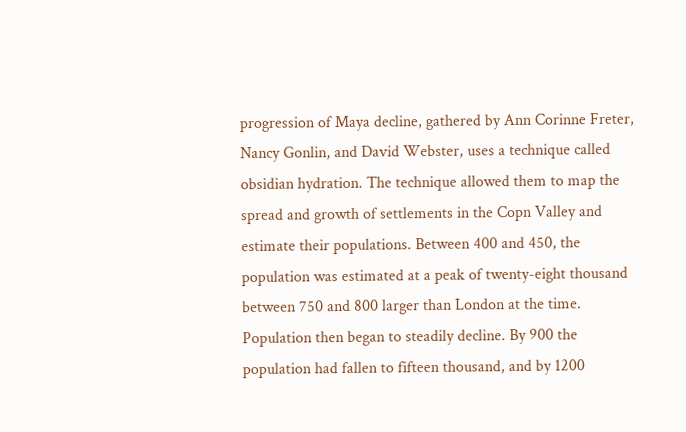progression of Maya decline, gathered by Ann Corinne Freter, Nancy Gonlin, and David Webster, uses a technique called obsidian hydration. The technique allowed them to map the spread and growth of settlements in the Copn Valley and estimate their populations. Between 400 and 450, the population was estimated at a peak of twenty-eight thousand between 750 and 800 larger than London at the time. Population then began to steadily decline. By 900 the population had fallen to fifteen thousand, and by 1200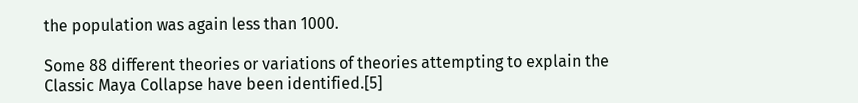the population was again less than 1000.

Some 88 different theories or variations of theories attempting to explain the Classic Maya Collapse have been identified.[5]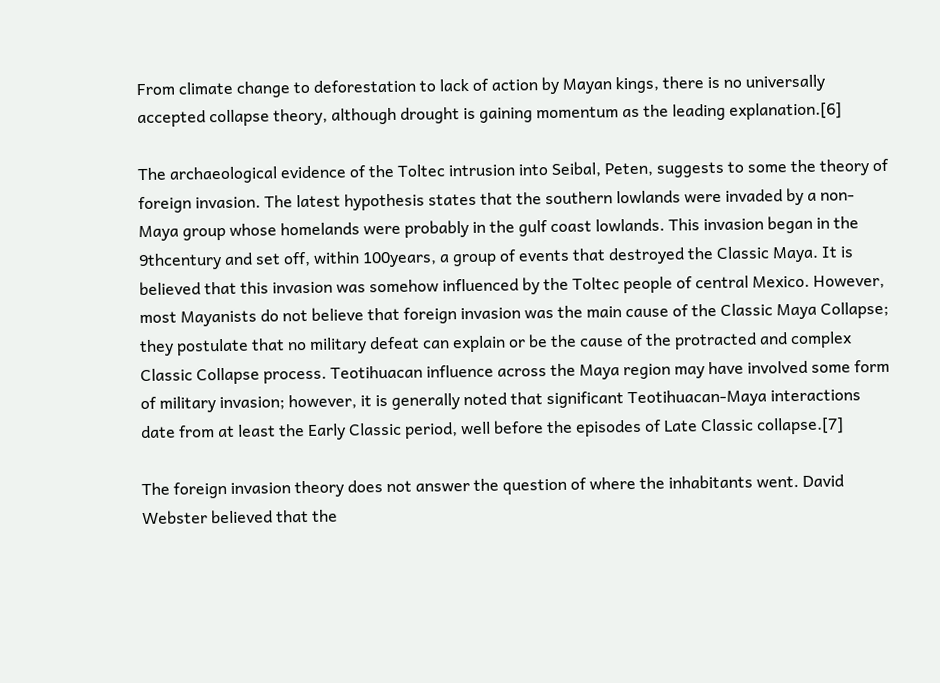From climate change to deforestation to lack of action by Mayan kings, there is no universally accepted collapse theory, although drought is gaining momentum as the leading explanation.[6]

The archaeological evidence of the Toltec intrusion into Seibal, Peten, suggests to some the theory of foreign invasion. The latest hypothesis states that the southern lowlands were invaded by a non-Maya group whose homelands were probably in the gulf coast lowlands. This invasion began in the 9thcentury and set off, within 100years, a group of events that destroyed the Classic Maya. It is believed that this invasion was somehow influenced by the Toltec people of central Mexico. However, most Mayanists do not believe that foreign invasion was the main cause of the Classic Maya Collapse; they postulate that no military defeat can explain or be the cause of the protracted and complex Classic Collapse process. Teotihuacan influence across the Maya region may have involved some form of military invasion; however, it is generally noted that significant Teotihuacan-Maya interactions date from at least the Early Classic period, well before the episodes of Late Classic collapse.[7]

The foreign invasion theory does not answer the question of where the inhabitants went. David Webster believed that the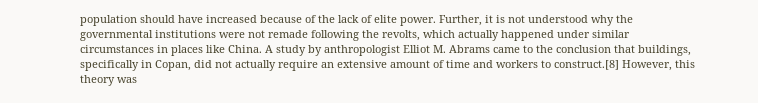population should have increased because of the lack of elite power. Further, it is not understood why the governmental institutions were not remade following the revolts, which actually happened under similar circumstances in places like China. A study by anthropologist Elliot M. Abrams came to the conclusion that buildings, specifically in Copan, did not actually require an extensive amount of time and workers to construct.[8] However, this theory was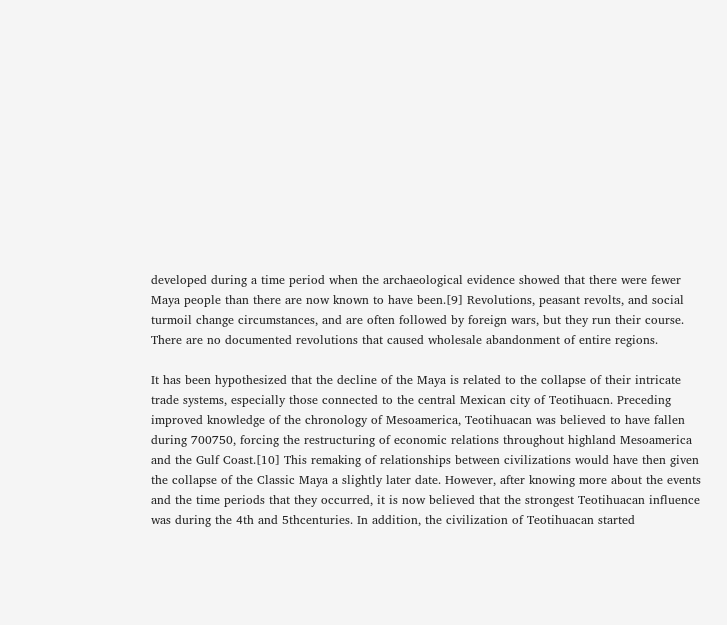developed during a time period when the archaeological evidence showed that there were fewer Maya people than there are now known to have been.[9] Revolutions, peasant revolts, and social turmoil change circumstances, and are often followed by foreign wars, but they run their course. There are no documented revolutions that caused wholesale abandonment of entire regions.

It has been hypothesized that the decline of the Maya is related to the collapse of their intricate trade systems, especially those connected to the central Mexican city of Teotihuacn. Preceding improved knowledge of the chronology of Mesoamerica, Teotihuacan was believed to have fallen during 700750, forcing the restructuring of economic relations throughout highland Mesoamerica and the Gulf Coast.[10] This remaking of relationships between civilizations would have then given the collapse of the Classic Maya a slightly later date. However, after knowing more about the events and the time periods that they occurred, it is now believed that the strongest Teotihuacan influence was during the 4th and 5thcenturies. In addition, the civilization of Teotihuacan started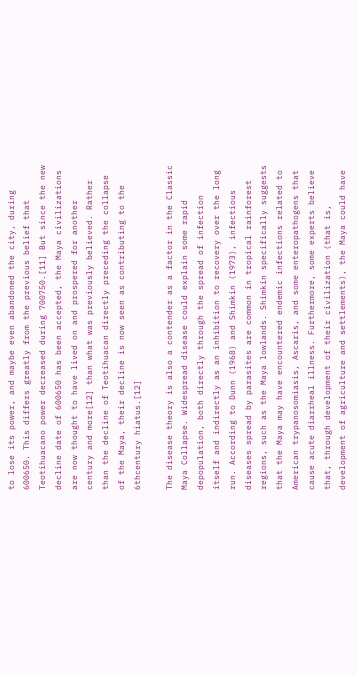to lose its power, and maybe even abandoned the city, during 600650. This differs greatly from the previous belief that Teotihuacano power decreased during 700750.[11] But since the new decline date of 600650 has been accepted, the Maya civilizations are now thought to have lived on and prospered for another century and more[12] than what was previously believed. Rather than the decline of Teotihuacan directly preceding the collapse of the Maya, their decline is now seen as contributing to the 6thcentury hiatus.[12]

The disease theory is also a contender as a factor in the Classic Maya Collapse. Widespread disease could explain some rapid depopulation, both directly through the spread of infection itself and indirectly as an inhibition to recovery over the long run. According to Dunn (1968) and Shimkin (1973), infectious diseases spread by parasites are common in tropical rainforest regions, such as the Maya lowlands. Shimkin specifically suggests that the Maya may have encountered endemic infections related to American trypanosomiasis, Ascaris, and some enteropathogens that cause acute diarrheal illness. Furthermore, some experts believe that, through development of their civilization (that is, development of agriculture and settlements), the Maya could have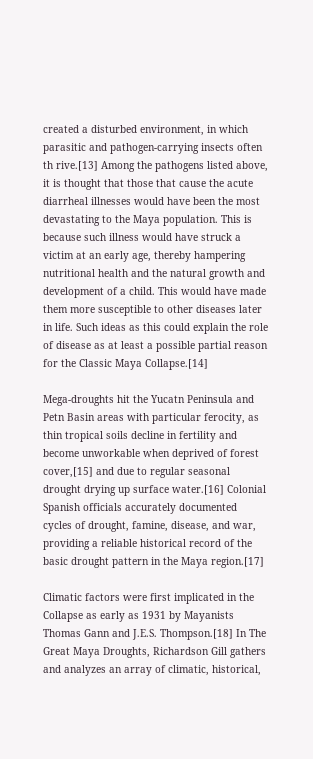created a disturbed environment, in which parasitic and pathogen-carrying insects often th rive.[13] Among the pathogens listed above, it is thought that those that cause the acute diarrheal illnesses would have been the most devastating to the Maya population. This is because such illness would have struck a victim at an early age, thereby hampering nutritional health and the natural growth and development of a child. This would have made them more susceptible to other diseases later in life. Such ideas as this could explain the role of disease as at least a possible partial reason for the Classic Maya Collapse.[14]

Mega-droughts hit the Yucatn Peninsula and Petn Basin areas with particular ferocity, as thin tropical soils decline in fertility and become unworkable when deprived of forest cover,[15] and due to regular seasonal drought drying up surface water.[16] Colonial Spanish officials accurately documented cycles of drought, famine, disease, and war, providing a reliable historical record of the basic drought pattern in the Maya region.[17]

Climatic factors were first implicated in the Collapse as early as 1931 by Mayanists Thomas Gann and J.E.S. Thompson.[18] In The Great Maya Droughts, Richardson Gill gathers and analyzes an array of climatic, historical,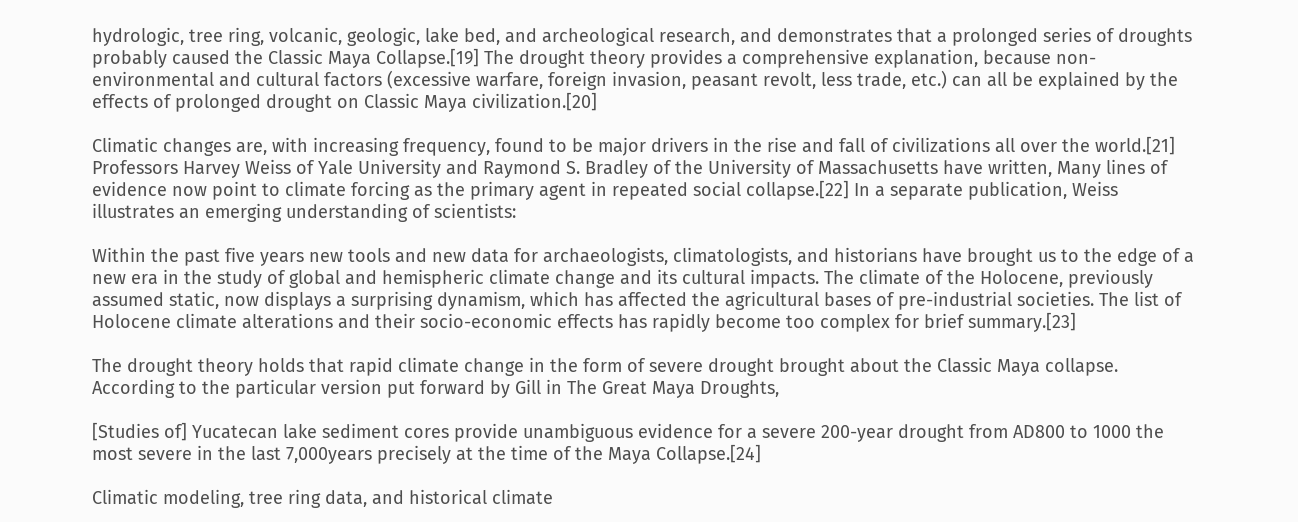hydrologic, tree ring, volcanic, geologic, lake bed, and archeological research, and demonstrates that a prolonged series of droughts probably caused the Classic Maya Collapse.[19] The drought theory provides a comprehensive explanation, because non-environmental and cultural factors (excessive warfare, foreign invasion, peasant revolt, less trade, etc.) can all be explained by the effects of prolonged drought on Classic Maya civilization.[20]

Climatic changes are, with increasing frequency, found to be major drivers in the rise and fall of civilizations all over the world.[21] Professors Harvey Weiss of Yale University and Raymond S. Bradley of the University of Massachusetts have written, Many lines of evidence now point to climate forcing as the primary agent in repeated social collapse.[22] In a separate publication, Weiss illustrates an emerging understanding of scientists:

Within the past five years new tools and new data for archaeologists, climatologists, and historians have brought us to the edge of a new era in the study of global and hemispheric climate change and its cultural impacts. The climate of the Holocene, previously assumed static, now displays a surprising dynamism, which has affected the agricultural bases of pre-industrial societies. The list of Holocene climate alterations and their socio-economic effects has rapidly become too complex for brief summary.[23]

The drought theory holds that rapid climate change in the form of severe drought brought about the Classic Maya collapse. According to the particular version put forward by Gill in The Great Maya Droughts,

[Studies of] Yucatecan lake sediment cores provide unambiguous evidence for a severe 200-year drought from AD800 to 1000 the most severe in the last 7,000years precisely at the time of the Maya Collapse.[24]

Climatic modeling, tree ring data, and historical climate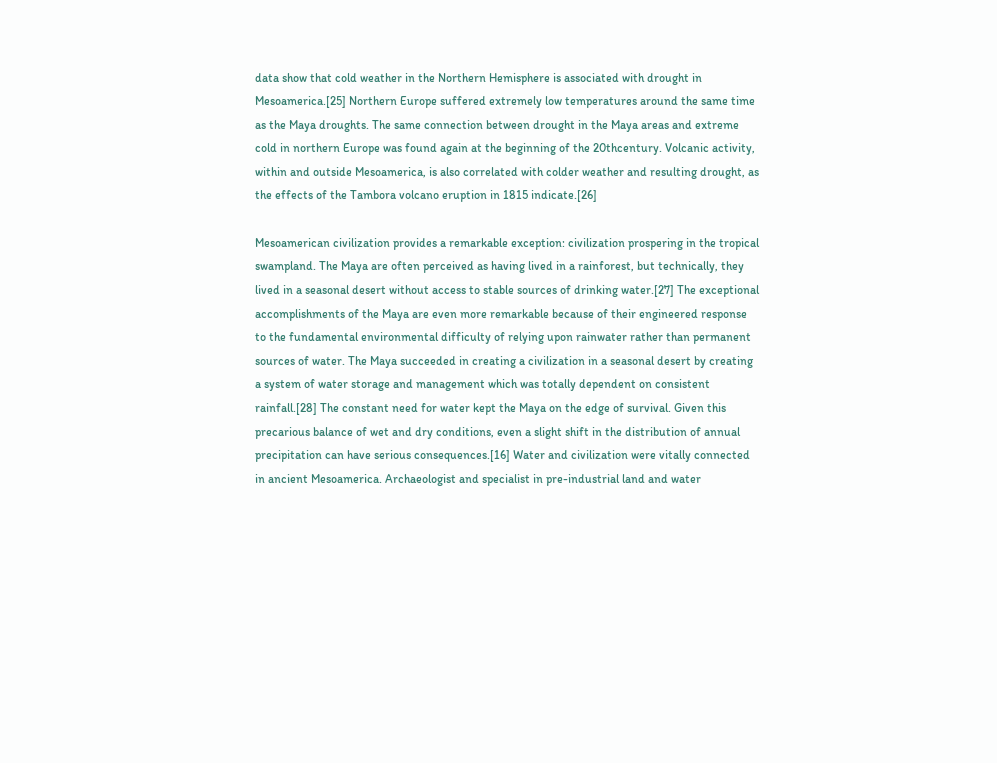data show that cold weather in the Northern Hemisphere is associated with drought in Mesoamerica.[25] Northern Europe suffered extremely low temperatures around the same time as the Maya droughts. The same connection between drought in the Maya areas and extreme cold in northern Europe was found again at the beginning of the 20thcentury. Volcanic activity, within and outside Mesoamerica, is also correlated with colder weather and resulting drought, as the effects of the Tambora volcano eruption in 1815 indicate.[26]

Mesoamerican civilization provides a remarkable exception: civilization prospering in the tropical swampland. The Maya are often perceived as having lived in a rainforest, but technically, they lived in a seasonal desert without access to stable sources of drinking water.[27] The exceptional accomplishments of the Maya are even more remarkable because of their engineered response to the fundamental environmental difficulty of relying upon rainwater rather than permanent sources of water. The Maya succeeded in creating a civilization in a seasonal desert by creating a system of water storage and management which was totally dependent on consistent rainfall.[28] The constant need for water kept the Maya on the edge of survival. Given this precarious balance of wet and dry conditions, even a slight shift in the distribution of annual precipitation can have serious consequences.[16] Water and civilization were vitally connected in ancient Mesoamerica. Archaeologist and specialist in pre-industrial land and water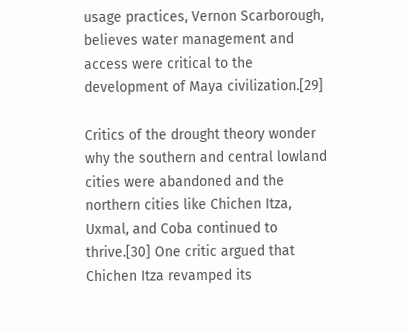usage practices, Vernon Scarborough, believes water management and access were critical to the development of Maya civilization.[29]

Critics of the drought theory wonder why the southern and central lowland cities were abandoned and the northern cities like Chichen Itza, Uxmal, and Coba continued to thrive.[30] One critic argued that Chichen Itza revamped its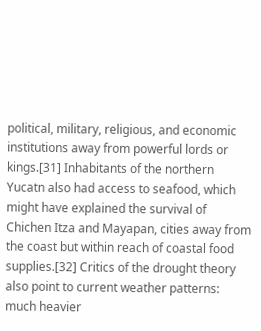political, military, religious, and economic institutions away from powerful lords or kings.[31] Inhabitants of the northern Yucatn also had access to seafood, which might have explained the survival of Chichen Itza and Mayapan, cities away from the coast but within reach of coastal food supplies.[32] Critics of the drought theory also point to current weather patterns: much heavier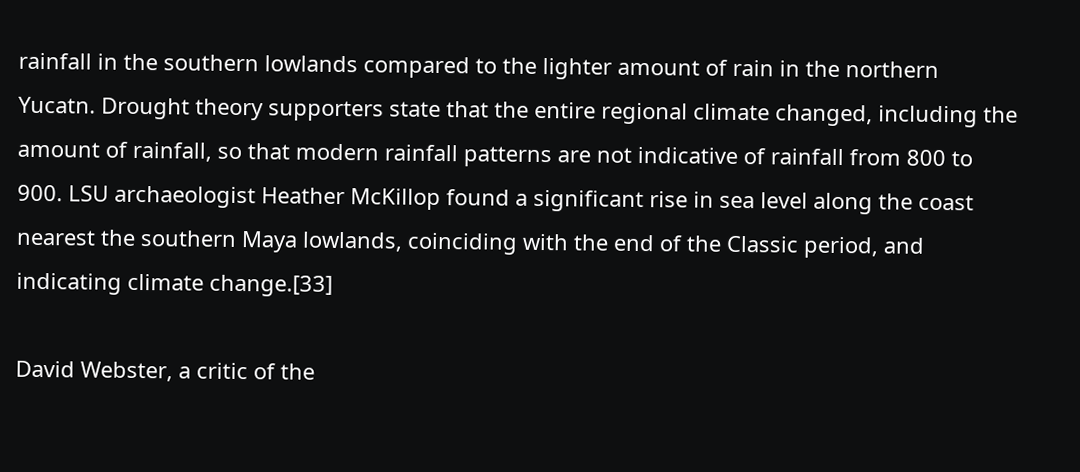rainfall in the southern lowlands compared to the lighter amount of rain in the northern Yucatn. Drought theory supporters state that the entire regional climate changed, including the amount of rainfall, so that modern rainfall patterns are not indicative of rainfall from 800 to 900. LSU archaeologist Heather McKillop found a significant rise in sea level along the coast nearest the southern Maya lowlands, coinciding with the end of the Classic period, and indicating climate change.[33]

David Webster, a critic of the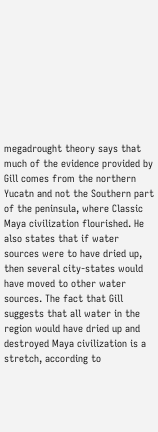megadrought theory says that much of the evidence provided by Gill comes from the northern Yucatn and not the Southern part of the peninsula, where Classic Maya civilization flourished. He also states that if water sources were to have dried up, then several city-states would have moved to other water sources. The fact that Gill suggests that all water in the region would have dried up and destroyed Maya civilization is a stretch, according to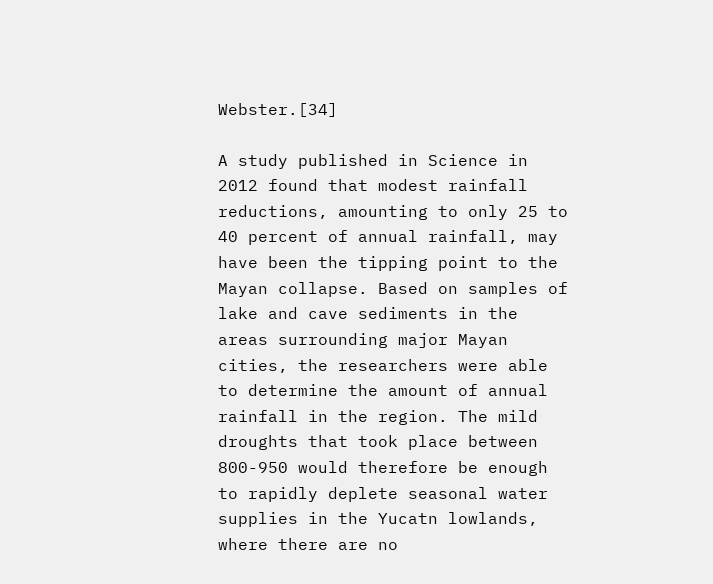Webster.[34]

A study published in Science in 2012 found that modest rainfall reductions, amounting to only 25 to 40 percent of annual rainfall, may have been the tipping point to the Mayan collapse. Based on samples of lake and cave sediments in the areas surrounding major Mayan cities, the researchers were able to determine the amount of annual rainfall in the region. The mild droughts that took place between 800-950 would therefore be enough to rapidly deplete seasonal water supplies in the Yucatn lowlands, where there are no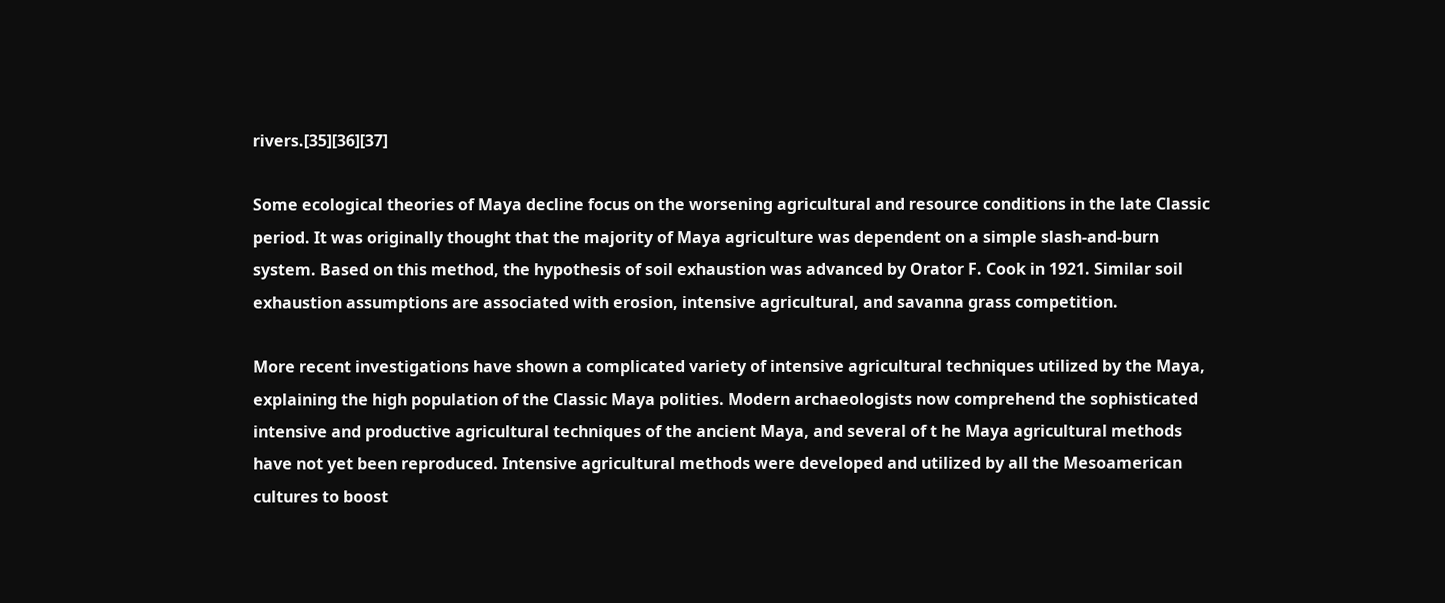rivers.[35][36][37]

Some ecological theories of Maya decline focus on the worsening agricultural and resource conditions in the late Classic period. It was originally thought that the majority of Maya agriculture was dependent on a simple slash-and-burn system. Based on this method, the hypothesis of soil exhaustion was advanced by Orator F. Cook in 1921. Similar soil exhaustion assumptions are associated with erosion, intensive agricultural, and savanna grass competition.

More recent investigations have shown a complicated variety of intensive agricultural techniques utilized by the Maya, explaining the high population of the Classic Maya polities. Modern archaeologists now comprehend the sophisticated intensive and productive agricultural techniques of the ancient Maya, and several of t he Maya agricultural methods have not yet been reproduced. Intensive agricultural methods were developed and utilized by all the Mesoamerican cultures to boost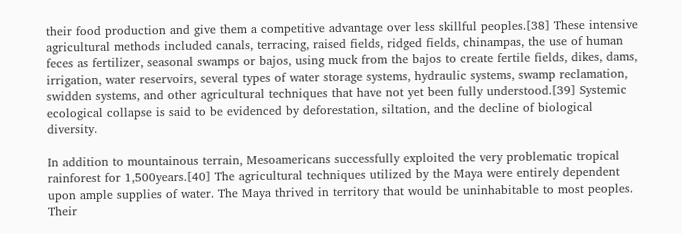their food production and give them a competitive advantage over less skillful peoples.[38] These intensive agricultural methods included canals, terracing, raised fields, ridged fields, chinampas, the use of human feces as fertilizer, seasonal swamps or bajos, using muck from the bajos to create fertile fields, dikes, dams, irrigation, water reservoirs, several types of water storage systems, hydraulic systems, swamp reclamation, swidden systems, and other agricultural techniques that have not yet been fully understood.[39] Systemic ecological collapse is said to be evidenced by deforestation, siltation, and the decline of biological diversity.

In addition to mountainous terrain, Mesoamericans successfully exploited the very problematic tropical rainforest for 1,500years.[40] The agricultural techniques utilized by the Maya were entirely dependent upon ample supplies of water. The Maya thrived in territory that would be uninhabitable to most peoples. Their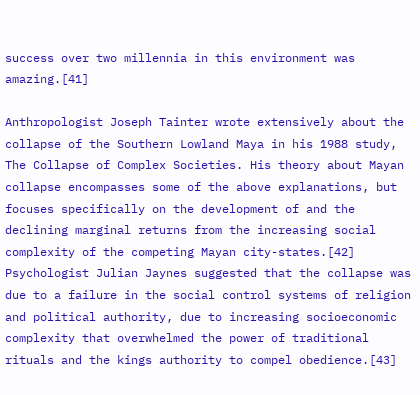success over two millennia in this environment was amazing.[41]

Anthropologist Joseph Tainter wrote extensively about the collapse of the Southern Lowland Maya in his 1988 study, The Collapse of Complex Societies. His theory about Mayan collapse encompasses some of the above explanations, but focuses specifically on the development of and the declining marginal returns from the increasing social complexity of the competing Mayan city-states.[42] Psychologist Julian Jaynes suggested that the collapse was due to a failure in the social control systems of religion and political authority, due to increasing socioeconomic complexity that overwhelmed the power of traditional rituals and the kings authority to compel obedience.[43]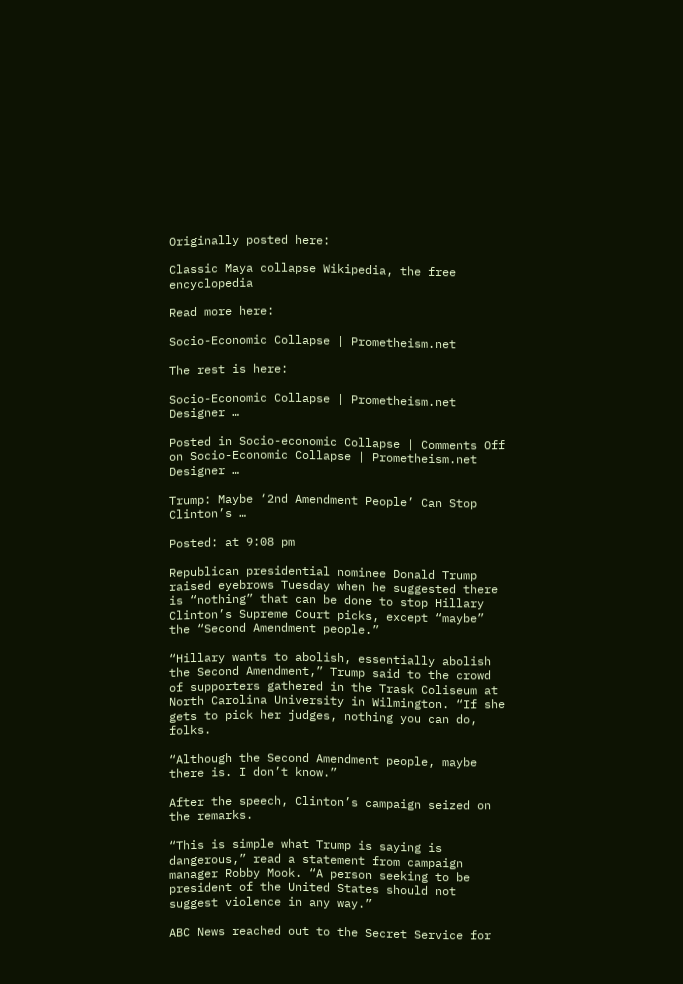Originally posted here:

Classic Maya collapse Wikipedia, the free encyclopedia

Read more here:

Socio-Economic Collapse | Prometheism.net

The rest is here:

Socio-Economic Collapse | Prometheism.net Designer …

Posted in Socio-economic Collapse | Comments Off on Socio-Economic Collapse | Prometheism.net Designer …

Trump: Maybe ‘2nd Amendment People’ Can Stop Clinton’s …

Posted: at 9:08 pm

Republican presidential nominee Donald Trump raised eyebrows Tuesday when he suggested there is “nothing” that can be done to stop Hillary Clinton’s Supreme Court picks, except “maybe” the “Second Amendment people.”

“Hillary wants to abolish, essentially abolish the Second Amendment,” Trump said to the crowd of supporters gathered in the Trask Coliseum at North Carolina University in Wilmington. “If she gets to pick her judges, nothing you can do, folks.

“Although the Second Amendment people, maybe there is. I don’t know.”

After the speech, Clinton’s campaign seized on the remarks.

“This is simple what Trump is saying is dangerous,” read a statement from campaign manager Robby Mook. “A person seeking to be president of the United States should not suggest violence in any way.”

ABC News reached out to the Secret Service for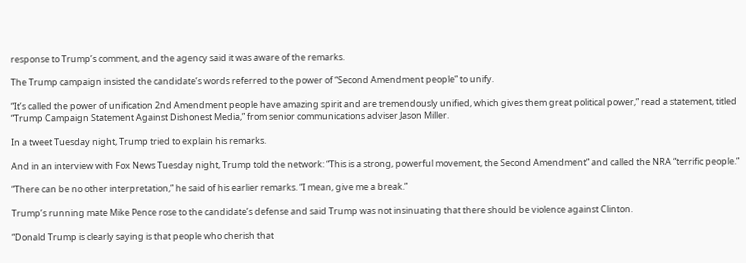response to Trump’s comment, and the agency said it was aware of the remarks.

The Trump campaign insisted the candidate’s words referred to the power of “Second Amendment people” to unify.

“It’s called the power of unification 2nd Amendment people have amazing spirit and are tremendously unified, which gives them great political power,” read a statement, titled “Trump Campaign Statement Against Dishonest Media,” from senior communications adviser Jason Miller.

In a tweet Tuesday night, Trump tried to explain his remarks.

And in an interview with Fox News Tuesday night, Trump told the network: “This is a strong, powerful movement, the Second Amendment” and called the NRA “terrific people.”

“There can be no other interpretation,” he said of his earlier remarks. “I mean, give me a break.”

Trump’s running mate Mike Pence rose to the candidate’s defense and said Trump was not insinuating that there should be violence against Clinton.

“Donald Trump is clearly saying is that people who cherish that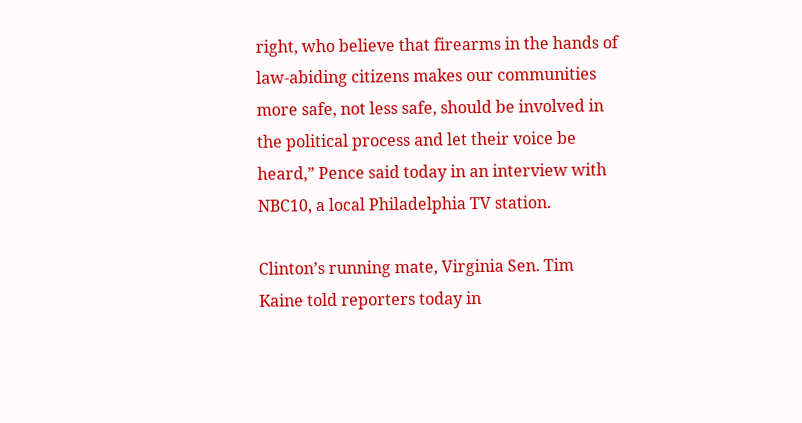right, who believe that firearms in the hands of law-abiding citizens makes our communities more safe, not less safe, should be involved in the political process and let their voice be heard,” Pence said today in an interview with NBC10, a local Philadelphia TV station.

Clinton’s running mate, Virginia Sen. Tim Kaine told reporters today in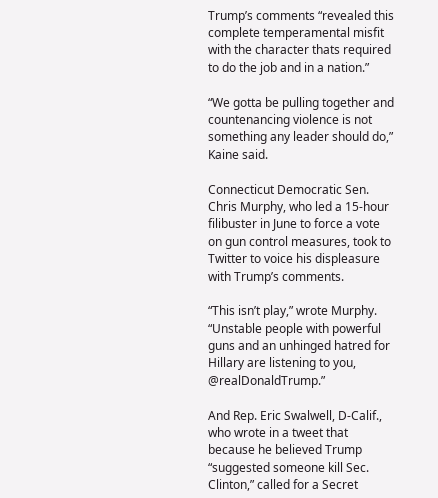Trump’s comments “revealed this complete temperamental misfit with the character thats required to do the job and in a nation.”

“We gotta be pulling together and countenancing violence is not something any leader should do,” Kaine said.

Connecticut Democratic Sen. Chris Murphy, who led a 15-hour filibuster in June to force a vote on gun control measures, took to Twitter to voice his displeasure with Trump’s comments.

“This isn’t play,” wrote Murphy. “Unstable people with powerful guns and an unhinged hatred for Hillary are listening to you, @realDonaldTrump.”

And Rep. Eric Swalwell, D-Calif., who wrote in a tweet that because he believed Trump “suggested someone kill Sec. Clinton,” called for a Secret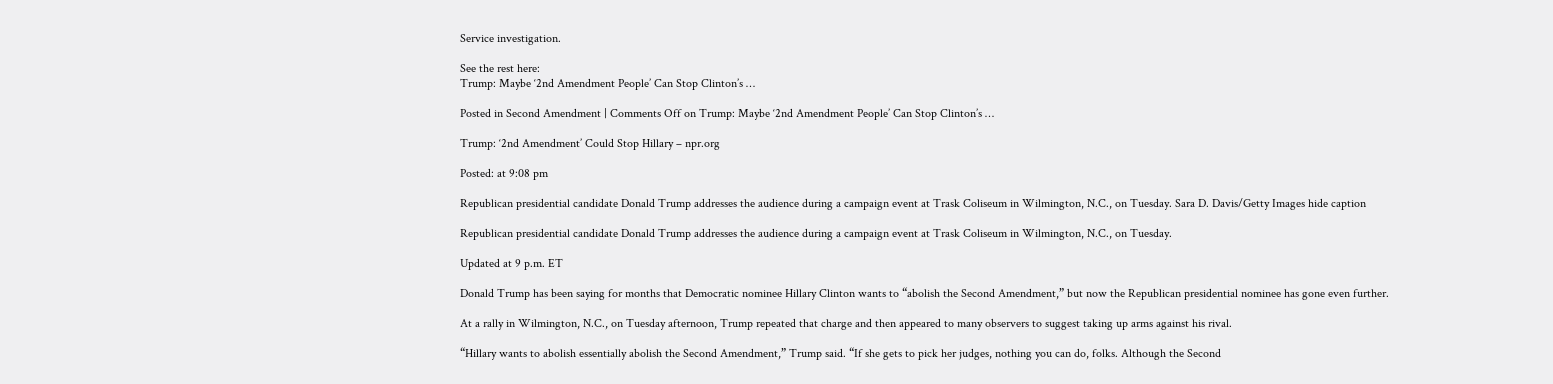Service investigation.

See the rest here:
Trump: Maybe ‘2nd Amendment People’ Can Stop Clinton’s …

Posted in Second Amendment | Comments Off on Trump: Maybe ‘2nd Amendment People’ Can Stop Clinton’s …

Trump: ‘2nd Amendment’ Could Stop Hillary – npr.org

Posted: at 9:08 pm

Republican presidential candidate Donald Trump addresses the audience during a campaign event at Trask Coliseum in Wilmington, N.C., on Tuesday. Sara D. Davis/Getty Images hide caption

Republican presidential candidate Donald Trump addresses the audience during a campaign event at Trask Coliseum in Wilmington, N.C., on Tuesday.

Updated at 9 p.m. ET

Donald Trump has been saying for months that Democratic nominee Hillary Clinton wants to “abolish the Second Amendment,” but now the Republican presidential nominee has gone even further.

At a rally in Wilmington, N.C., on Tuesday afternoon, Trump repeated that charge and then appeared to many observers to suggest taking up arms against his rival.

“Hillary wants to abolish essentially abolish the Second Amendment,” Trump said. “If she gets to pick her judges, nothing you can do, folks. Although the Second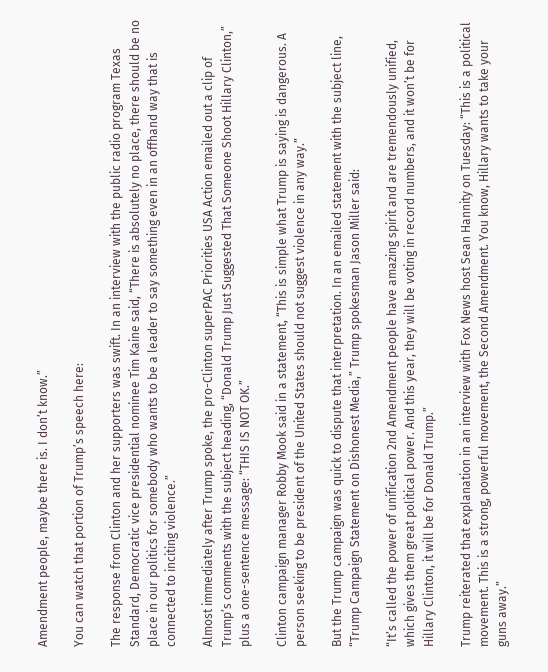Amendment people, maybe there is. I don’t know.”

You can watch that portion of Trump’s speech here:

The response from Clinton and her supporters was swift. In an interview with the public radio program Texas Standard, Democratic vice presidential nominee Tim Kaine said, “There is absolutely no place, there should be no place in our politics for somebody who wants to be a leader to say something even in an offhand way that is connected to inciting violence.”

Almost immediately after Trump spoke, the pro-Clinton superPAC Priorities USA Action emailed out a clip of Trump’s comments with the subject heading, “Donald Trump Just Suggested That Someone Shoot Hillary Clinton,” plus a one-sentence message: “THIS IS NOT OK.”

Clinton campaign manager Robby Mook said in a statement, “This is simple what Trump is saying is dangerous. A person seeking to be president of the United States should not suggest violence in any way.”

But the Trump campaign was quick to dispute that interpretation. In an emailed statement with the subject line, “Trump Campaign Statement on Dishonest Media,” Trump spokesman Jason Miller said:

“It’s called the power of unification 2nd Amendment people have amazing spirit and are tremendously unified, which gives them great political power. And this year, they will be voting in record numbers, and it won’t be for Hillary Clinton, it will be for Donald Trump.”

Trump reiterated that explanation in an interview with Fox News host Sean Hannity on Tuesday: “This is a political movement. This is a strong, powerful movement, the Second Amendment. You know, Hillary wants to take your guns away.”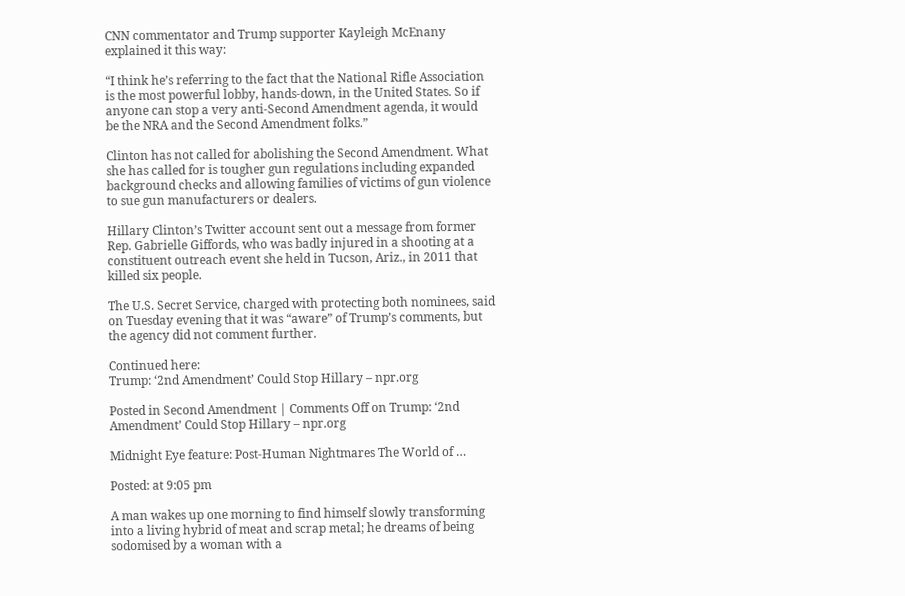CNN commentator and Trump supporter Kayleigh McEnany explained it this way:

“I think he’s referring to the fact that the National Rifle Association is the most powerful lobby, hands-down, in the United States. So if anyone can stop a very anti-Second Amendment agenda, it would be the NRA and the Second Amendment folks.”

Clinton has not called for abolishing the Second Amendment. What she has called for is tougher gun regulations including expanded background checks and allowing families of victims of gun violence to sue gun manufacturers or dealers.

Hillary Clinton’s Twitter account sent out a message from former Rep. Gabrielle Giffords, who was badly injured in a shooting at a constituent outreach event she held in Tucson, Ariz., in 2011 that killed six people.

The U.S. Secret Service, charged with protecting both nominees, said on Tuesday evening that it was “aware” of Trump’s comments, but the agency did not comment further.

Continued here:
Trump: ‘2nd Amendment’ Could Stop Hillary – npr.org

Posted in Second Amendment | Comments Off on Trump: ‘2nd Amendment’ Could Stop Hillary – npr.org

Midnight Eye feature: Post-Human Nightmares The World of …

Posted: at 9:05 pm

A man wakes up one morning to find himself slowly transforming into a living hybrid of meat and scrap metal; he dreams of being sodomised by a woman with a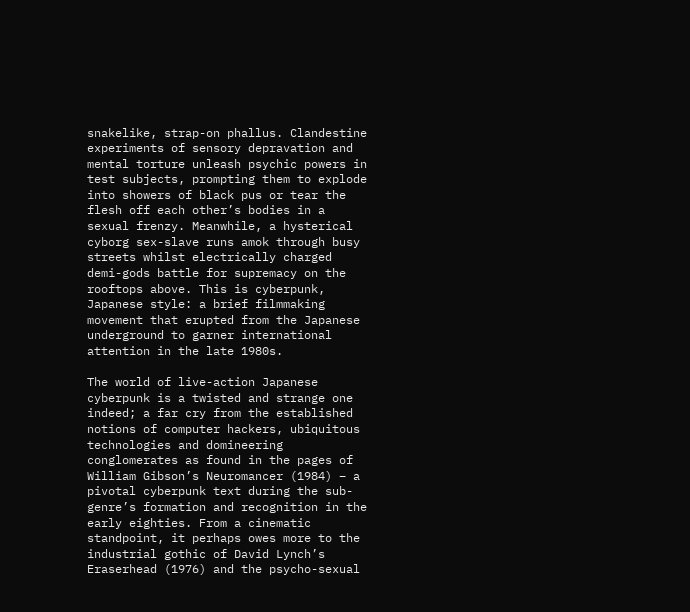snakelike, strap-on phallus. Clandestine experiments of sensory depravation and mental torture unleash psychic powers in test subjects, prompting them to explode into showers of black pus or tear the flesh off each other’s bodies in a sexual frenzy. Meanwhile, a hysterical cyborg sex-slave runs amok through busy streets whilst electrically charged demi-gods battle for supremacy on the rooftops above. This is cyberpunk, Japanese style: a brief filmmaking movement that erupted from the Japanese underground to garner international attention in the late 1980s.

The world of live-action Japanese cyberpunk is a twisted and strange one indeed; a far cry from the established notions of computer hackers, ubiquitous technologies and domineering conglomerates as found in the pages of William Gibson’s Neuromancer (1984) – a pivotal cyberpunk text during the sub-genre’s formation and recognition in the early eighties. From a cinematic standpoint, it perhaps owes more to the industrial gothic of David Lynch’s Eraserhead (1976) and the psycho-sexual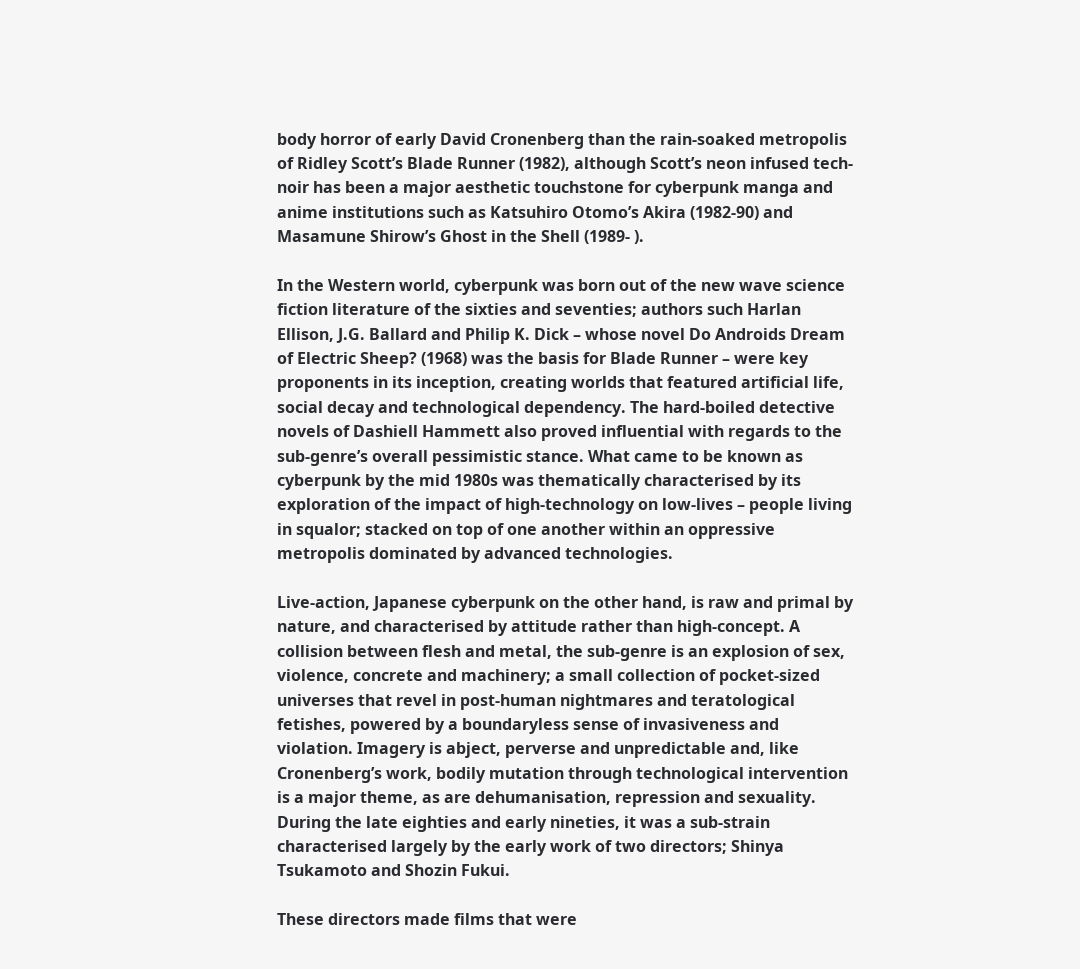body horror of early David Cronenberg than the rain-soaked metropolis of Ridley Scott’s Blade Runner (1982), although Scott’s neon infused tech-noir has been a major aesthetic touchstone for cyberpunk manga and anime institutions such as Katsuhiro Otomo’s Akira (1982-90) and Masamune Shirow’s Ghost in the Shell (1989- ).

In the Western world, cyberpunk was born out of the new wave science fiction literature of the sixties and seventies; authors such Harlan Ellison, J.G. Ballard and Philip K. Dick – whose novel Do Androids Dream of Electric Sheep? (1968) was the basis for Blade Runner – were key proponents in its inception, creating worlds that featured artificial life, social decay and technological dependency. The hard-boiled detective novels of Dashiell Hammett also proved influential with regards to the sub-genre’s overall pessimistic stance. What came to be known as cyberpunk by the mid 1980s was thematically characterised by its exploration of the impact of high-technology on low-lives – people living in squalor; stacked on top of one another within an oppressive metropolis dominated by advanced technologies.

Live-action, Japanese cyberpunk on the other hand, is raw and primal by nature, and characterised by attitude rather than high-concept. A collision between flesh and metal, the sub-genre is an explosion of sex, violence, concrete and machinery; a small collection of pocket-sized universes that revel in post-human nightmares and teratological fetishes, powered by a boundaryless sense of invasiveness and violation. Imagery is abject, perverse and unpredictable and, like Cronenberg’s work, bodily mutation through technological intervention is a major theme, as are dehumanisation, repression and sexuality. During the late eighties and early nineties, it was a sub-strain characterised largely by the early work of two directors; Shinya Tsukamoto and Shozin Fukui.

These directors made films that were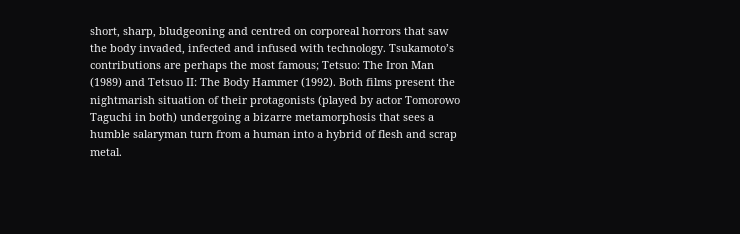short, sharp, bludgeoning and centred on corporeal horrors that saw the body invaded, infected and infused with technology. Tsukamoto’s contributions are perhaps the most famous; Tetsuo: The Iron Man (1989) and Tetsuo II: The Body Hammer (1992). Both films present the nightmarish situation of their protagonists (played by actor Tomorowo Taguchi in both) undergoing a bizarre metamorphosis that sees a humble salaryman turn from a human into a hybrid of flesh and scrap metal.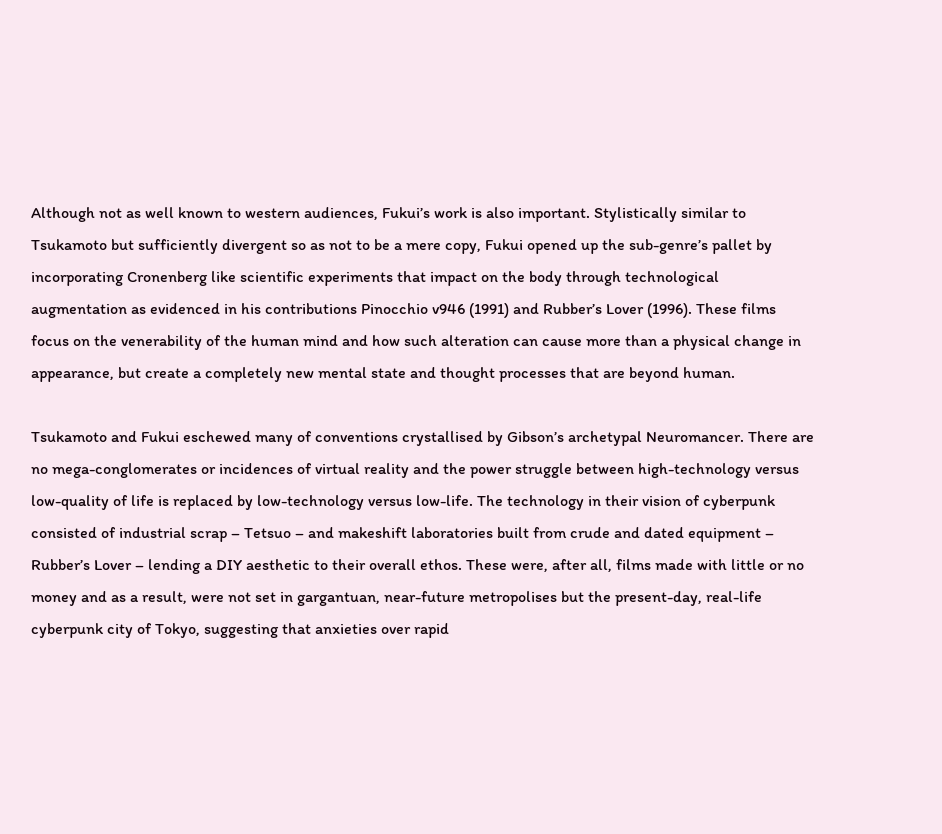Although not as well known to western audiences, Fukui’s work is also important. Stylistically similar to Tsukamoto but sufficiently divergent so as not to be a mere copy, Fukui opened up the sub-genre’s pallet by incorporating Cronenberg like scientific experiments that impact on the body through technological augmentation as evidenced in his contributions Pinocchio v946 (1991) and Rubber’s Lover (1996). These films focus on the venerability of the human mind and how such alteration can cause more than a physical change in appearance, but create a completely new mental state and thought processes that are beyond human.

Tsukamoto and Fukui eschewed many of conventions crystallised by Gibson’s archetypal Neuromancer. There are no mega-conglomerates or incidences of virtual reality and the power struggle between high-technology versus low-quality of life is replaced by low-technology versus low-life. The technology in their vision of cyberpunk consisted of industrial scrap – Tetsuo – and makeshift laboratories built from crude and dated equipment – Rubber’s Lover – lending a DIY aesthetic to their overall ethos. These were, after all, films made with little or no money and as a result, were not set in gargantuan, near-future metropolises but the present-day, real-life cyberpunk city of Tokyo, suggesting that anxieties over rapid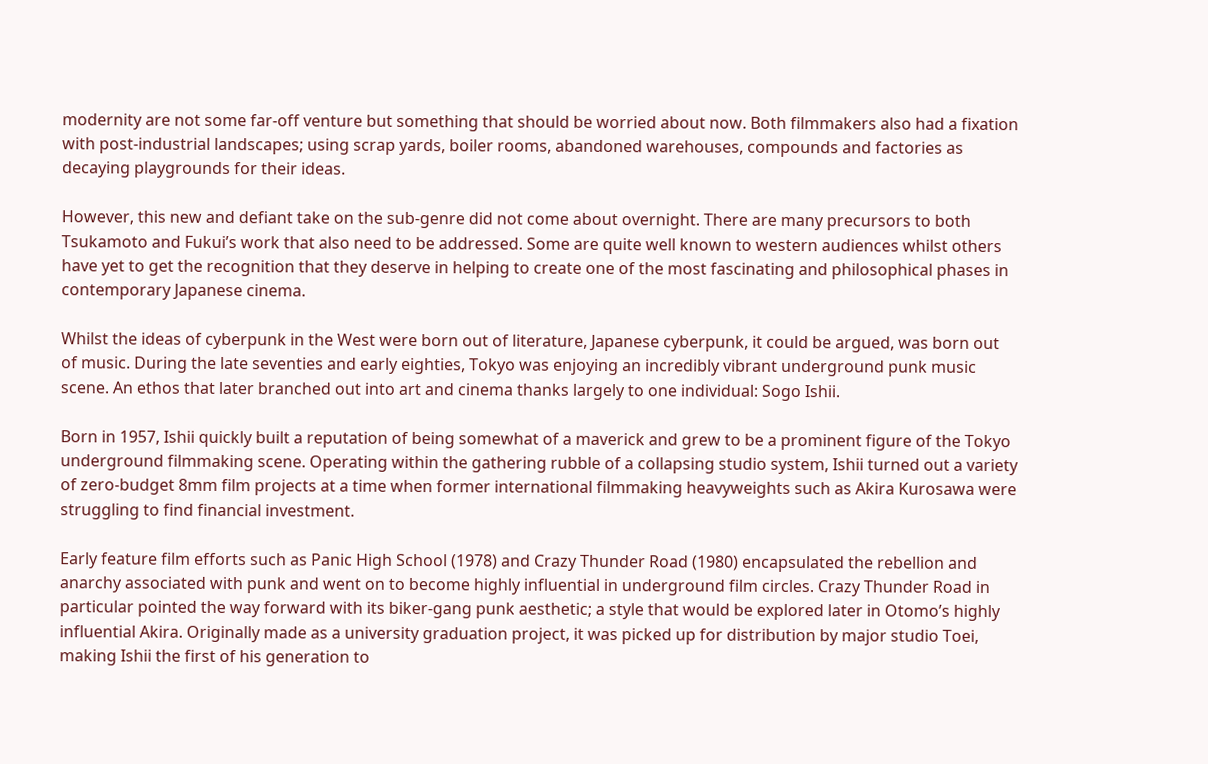modernity are not some far-off venture but something that should be worried about now. Both filmmakers also had a fixation with post-industrial landscapes; using scrap yards, boiler rooms, abandoned warehouses, compounds and factories as decaying playgrounds for their ideas.

However, this new and defiant take on the sub-genre did not come about overnight. There are many precursors to both Tsukamoto and Fukui’s work that also need to be addressed. Some are quite well known to western audiences whilst others have yet to get the recognition that they deserve in helping to create one of the most fascinating and philosophical phases in contemporary Japanese cinema.

Whilst the ideas of cyberpunk in the West were born out of literature, Japanese cyberpunk, it could be argued, was born out of music. During the late seventies and early eighties, Tokyo was enjoying an incredibly vibrant underground punk music scene. An ethos that later branched out into art and cinema thanks largely to one individual: Sogo Ishii.

Born in 1957, Ishii quickly built a reputation of being somewhat of a maverick and grew to be a prominent figure of the Tokyo underground filmmaking scene. Operating within the gathering rubble of a collapsing studio system, Ishii turned out a variety of zero-budget 8mm film projects at a time when former international filmmaking heavyweights such as Akira Kurosawa were struggling to find financial investment.

Early feature film efforts such as Panic High School (1978) and Crazy Thunder Road (1980) encapsulated the rebellion and anarchy associated with punk and went on to become highly influential in underground film circles. Crazy Thunder Road in particular pointed the way forward with its biker-gang punk aesthetic; a style that would be explored later in Otomo’s highly influential Akira. Originally made as a university graduation project, it was picked up for distribution by major studio Toei, making Ishii the first of his generation to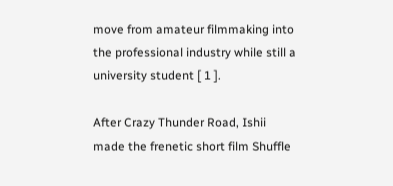move from amateur filmmaking into the professional industry while still a university student [ 1 ].

After Crazy Thunder Road, Ishii made the frenetic short film Shuffle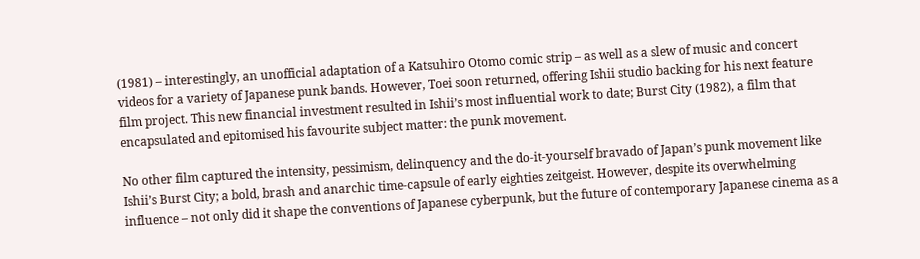(1981) – interestingly, an unofficial adaptation of a Katsuhiro Otomo comic strip – as well as a slew of music and concert videos for a variety of Japanese punk bands. However, Toei soon returned, offering Ishii studio backing for his next feature film project. This new financial investment resulted in Ishii’s most influential work to date; Burst City (1982), a film that encapsulated and epitomised his favourite subject matter: the punk movement.

No other film captured the intensity, pessimism, delinquency and the do-it-yourself bravado of Japan’s punk movement like Ishii’s Burst City; a bold, brash and anarchic time-capsule of early eighties zeitgeist. However, despite its overwhelming influence – not only did it shape the conventions of Japanese cyberpunk, but the future of contemporary Japanese cinema as a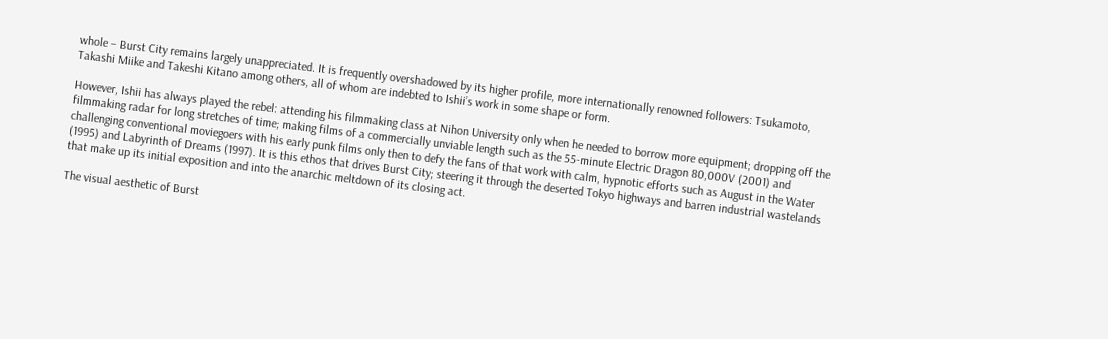whole – Burst City remains largely unappreciated. It is frequently overshadowed by its higher profile, more internationally renowned followers: Tsukamoto, Takashi Miike and Takeshi Kitano among others, all of whom are indebted to Ishii’s work in some shape or form.

However, Ishii has always played the rebel: attending his filmmaking class at Nihon University only when he needed to borrow more equipment; dropping off the filmmaking radar for long stretches of time; making films of a commercially unviable length such as the 55-minute Electric Dragon 80,000V (2001) and challenging conventional moviegoers with his early punk films only then to defy the fans of that work with calm, hypnotic efforts such as August in the Water (1995) and Labyrinth of Dreams (1997). It is this ethos that drives Burst City; steering it through the deserted Tokyo highways and barren industrial wastelands that make up its initial exposition and into the anarchic meltdown of its closing act.

The visual aesthetic of Burst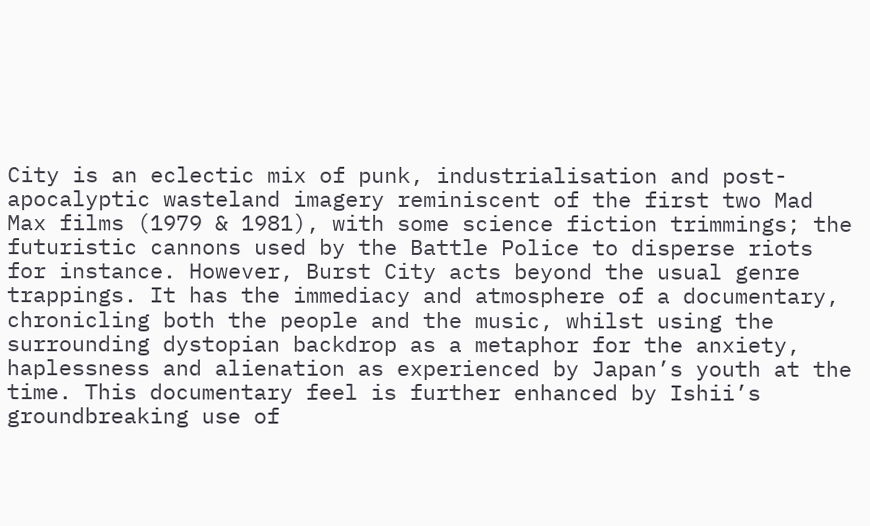City is an eclectic mix of punk, industrialisation and post-apocalyptic wasteland imagery reminiscent of the first two Mad Max films (1979 & 1981), with some science fiction trimmings; the futuristic cannons used by the Battle Police to disperse riots for instance. However, Burst City acts beyond the usual genre trappings. It has the immediacy and atmosphere of a documentary, chronicling both the people and the music, whilst using the surrounding dystopian backdrop as a metaphor for the anxiety, haplessness and alienation as experienced by Japan’s youth at the time. This documentary feel is further enhanced by Ishii’s groundbreaking use of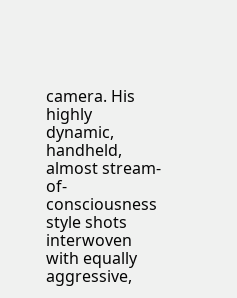camera. His highly dynamic, handheld, almost stream-of-consciousness style shots interwoven with equally aggressive,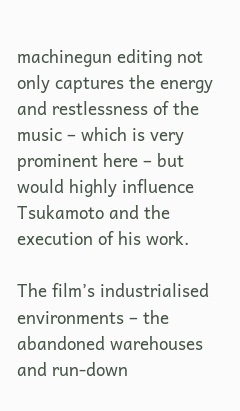machinegun editing not only captures the energy and restlessness of the music – which is very prominent here – but would highly influence Tsukamoto and the execution of his work.

The film’s industrialised environments – the abandoned warehouses and run-down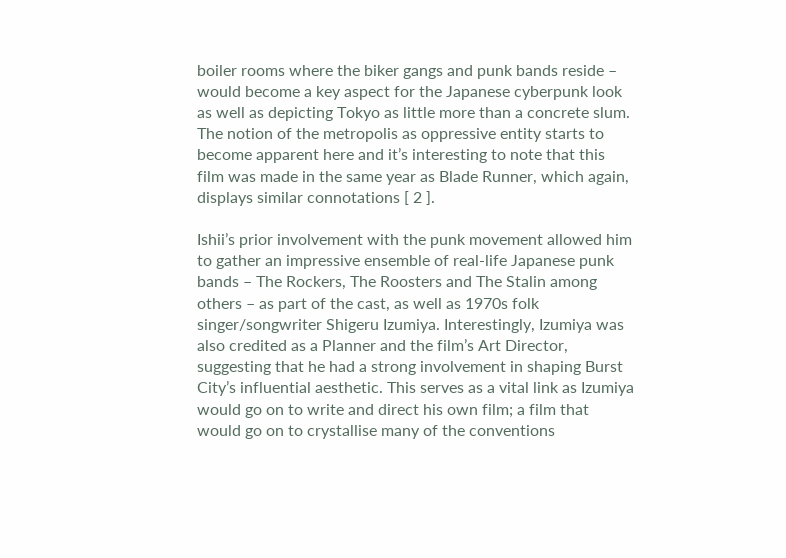boiler rooms where the biker gangs and punk bands reside – would become a key aspect for the Japanese cyberpunk look as well as depicting Tokyo as little more than a concrete slum. The notion of the metropolis as oppressive entity starts to become apparent here and it’s interesting to note that this film was made in the same year as Blade Runner, which again, displays similar connotations [ 2 ].

Ishii’s prior involvement with the punk movement allowed him to gather an impressive ensemble of real-life Japanese punk bands – The Rockers, The Roosters and The Stalin among others – as part of the cast, as well as 1970s folk singer/songwriter Shigeru Izumiya. Interestingly, Izumiya was also credited as a Planner and the film’s Art Director, suggesting that he had a strong involvement in shaping Burst City’s influential aesthetic. This serves as a vital link as Izumiya would go on to write and direct his own film; a film that would go on to crystallise many of the conventions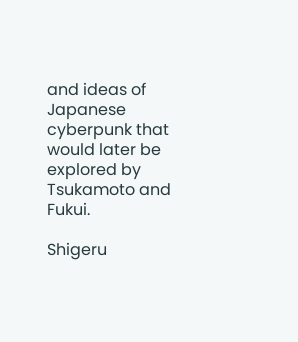and ideas of Japanese cyberpunk that would later be explored by Tsukamoto and Fukui.

Shigeru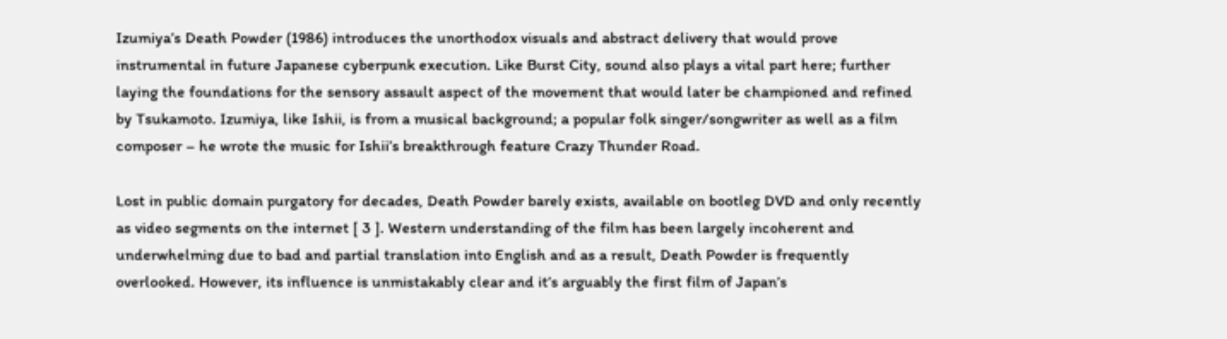Izumiya’s Death Powder (1986) introduces the unorthodox visuals and abstract delivery that would prove instrumental in future Japanese cyberpunk execution. Like Burst City, sound also plays a vital part here; further laying the foundations for the sensory assault aspect of the movement that would later be championed and refined by Tsukamoto. Izumiya, like Ishii, is from a musical background; a popular folk singer/songwriter as well as a film composer – he wrote the music for Ishii’s breakthrough feature Crazy Thunder Road.

Lost in public domain purgatory for decades, Death Powder barely exists, available on bootleg DVD and only recently as video segments on the internet [ 3 ]. Western understanding of the film has been largely incoherent and underwhelming due to bad and partial translation into English and as a result, Death Powder is frequently overlooked. However, its influence is unmistakably clear and it’s arguably the first film of Japan’s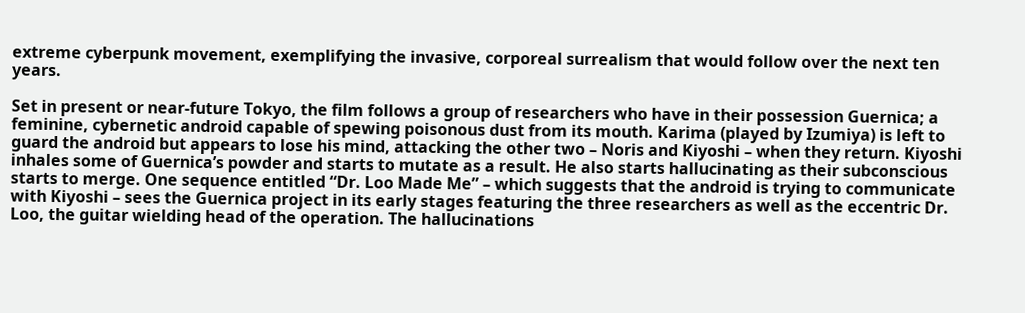extreme cyberpunk movement, exemplifying the invasive, corporeal surrealism that would follow over the next ten years.

Set in present or near-future Tokyo, the film follows a group of researchers who have in their possession Guernica; a feminine, cybernetic android capable of spewing poisonous dust from its mouth. Karima (played by Izumiya) is left to guard the android but appears to lose his mind, attacking the other two – Noris and Kiyoshi – when they return. Kiyoshi inhales some of Guernica’s powder and starts to mutate as a result. He also starts hallucinating as their subconscious starts to merge. One sequence entitled “Dr. Loo Made Me” – which suggests that the android is trying to communicate with Kiyoshi – sees the Guernica project in its early stages featuring the three researchers as well as the eccentric Dr. Loo, the guitar wielding head of the operation. The hallucinations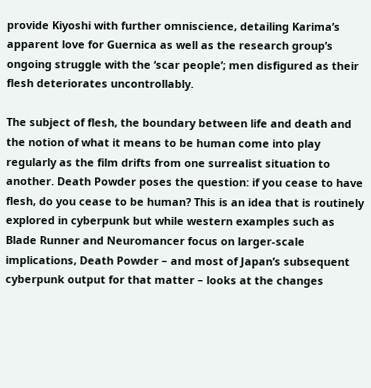provide Kiyoshi with further omniscience, detailing Karima’s apparent love for Guernica as well as the research group’s ongoing struggle with the ‘scar people’; men disfigured as their flesh deteriorates uncontrollably.

The subject of flesh, the boundary between life and death and the notion of what it means to be human come into play regularly as the film drifts from one surrealist situation to another. Death Powder poses the question: if you cease to have flesh, do you cease to be human? This is an idea that is routinely explored in cyberpunk but while western examples such as Blade Runner and Neuromancer focus on larger-scale implications, Death Powder – and most of Japan’s subsequent cyberpunk output for that matter – looks at the changes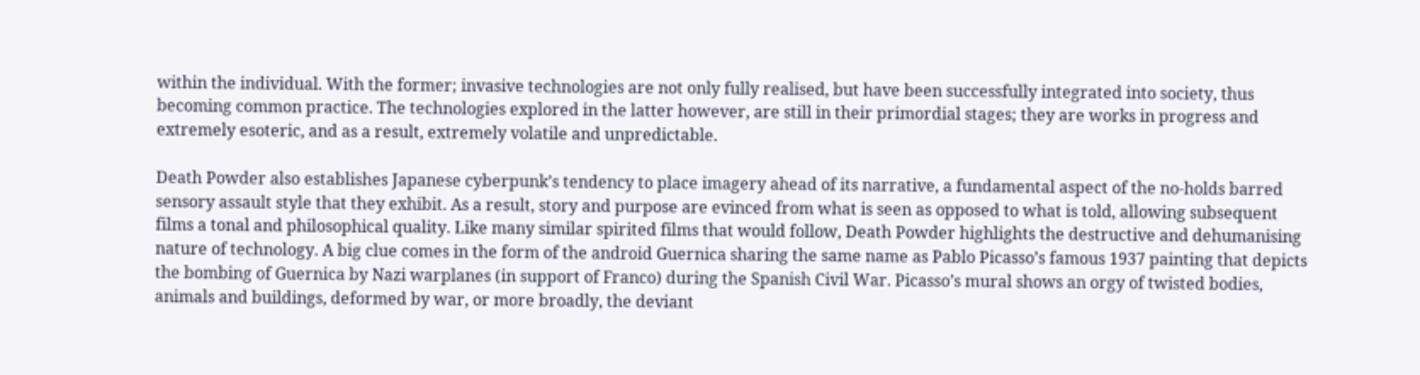within the individual. With the former; invasive technologies are not only fully realised, but have been successfully integrated into society, thus becoming common practice. The technologies explored in the latter however, are still in their primordial stages; they are works in progress and extremely esoteric, and as a result, extremely volatile and unpredictable.

Death Powder also establishes Japanese cyberpunk’s tendency to place imagery ahead of its narrative, a fundamental aspect of the no-holds barred sensory assault style that they exhibit. As a result, story and purpose are evinced from what is seen as opposed to what is told, allowing subsequent films a tonal and philosophical quality. Like many similar spirited films that would follow, Death Powder highlights the destructive and dehumanising nature of technology. A big clue comes in the form of the android Guernica sharing the same name as Pablo Picasso’s famous 1937 painting that depicts the bombing of Guernica by Nazi warplanes (in support of Franco) during the Spanish Civil War. Picasso’s mural shows an orgy of twisted bodies, animals and buildings, deformed by war, or more broadly, the deviant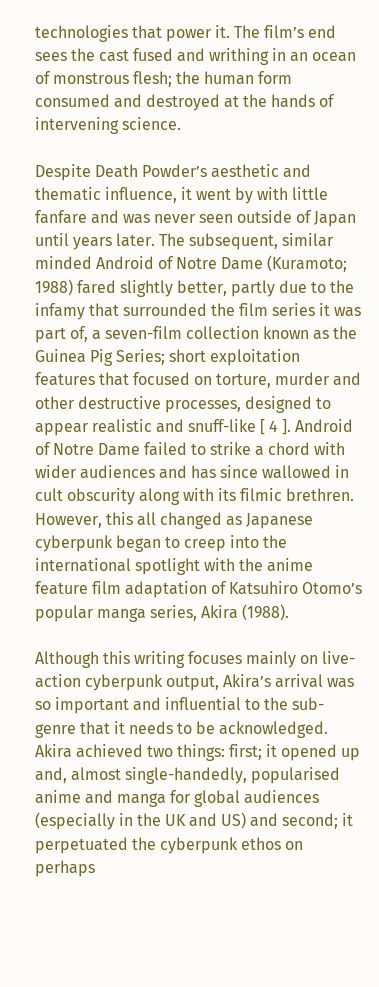technologies that power it. The film’s end sees the cast fused and writhing in an ocean of monstrous flesh; the human form consumed and destroyed at the hands of intervening science.

Despite Death Powder’s aesthetic and thematic influence, it went by with little fanfare and was never seen outside of Japan until years later. The subsequent, similar minded Android of Notre Dame (Kuramoto; 1988) fared slightly better, partly due to the infamy that surrounded the film series it was part of, a seven-film collection known as the Guinea Pig Series; short exploitation features that focused on torture, murder and other destructive processes, designed to appear realistic and snuff-like [ 4 ]. Android of Notre Dame failed to strike a chord with wider audiences and has since wallowed in cult obscurity along with its filmic brethren. However, this all changed as Japanese cyberpunk began to creep into the international spotlight with the anime feature film adaptation of Katsuhiro Otomo’s popular manga series, Akira (1988).

Although this writing focuses mainly on live-action cyberpunk output, Akira’s arrival was so important and influential to the sub-genre that it needs to be acknowledged. Akira achieved two things: first; it opened up and, almost single-handedly, popularised anime and manga for global audiences (especially in the UK and US) and second; it perpetuated the cyberpunk ethos on perhaps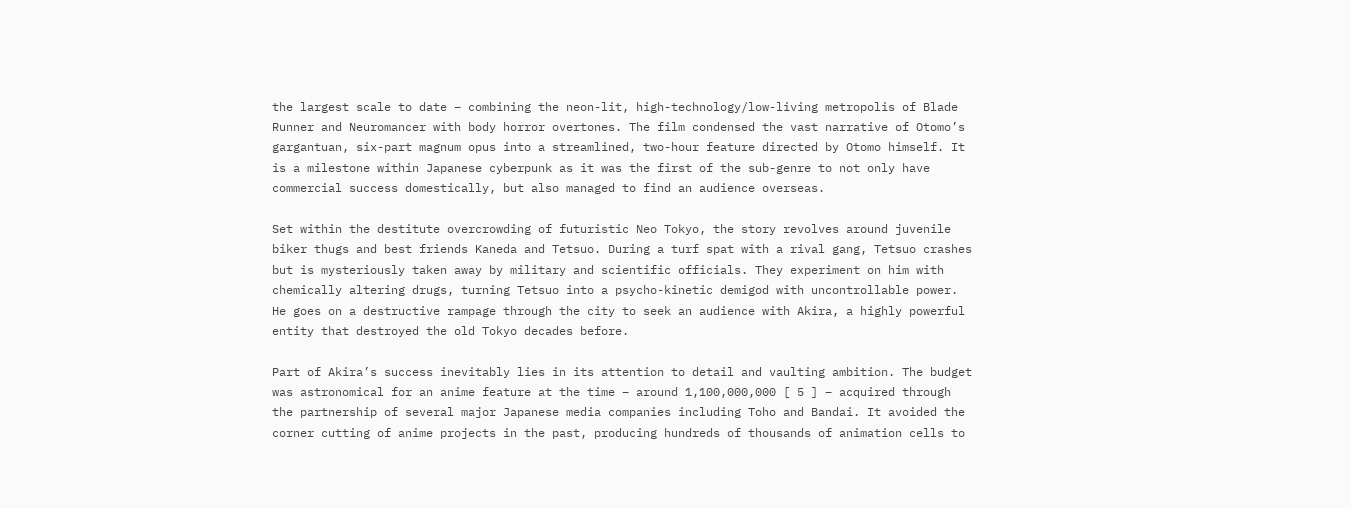the largest scale to date – combining the neon-lit, high-technology/low-living metropolis of Blade Runner and Neuromancer with body horror overtones. The film condensed the vast narrative of Otomo’s gargantuan, six-part magnum opus into a streamlined, two-hour feature directed by Otomo himself. It is a milestone within Japanese cyberpunk as it was the first of the sub-genre to not only have commercial success domestically, but also managed to find an audience overseas.

Set within the destitute overcrowding of futuristic Neo Tokyo, the story revolves around juvenile biker thugs and best friends Kaneda and Tetsuo. During a turf spat with a rival gang, Tetsuo crashes but is mysteriously taken away by military and scientific officials. They experiment on him with chemically altering drugs, turning Tetsuo into a psycho-kinetic demigod with uncontrollable power. He goes on a destructive rampage through the city to seek an audience with Akira, a highly powerful entity that destroyed the old Tokyo decades before.

Part of Akira’s success inevitably lies in its attention to detail and vaulting ambition. The budget was astronomical for an anime feature at the time – around 1,100,000,000 [ 5 ] – acquired through the partnership of several major Japanese media companies including Toho and Bandai. It avoided the corner cutting of anime projects in the past, producing hundreds of thousands of animation cells to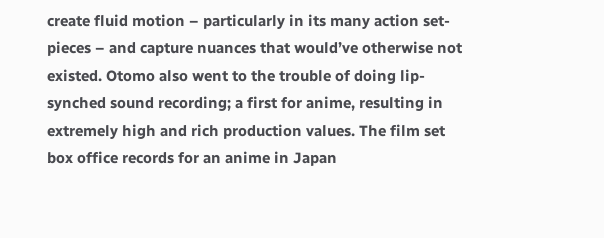create fluid motion – particularly in its many action set-pieces – and capture nuances that would’ve otherwise not existed. Otomo also went to the trouble of doing lip-synched sound recording; a first for anime, resulting in extremely high and rich production values. The film set box office records for an anime in Japan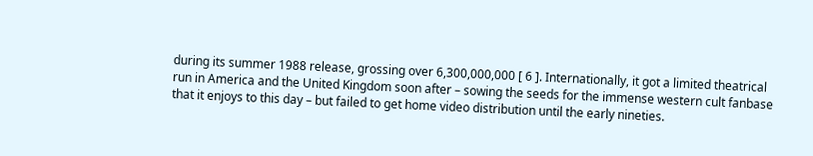during its summer 1988 release, grossing over 6,300,000,000 [ 6 ]. Internationally, it got a limited theatrical run in America and the United Kingdom soon after – sowing the seeds for the immense western cult fanbase that it enjoys to this day – but failed to get home video distribution until the early nineties.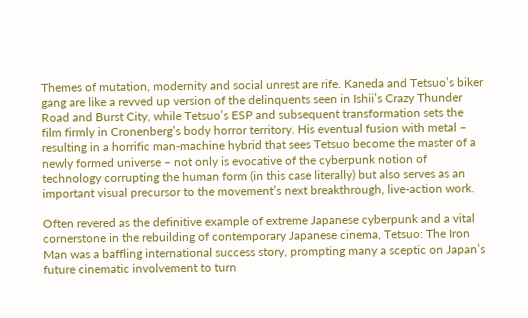Themes of mutation, modernity and social unrest are rife. Kaneda and Tetsuo’s biker gang are like a revved up version of the delinquents seen in Ishii’s Crazy Thunder Road and Burst City, while Tetsuo’s ESP and subsequent transformation sets the film firmly in Cronenberg’s body horror territory. His eventual fusion with metal – resulting in a horrific man-machine hybrid that sees Tetsuo become the master of a newly formed universe – not only is evocative of the cyberpunk notion of technology corrupting the human form (in this case literally) but also serves as an important visual precursor to the movement’s next breakthrough, live-action work.

Often revered as the definitive example of extreme Japanese cyberpunk and a vital cornerstone in the rebuilding of contemporary Japanese cinema, Tetsuo: The Iron Man was a baffling international success story, prompting many a sceptic on Japan’s future cinematic involvement to turn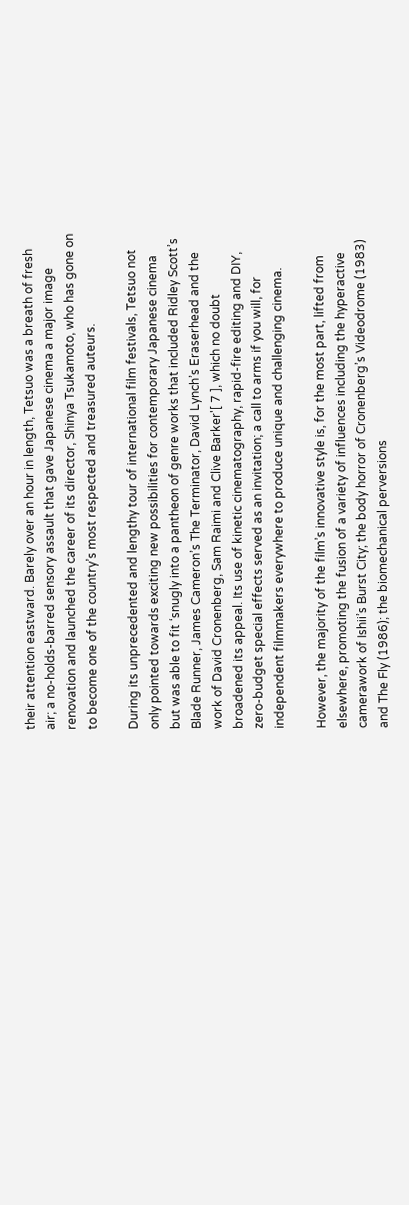their attention eastward. Barely over an hour in length, Tetsuo was a breath of fresh air; a no-holds-barred sensory assault that gave Japanese cinema a major image renovation and launched the career of its director, Shinya Tsukamoto, who has gone on to become one of the country’s most respected and treasured auteurs.

During its unprecedented and lengthy tour of international film festivals, Tetsuo not only pointed towards exciting new possibilities for contemporary Japanese cinema but was able to fit ‘snugly into a pantheon of genre works that included Ridley Scott’s Blade Runner, James Cameron’s The Terminator, David Lynch’s Eraserhead and the work of David Cronenberg, Sam Raimi and Clive Barker'[ 7 ], which no doubt broadened its appeal. Its use of kinetic cinematography, rapid-fire editing and DIY, zero-budget special effects served as an invitation; a call to arms if you will, for independent filmmakers everywhere to produce unique and challenging cinema.

However, the majority of the film’s innovative style is, for the most part, lifted from elsewhere, promoting the fusion of a variety of influences including the hyperactive camerawork of Ishii’s Burst City; the body horror of Cronenberg’s Videodrome (1983) and The Fly (1986); the biomechanical perversions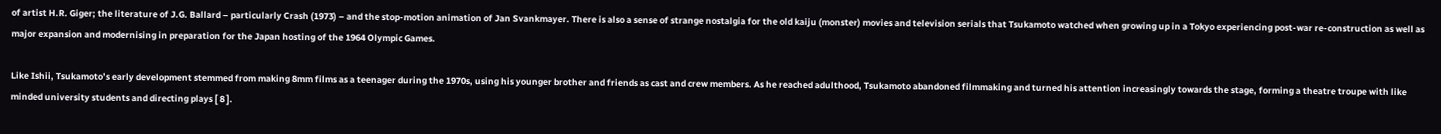of artist H.R. Giger; the literature of J.G. Ballard – particularly Crash (1973) – and the stop-motion animation of Jan Svankmayer. There is also a sense of strange nostalgia for the old kaiju (monster) movies and television serials that Tsukamoto watched when growing up in a Tokyo experiencing post-war re-construction as well as major expansion and modernising in preparation for the Japan hosting of the 1964 Olympic Games.

Like Ishii, Tsukamoto’s early development stemmed from making 8mm films as a teenager during the 1970s, using his younger brother and friends as cast and crew members. As he reached adulthood, Tsukamoto abandoned filmmaking and turned his attention increasingly towards the stage, forming a theatre troupe with like minded university students and directing plays [ 8 ].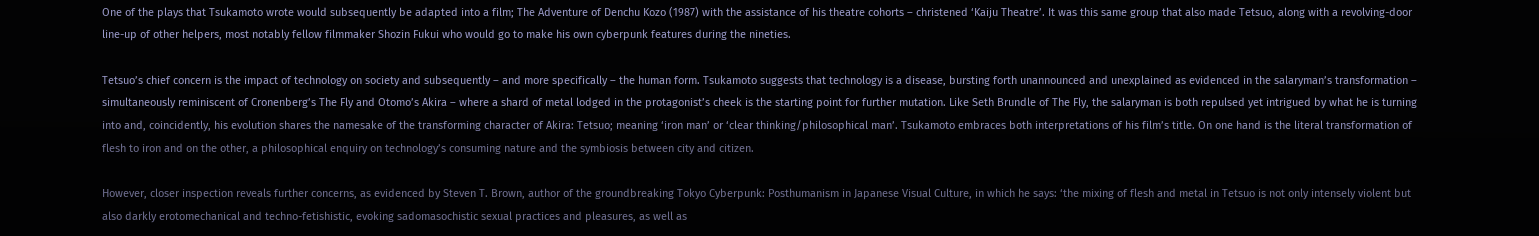One of the plays that Tsukamoto wrote would subsequently be adapted into a film; The Adventure of Denchu Kozo (1987) with the assistance of his theatre cohorts – christened ‘Kaiju Theatre’. It was this same group that also made Tetsuo, along with a revolving-door line-up of other helpers, most notably fellow filmmaker Shozin Fukui who would go to make his own cyberpunk features during the nineties.

Tetsuo’s chief concern is the impact of technology on society and subsequently – and more specifically – the human form. Tsukamoto suggests that technology is a disease, bursting forth unannounced and unexplained as evidenced in the salaryman’s transformation – simultaneously reminiscent of Cronenberg’s The Fly and Otomo’s Akira – where a shard of metal lodged in the protagonist’s cheek is the starting point for further mutation. Like Seth Brundle of The Fly, the salaryman is both repulsed yet intrigued by what he is turning into and, coincidently, his evolution shares the namesake of the transforming character of Akira: Tetsuo; meaning ‘iron man’ or ‘clear thinking/philosophical man’. Tsukamoto embraces both interpretations of his film’s title. On one hand is the literal transformation of flesh to iron and on the other, a philosophical enquiry on technology’s consuming nature and the symbiosis between city and citizen.

However, closer inspection reveals further concerns, as evidenced by Steven T. Brown, author of the groundbreaking Tokyo Cyberpunk: Posthumanism in Japanese Visual Culture, in which he says: ‘the mixing of flesh and metal in Tetsuo is not only intensely violent but also darkly erotomechanical and techno-fetishistic, evoking sadomasochistic sexual practices and pleasures, as well as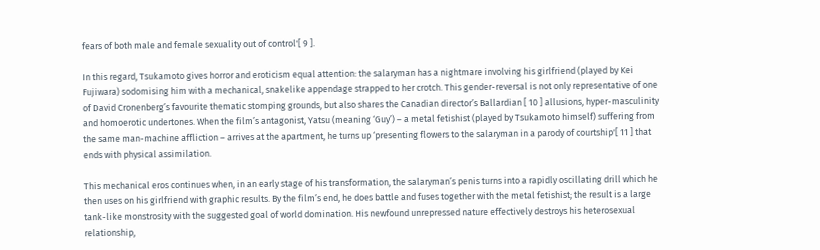fears of both male and female sexuality out of control'[ 9 ].

In this regard, Tsukamoto gives horror and eroticism equal attention: the salaryman has a nightmare involving his girlfriend (played by Kei Fujiwara) sodomising him with a mechanical, snakelike appendage strapped to her crotch. This gender-reversal is not only representative of one of David Cronenberg’s favourite thematic stomping grounds, but also shares the Canadian director’s Ballardian [ 10 ] allusions, hyper-masculinity and homoerotic undertones. When the film’s antagonist, Yatsu (meaning ‘Guy’) – a metal fetishist (played by Tsukamoto himself) suffering from the same man-machine affliction – arrives at the apartment, he turns up ‘presenting flowers to the salaryman in a parody of courtship'[ 11 ] that ends with physical assimilation.

This mechanical eros continues when, in an early stage of his transformation, the salaryman’s penis turns into a rapidly oscillating drill which he then uses on his girlfriend with graphic results. By the film’s end, he does battle and fuses together with the metal fetishist; the result is a large tank-like monstrosity with the suggested goal of world domination. His newfound unrepressed nature effectively destroys his heterosexual relationship,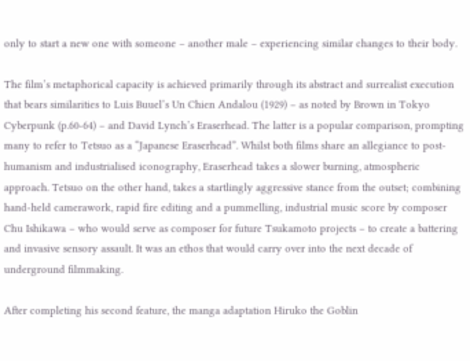only to start a new one with someone – another male – experiencing similar changes to their body.

The film’s metaphorical capacity is achieved primarily through its abstract and surrealist execution that bears similarities to Luis Buuel’s Un Chien Andalou (1929) – as noted by Brown in Tokyo Cyberpunk (p.60-64) – and David Lynch’s Eraserhead. The latter is a popular comparison, prompting many to refer to Tetsuo as a “Japanese Eraserhead”. Whilst both films share an allegiance to post-humanism and industrialised iconography, Eraserhead takes a slower burning, atmospheric approach. Tetsuo on the other hand, takes a startlingly aggressive stance from the outset; combining hand-held camerawork, rapid fire editing and a pummelling, industrial music score by composer Chu Ishikawa – who would serve as composer for future Tsukamoto projects – to create a battering and invasive sensory assault. It was an ethos that would carry over into the next decade of underground filmmaking.

After completing his second feature, the manga adaptation Hiruko the Goblin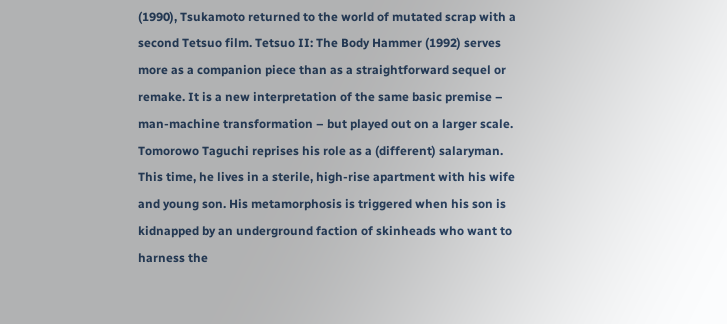(1990), Tsukamoto returned to the world of mutated scrap with a second Tetsuo film. Tetsuo II: The Body Hammer (1992) serves more as a companion piece than as a straightforward sequel or remake. It is a new interpretation of the same basic premise – man-machine transformation – but played out on a larger scale. Tomorowo Taguchi reprises his role as a (different) salaryman. This time, he lives in a sterile, high-rise apartment with his wife and young son. His metamorphosis is triggered when his son is kidnapped by an underground faction of skinheads who want to harness the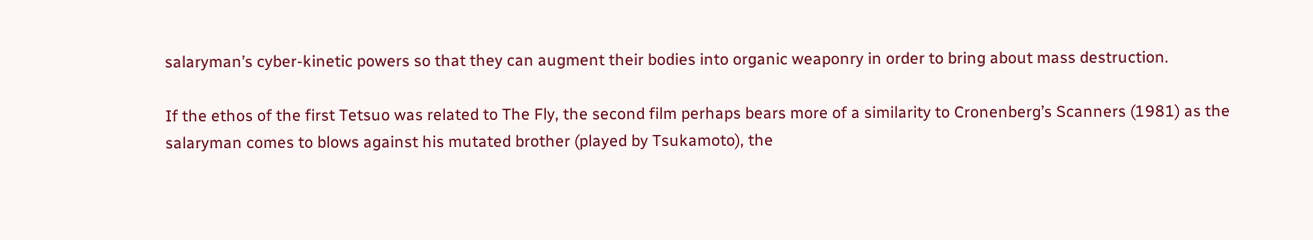salaryman’s cyber-kinetic powers so that they can augment their bodies into organic weaponry in order to bring about mass destruction.

If the ethos of the first Tetsuo was related to The Fly, the second film perhaps bears more of a similarity to Cronenberg’s Scanners (1981) as the salaryman comes to blows against his mutated brother (played by Tsukamoto), the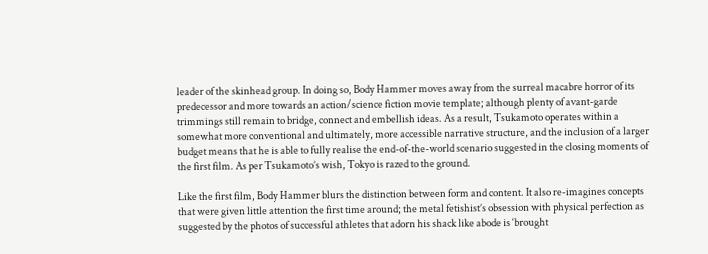leader of the skinhead group. In doing so, Body Hammer moves away from the surreal macabre horror of its predecessor and more towards an action/science fiction movie template; although plenty of avant-garde trimmings still remain to bridge, connect and embellish ideas. As a result, Tsukamoto operates within a somewhat more conventional and ultimately, more accessible narrative structure, and the inclusion of a larger budget means that he is able to fully realise the end-of-the-world scenario suggested in the closing moments of the first film. As per Tsukamoto’s wish, Tokyo is razed to the ground.

Like the first film, Body Hammer blurs the distinction between form and content. It also re-imagines concepts that were given little attention the first time around; the metal fetishist’s obsession with physical perfection as suggested by the photos of successful athletes that adorn his shack like abode is ‘brought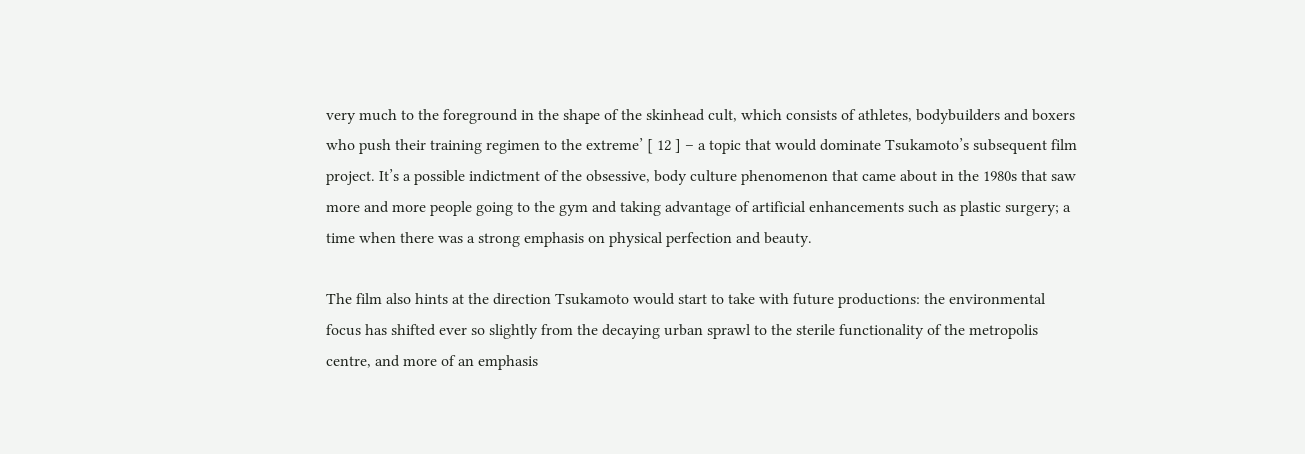very much to the foreground in the shape of the skinhead cult, which consists of athletes, bodybuilders and boxers who push their training regimen to the extreme’ [ 12 ] – a topic that would dominate Tsukamoto’s subsequent film project. It’s a possible indictment of the obsessive, body culture phenomenon that came about in the 1980s that saw more and more people going to the gym and taking advantage of artificial enhancements such as plastic surgery; a time when there was a strong emphasis on physical perfection and beauty.

The film also hints at the direction Tsukamoto would start to take with future productions: the environmental focus has shifted ever so slightly from the decaying urban sprawl to the sterile functionality of the metropolis centre, and more of an emphasis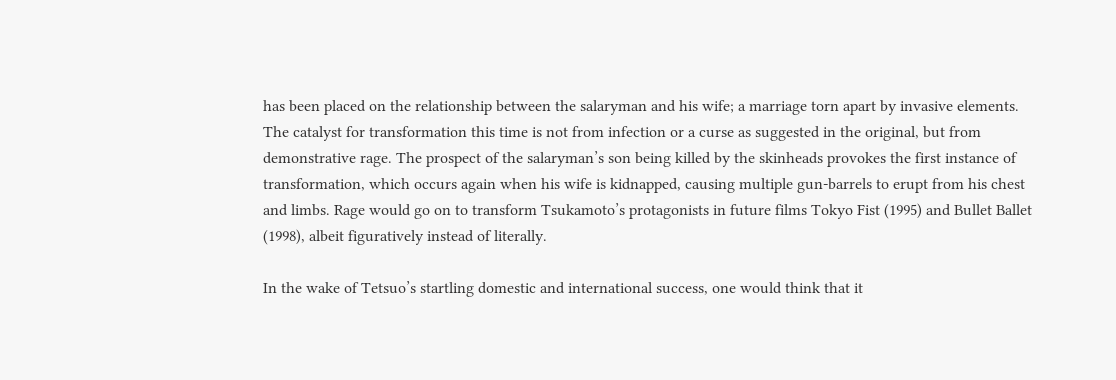has been placed on the relationship between the salaryman and his wife; a marriage torn apart by invasive elements. The catalyst for transformation this time is not from infection or a curse as suggested in the original, but from demonstrative rage. The prospect of the salaryman’s son being killed by the skinheads provokes the first instance of transformation, which occurs again when his wife is kidnapped, causing multiple gun-barrels to erupt from his chest and limbs. Rage would go on to transform Tsukamoto’s protagonists in future films Tokyo Fist (1995) and Bullet Ballet (1998), albeit figuratively instead of literally.

In the wake of Tetsuo’s startling domestic and international success, one would think that it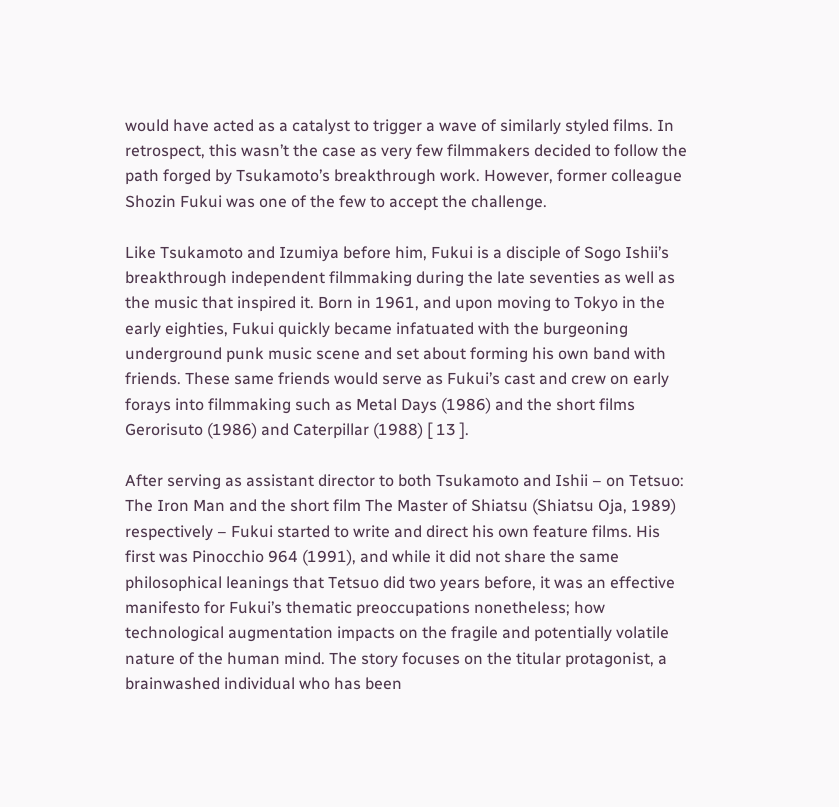would have acted as a catalyst to trigger a wave of similarly styled films. In retrospect, this wasn’t the case as very few filmmakers decided to follow the path forged by Tsukamoto’s breakthrough work. However, former colleague Shozin Fukui was one of the few to accept the challenge.

Like Tsukamoto and Izumiya before him, Fukui is a disciple of Sogo Ishii’s breakthrough independent filmmaking during the late seventies as well as the music that inspired it. Born in 1961, and upon moving to Tokyo in the early eighties, Fukui quickly became infatuated with the burgeoning underground punk music scene and set about forming his own band with friends. These same friends would serve as Fukui’s cast and crew on early forays into filmmaking such as Metal Days (1986) and the short films Gerorisuto (1986) and Caterpillar (1988) [ 13 ].

After serving as assistant director to both Tsukamoto and Ishii – on Tetsuo: The Iron Man and the short film The Master of Shiatsu (Shiatsu Oja, 1989) respectively – Fukui started to write and direct his own feature films. His first was Pinocchio 964 (1991), and while it did not share the same philosophical leanings that Tetsuo did two years before, it was an effective manifesto for Fukui’s thematic preoccupations nonetheless; how technological augmentation impacts on the fragile and potentially volatile nature of the human mind. The story focuses on the titular protagonist, a brainwashed individual who has been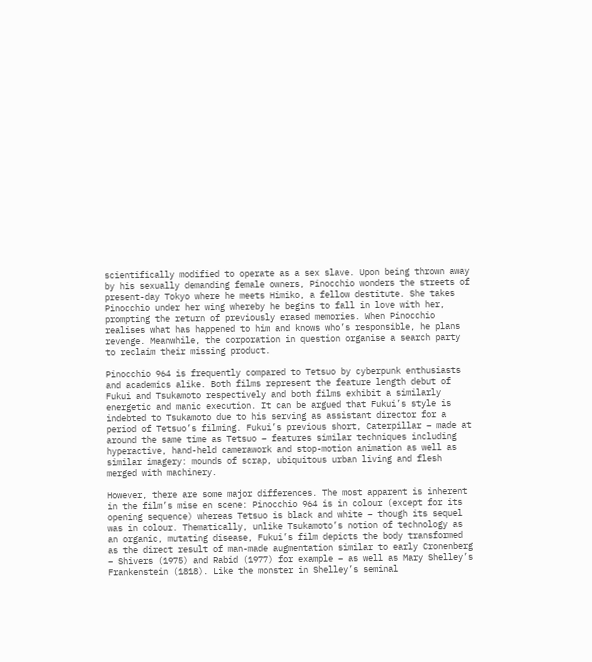scientifically modified to operate as a sex slave. Upon being thrown away by his sexually demanding female owners, Pinocchio wonders the streets of present-day Tokyo where he meets Himiko, a fellow destitute. She takes Pinocchio under her wing whereby he begins to fall in love with her, prompting the return of previously erased memories. When Pinocchio realises what has happened to him and knows who’s responsible, he plans revenge. Meanwhile, the corporation in question organise a search party to reclaim their missing product.

Pinocchio 964 is frequently compared to Tetsuo by cyberpunk enthusiasts and academics alike. Both films represent the feature length debut of Fukui and Tsukamoto respectively and both films exhibit a similarly energetic and manic execution. It can be argued that Fukui’s style is indebted to Tsukamoto due to his serving as assistant director for a period of Tetsuo’s filming. Fukui’s previous short, Caterpillar – made at around the same time as Tetsuo – features similar techniques including hyperactive, hand-held camerawork and stop-motion animation as well as similar imagery: mounds of scrap, ubiquitous urban living and flesh merged with machinery.

However, there are some major differences. The most apparent is inherent in the film’s mise en scene: Pinocchio 964 is in colour (except for its opening sequence) whereas Tetsuo is black and white – though its sequel was in colour. Thematically, unlike Tsukamoto’s notion of technology as an organic, mutating disease, Fukui’s film depicts the body transformed as the direct result of man-made augmentation similar to early Cronenberg – Shivers (1975) and Rabid (1977) for example – as well as Mary Shelley’s Frankenstein (1818). Like the monster in Shelley’s seminal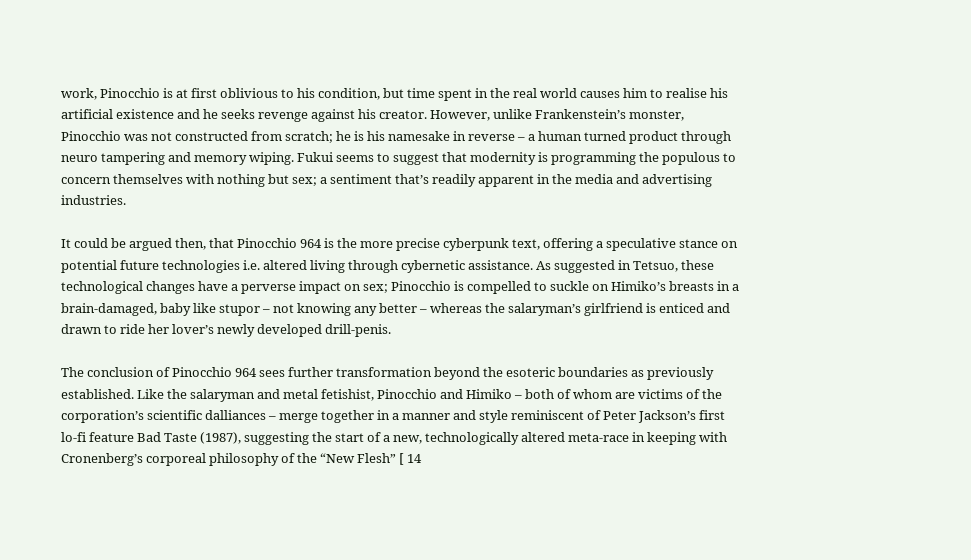work, Pinocchio is at first oblivious to his condition, but time spent in the real world causes him to realise his artificial existence and he seeks revenge against his creator. However, unlike Frankenstein’s monster, Pinocchio was not constructed from scratch; he is his namesake in reverse – a human turned product through neuro tampering and memory wiping. Fukui seems to suggest that modernity is programming the populous to concern themselves with nothing but sex; a sentiment that’s readily apparent in the media and advertising industries.

It could be argued then, that Pinocchio 964 is the more precise cyberpunk text, offering a speculative stance on potential future technologies i.e. altered living through cybernetic assistance. As suggested in Tetsuo, these technological changes have a perverse impact on sex; Pinocchio is compelled to suckle on Himiko’s breasts in a brain-damaged, baby like stupor – not knowing any better – whereas the salaryman’s girlfriend is enticed and drawn to ride her lover’s newly developed drill-penis.

The conclusion of Pinocchio 964 sees further transformation beyond the esoteric boundaries as previously established. Like the salaryman and metal fetishist, Pinocchio and Himiko – both of whom are victims of the corporation’s scientific dalliances – merge together in a manner and style reminiscent of Peter Jackson’s first lo-fi feature Bad Taste (1987), suggesting the start of a new, technologically altered meta-race in keeping with Cronenberg’s corporeal philosophy of the “New Flesh” [ 14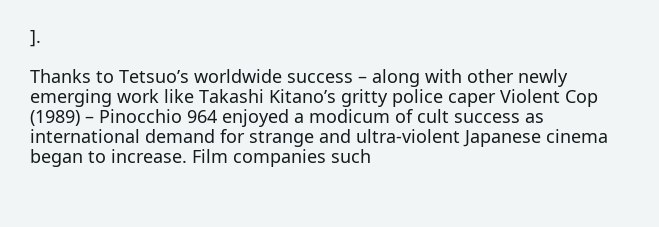].

Thanks to Tetsuo’s worldwide success – along with other newly emerging work like Takashi Kitano’s gritty police caper Violent Cop (1989) – Pinocchio 964 enjoyed a modicum of cult success as international demand for strange and ultra-violent Japanese cinema began to increase. Film companies such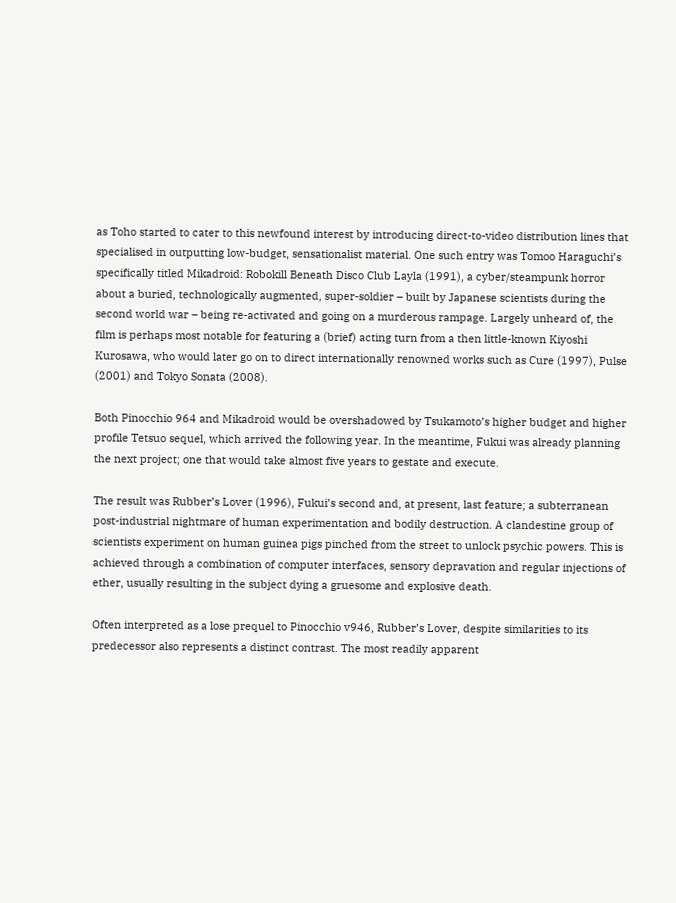as Toho started to cater to this newfound interest by introducing direct-to-video distribution lines that specialised in outputting low-budget, sensationalist material. One such entry was Tomoo Haraguchi’s specifically titled Mikadroid: Robokill Beneath Disco Club Layla (1991), a cyber/steampunk horror about a buried, technologically augmented, super-soldier – built by Japanese scientists during the second world war – being re-activated and going on a murderous rampage. Largely unheard of, the film is perhaps most notable for featuring a (brief) acting turn from a then little-known Kiyoshi Kurosawa, who would later go on to direct internationally renowned works such as Cure (1997), Pulse (2001) and Tokyo Sonata (2008).

Both Pinocchio 964 and Mikadroid would be overshadowed by Tsukamoto’s higher budget and higher profile Tetsuo sequel, which arrived the following year. In the meantime, Fukui was already planning the next project; one that would take almost five years to gestate and execute.

The result was Rubber’s Lover (1996), Fukui’s second and, at present, last feature; a subterranean post-industrial nightmare of human experimentation and bodily destruction. A clandestine group of scientists experiment on human guinea pigs pinched from the street to unlock psychic powers. This is achieved through a combination of computer interfaces, sensory depravation and regular injections of ether, usually resulting in the subject dying a gruesome and explosive death.

Often interpreted as a lose prequel to Pinocchio v946, Rubber’s Lover, despite similarities to its predecessor also represents a distinct contrast. The most readily apparent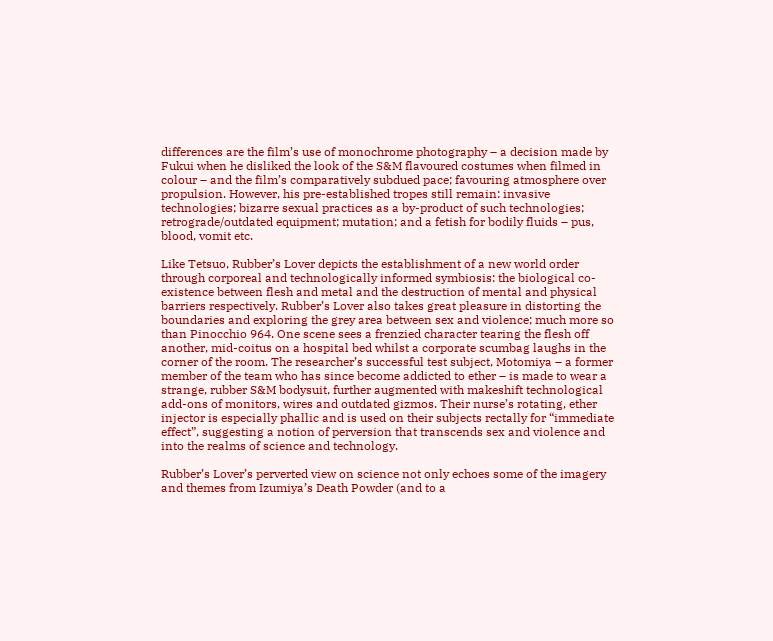differences are the film’s use of monochrome photography – a decision made by Fukui when he disliked the look of the S&M flavoured costumes when filmed in colour – and the film’s comparatively subdued pace; favouring atmosphere over propulsion. However, his pre-established tropes still remain: invasive technologies; bizarre sexual practices as a by-product of such technologies; retrograde/outdated equipment; mutation; and a fetish for bodily fluids – pus, blood, vomit etc.

Like Tetsuo, Rubber’s Lover depicts the establishment of a new world order through corporeal and technologically informed symbiosis: the biological co-existence between flesh and metal and the destruction of mental and physical barriers respectively. Rubber’s Lover also takes great pleasure in distorting the boundaries and exploring the grey area between sex and violence; much more so than Pinocchio 964. One scene sees a frenzied character tearing the flesh off another, mid-coitus on a hospital bed whilst a corporate scumbag laughs in the corner of the room. The researcher’s successful test subject, Motomiya – a former member of the team who has since become addicted to ether – is made to wear a strange, rubber S&M bodysuit, further augmented with makeshift technological add-ons of monitors, wires and outdated gizmos. Their nurse’s rotating, ether injector is especially phallic and is used on their subjects rectally for “immediate effect”, suggesting a notion of perversion that transcends sex and violence and into the realms of science and technology.

Rubber’s Lover’s perverted view on science not only echoes some of the imagery and themes from Izumiya’s Death Powder (and to a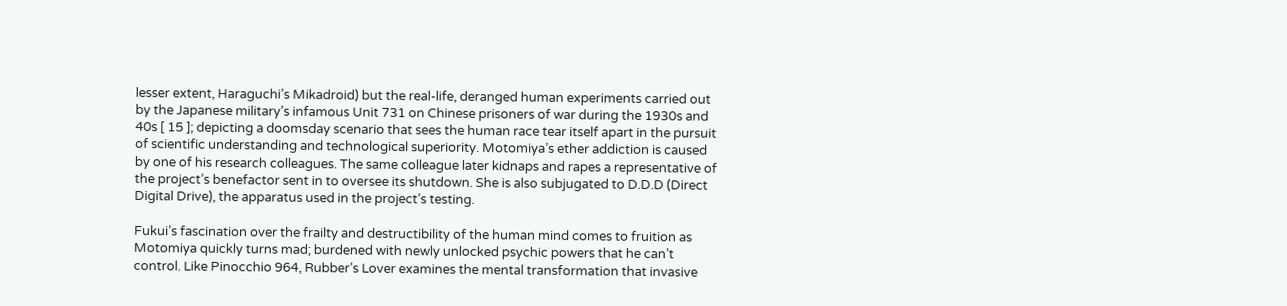lesser extent, Haraguchi’s Mikadroid) but the real-life, deranged human experiments carried out by the Japanese military’s infamous Unit 731 on Chinese prisoners of war during the 1930s and 40s [ 15 ]; depicting a doomsday scenario that sees the human race tear itself apart in the pursuit of scientific understanding and technological superiority. Motomiya’s ether addiction is caused by one of his research colleagues. The same colleague later kidnaps and rapes a representative of the project’s benefactor sent in to oversee its shutdown. She is also subjugated to D.D.D (Direct Digital Drive), the apparatus used in the project’s testing.

Fukui’s fascination over the frailty and destructibility of the human mind comes to fruition as Motomiya quickly turns mad; burdened with newly unlocked psychic powers that he can’t control. Like Pinocchio 964, Rubber’s Lover examines the mental transformation that invasive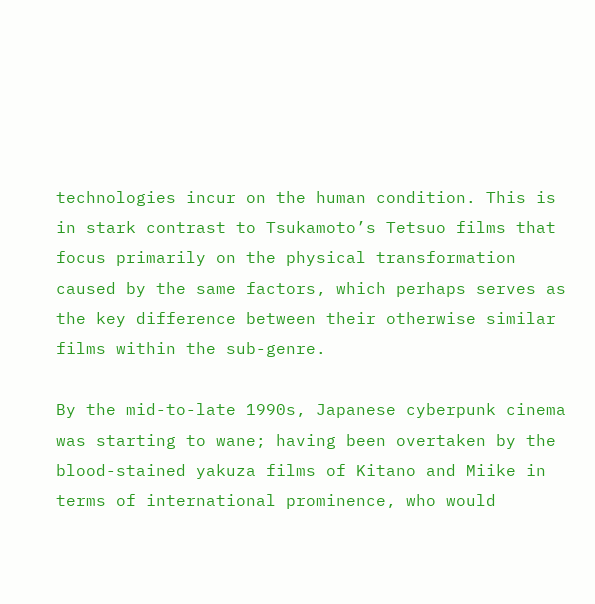technologies incur on the human condition. This is in stark contrast to Tsukamoto’s Tetsuo films that focus primarily on the physical transformation caused by the same factors, which perhaps serves as the key difference between their otherwise similar films within the sub-genre.

By the mid-to-late 1990s, Japanese cyberpunk cinema was starting to wane; having been overtaken by the blood-stained yakuza films of Kitano and Miike in terms of international prominence, who would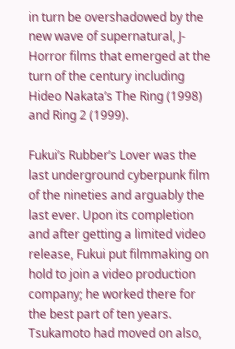in turn be overshadowed by the new wave of supernatural, J-Horror films that emerged at the turn of the century including Hideo Nakata’s The Ring (1998) and Ring 2 (1999).

Fukui’s Rubber’s Lover was the last underground cyberpunk film of the nineties and arguably the last ever. Upon its completion and after getting a limited video release, Fukui put filmmaking on hold to join a video production company; he worked there for the best part of ten years. Tsukamoto had moved on also,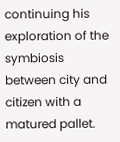continuing his exploration of the symbiosis between city and citizen with a matured pallet.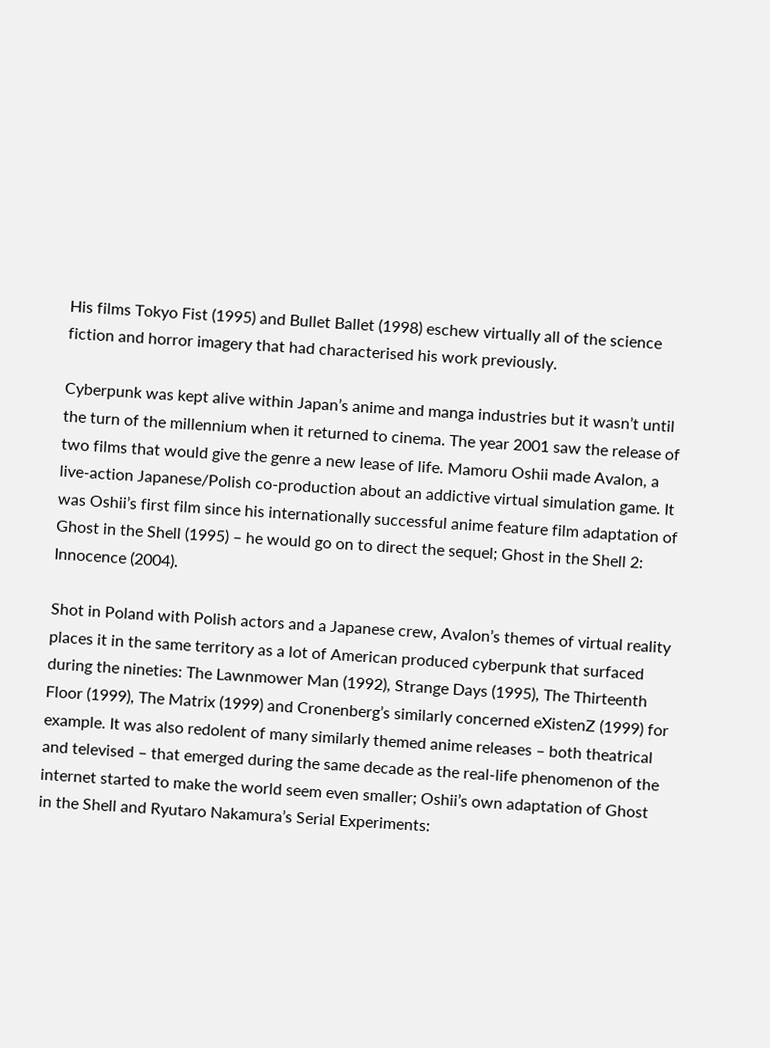His films Tokyo Fist (1995) and Bullet Ballet (1998) eschew virtually all of the science fiction and horror imagery that had characterised his work previously.

Cyberpunk was kept alive within Japan’s anime and manga industries but it wasn’t until the turn of the millennium when it returned to cinema. The year 2001 saw the release of two films that would give the genre a new lease of life. Mamoru Oshii made Avalon, a live-action Japanese/Polish co-production about an addictive virtual simulation game. It was Oshii’s first film since his internationally successful anime feature film adaptation of Ghost in the Shell (1995) – he would go on to direct the sequel; Ghost in the Shell 2: Innocence (2004).

Shot in Poland with Polish actors and a Japanese crew, Avalon’s themes of virtual reality places it in the same territory as a lot of American produced cyberpunk that surfaced during the nineties: The Lawnmower Man (1992), Strange Days (1995), The Thirteenth Floor (1999), The Matrix (1999) and Cronenberg’s similarly concerned eXistenZ (1999) for example. It was also redolent of many similarly themed anime releases – both theatrical and televised – that emerged during the same decade as the real-life phenomenon of the internet started to make the world seem even smaller; Oshii’s own adaptation of Ghost in the Shell and Ryutaro Nakamura’s Serial Experiments: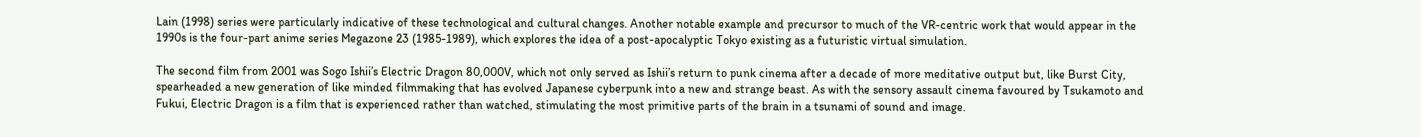Lain (1998) series were particularly indicative of these technological and cultural changes. Another notable example and precursor to much of the VR-centric work that would appear in the 1990s is the four-part anime series Megazone 23 (1985-1989), which explores the idea of a post-apocalyptic Tokyo existing as a futuristic virtual simulation.

The second film from 2001 was Sogo Ishii’s Electric Dragon 80,000V, which not only served as Ishii’s return to punk cinema after a decade of more meditative output but, like Burst City, spearheaded a new generation of like minded filmmaking that has evolved Japanese cyberpunk into a new and strange beast. As with the sensory assault cinema favoured by Tsukamoto and Fukui, Electric Dragon is a film that is experienced rather than watched, stimulating the most primitive parts of the brain in a tsunami of sound and image.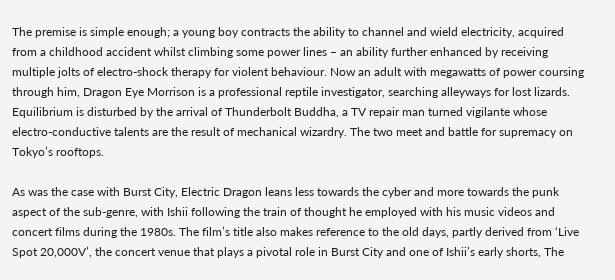The premise is simple enough; a young boy contracts the ability to channel and wield electricity, acquired from a childhood accident whilst climbing some power lines – an ability further enhanced by receiving multiple jolts of electro-shock therapy for violent behaviour. Now an adult with megawatts of power coursing through him, Dragon Eye Morrison is a professional reptile investigator, searching alleyways for lost lizards. Equilibrium is disturbed by the arrival of Thunderbolt Buddha, a TV repair man turned vigilante whose electro-conductive talents are the result of mechanical wizardry. The two meet and battle for supremacy on Tokyo’s rooftops.

As was the case with Burst City, Electric Dragon leans less towards the cyber and more towards the punk aspect of the sub-genre, with Ishii following the train of thought he employed with his music videos and concert films during the 1980s. The film’s title also makes reference to the old days, partly derived from ‘Live Spot 20,000V’, the concert venue that plays a pivotal role in Burst City and one of Ishii’s early shorts, The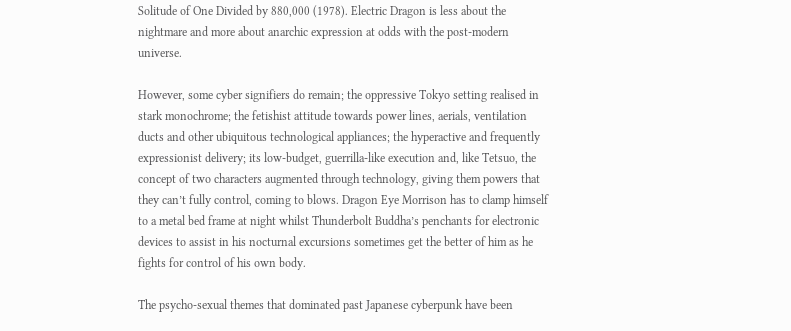Solitude of One Divided by 880,000 (1978). Electric Dragon is less about the nightmare and more about anarchic expression at odds with the post-modern universe.

However, some cyber signifiers do remain; the oppressive Tokyo setting realised in stark monochrome; the fetishist attitude towards power lines, aerials, ventilation ducts and other ubiquitous technological appliances; the hyperactive and frequently expressionist delivery; its low-budget, guerrilla-like execution and, like Tetsuo, the concept of two characters augmented through technology, giving them powers that they can’t fully control, coming to blows. Dragon Eye Morrison has to clamp himself to a metal bed frame at night whilst Thunderbolt Buddha’s penchants for electronic devices to assist in his nocturnal excursions sometimes get the better of him as he fights for control of his own body.

The psycho-sexual themes that dominated past Japanese cyberpunk have been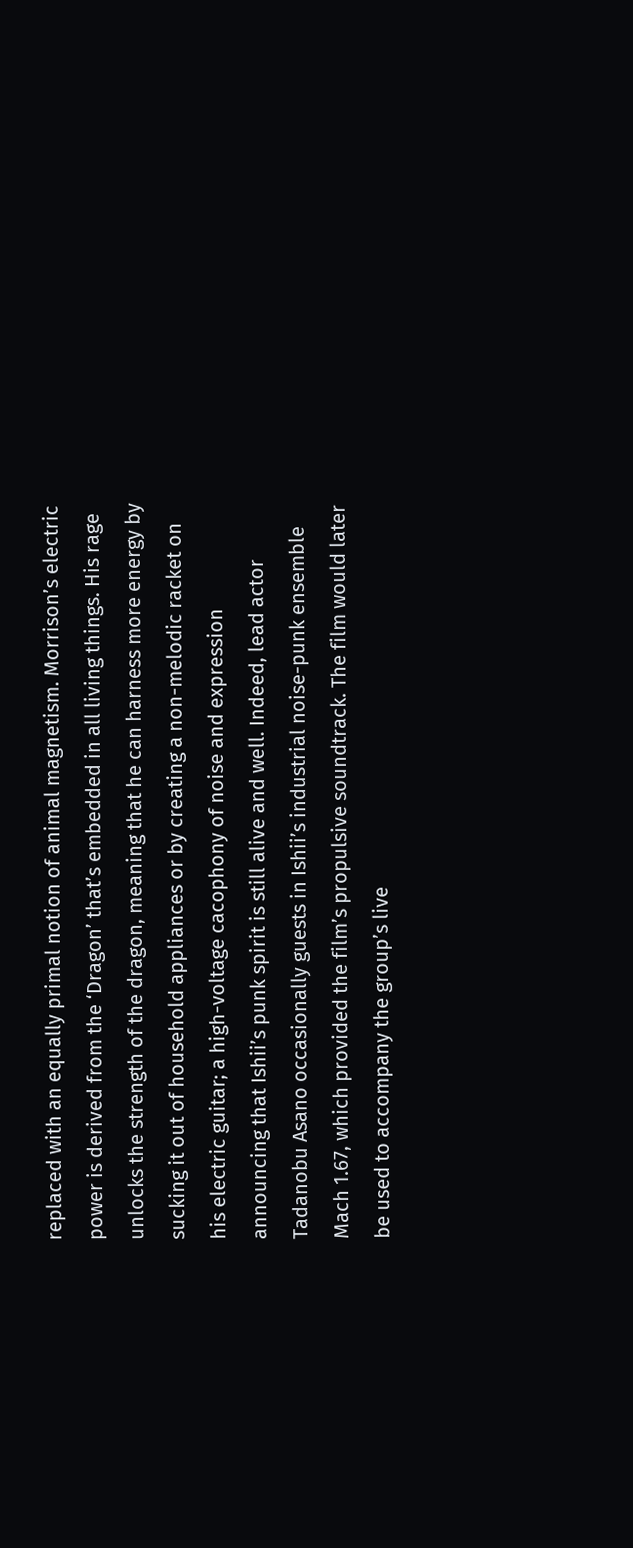replaced with an equally primal notion of animal magnetism. Morrison’s electric power is derived from the ‘Dragon’ that’s embedded in all living things. His rage unlocks the strength of the dragon, meaning that he can harness more energy by sucking it out of household appliances or by creating a non-melodic racket on his electric guitar; a high-voltage cacophony of noise and expression announcing that Ishii’s punk spirit is still alive and well. Indeed, lead actor Tadanobu Asano occasionally guests in Ishii’s industrial noise-punk ensemble Mach 1.67, which provided the film’s propulsive soundtrack. The film would later be used to accompany the group’s live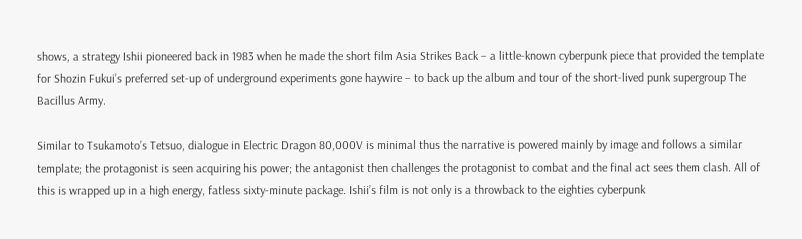shows, a strategy Ishii pioneered back in 1983 when he made the short film Asia Strikes Back – a little-known cyberpunk piece that provided the template for Shozin Fukui’s preferred set-up of underground experiments gone haywire – to back up the album and tour of the short-lived punk supergroup The Bacillus Army.

Similar to Tsukamoto’s Tetsuo, dialogue in Electric Dragon 80,000V is minimal thus the narrative is powered mainly by image and follows a similar template; the protagonist is seen acquiring his power; the antagonist then challenges the protagonist to combat and the final act sees them clash. All of this is wrapped up in a high energy, fatless sixty-minute package. Ishii’s film is not only is a throwback to the eighties cyberpunk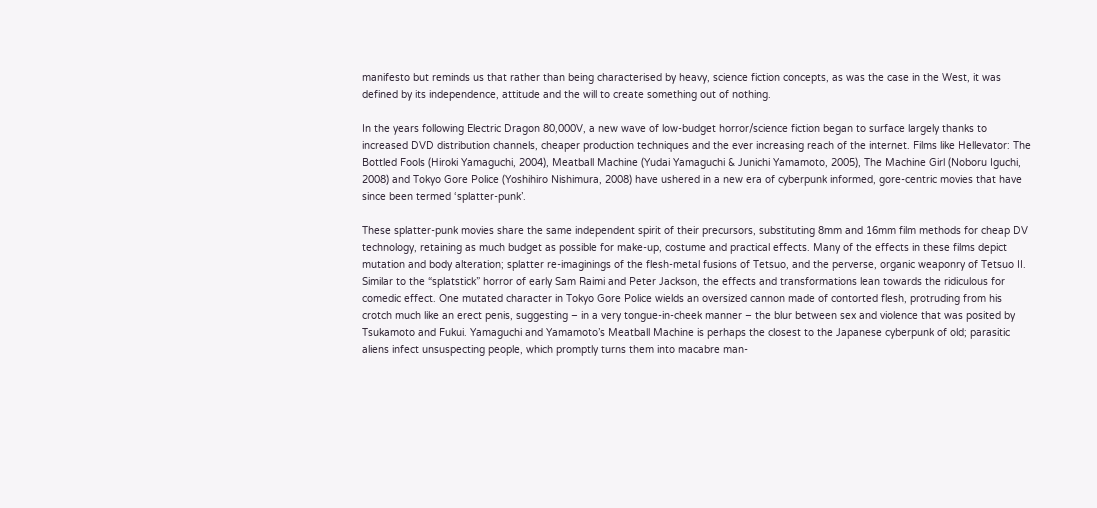manifesto but reminds us that rather than being characterised by heavy, science fiction concepts, as was the case in the West, it was defined by its independence, attitude and the will to create something out of nothing.

In the years following Electric Dragon 80,000V, a new wave of low-budget horror/science fiction began to surface largely thanks to increased DVD distribution channels, cheaper production techniques and the ever increasing reach of the internet. Films like Hellevator: The Bottled Fools (Hiroki Yamaguchi, 2004), Meatball Machine (Yudai Yamaguchi & Junichi Yamamoto, 2005), The Machine Girl (Noboru Iguchi, 2008) and Tokyo Gore Police (Yoshihiro Nishimura, 2008) have ushered in a new era of cyberpunk informed, gore-centric movies that have since been termed ‘splatter-punk’.

These splatter-punk movies share the same independent spirit of their precursors, substituting 8mm and 16mm film methods for cheap DV technology, retaining as much budget as possible for make-up, costume and practical effects. Many of the effects in these films depict mutation and body alteration; splatter re-imaginings of the flesh-metal fusions of Tetsuo, and the perverse, organic weaponry of Tetsuo II. Similar to the “splatstick” horror of early Sam Raimi and Peter Jackson, the effects and transformations lean towards the ridiculous for comedic effect. One mutated character in Tokyo Gore Police wields an oversized cannon made of contorted flesh, protruding from his crotch much like an erect penis, suggesting – in a very tongue-in-cheek manner – the blur between sex and violence that was posited by Tsukamoto and Fukui. Yamaguchi and Yamamoto’s Meatball Machine is perhaps the closest to the Japanese cyberpunk of old; parasitic aliens infect unsuspecting people, which promptly turns them into macabre man-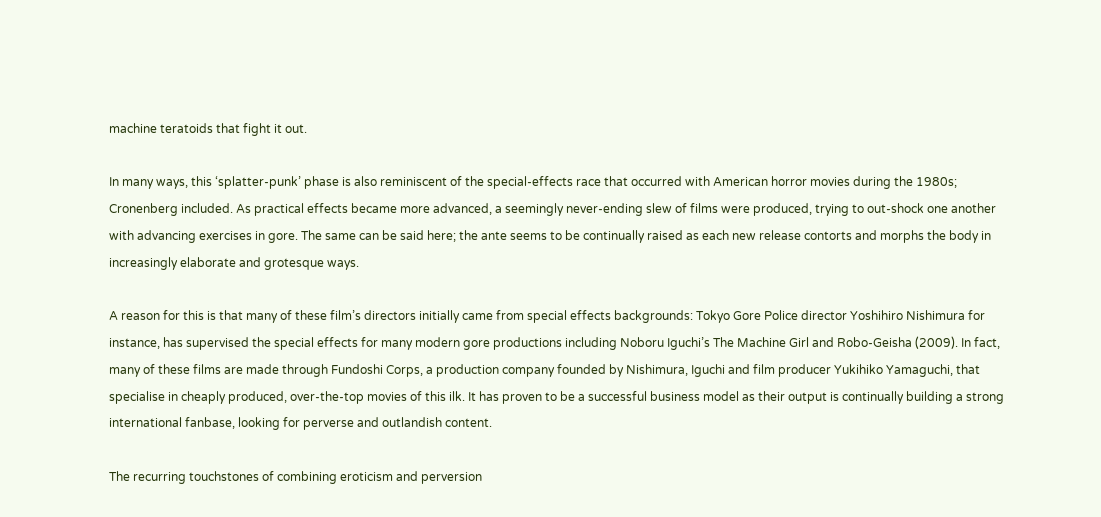machine teratoids that fight it out.

In many ways, this ‘splatter-punk’ phase is also reminiscent of the special-effects race that occurred with American horror movies during the 1980s; Cronenberg included. As practical effects became more advanced, a seemingly never-ending slew of films were produced, trying to out-shock one another with advancing exercises in gore. The same can be said here; the ante seems to be continually raised as each new release contorts and morphs the body in increasingly elaborate and grotesque ways.

A reason for this is that many of these film’s directors initially came from special effects backgrounds: Tokyo Gore Police director Yoshihiro Nishimura for instance, has supervised the special effects for many modern gore productions including Noboru Iguchi’s The Machine Girl and Robo-Geisha (2009). In fact, many of these films are made through Fundoshi Corps, a production company founded by Nishimura, Iguchi and film producer Yukihiko Yamaguchi, that specialise in cheaply produced, over-the-top movies of this ilk. It has proven to be a successful business model as their output is continually building a strong international fanbase, looking for perverse and outlandish content.

The recurring touchstones of combining eroticism and perversion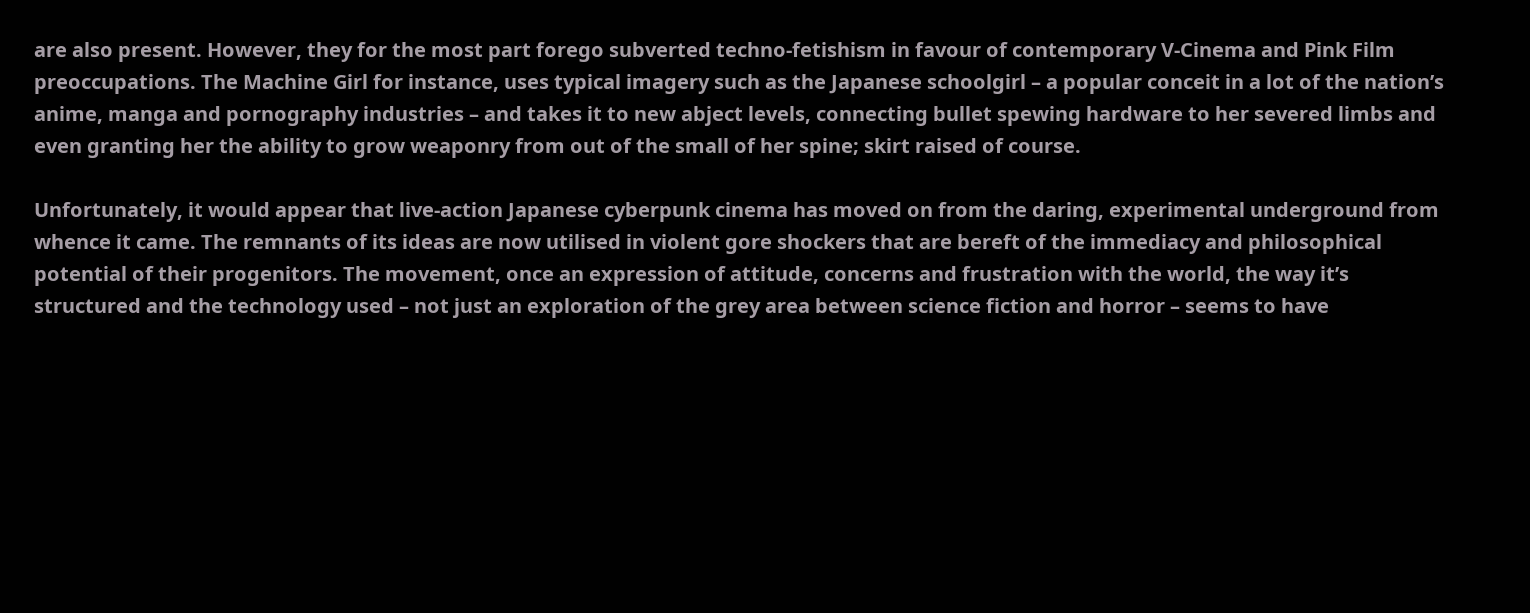are also present. However, they for the most part forego subverted techno-fetishism in favour of contemporary V-Cinema and Pink Film preoccupations. The Machine Girl for instance, uses typical imagery such as the Japanese schoolgirl – a popular conceit in a lot of the nation’s anime, manga and pornography industries – and takes it to new abject levels, connecting bullet spewing hardware to her severed limbs and even granting her the ability to grow weaponry from out of the small of her spine; skirt raised of course.

Unfortunately, it would appear that live-action Japanese cyberpunk cinema has moved on from the daring, experimental underground from whence it came. The remnants of its ideas are now utilised in violent gore shockers that are bereft of the immediacy and philosophical potential of their progenitors. The movement, once an expression of attitude, concerns and frustration with the world, the way it’s structured and the technology used – not just an exploration of the grey area between science fiction and horror – seems to have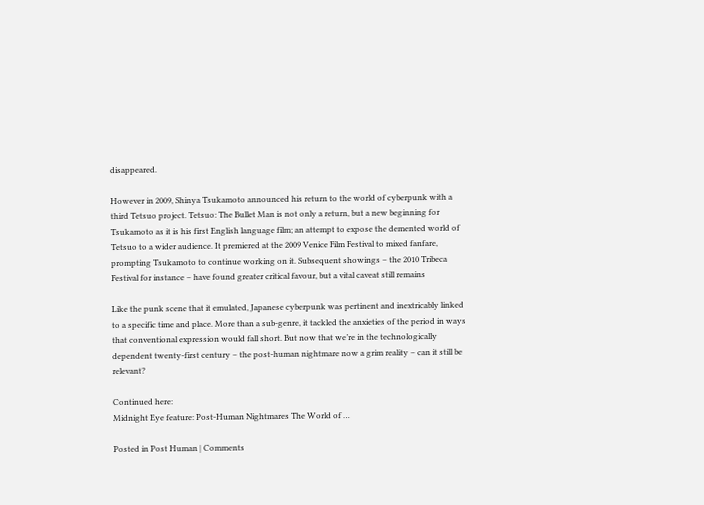disappeared.

However in 2009, Shinya Tsukamoto announced his return to the world of cyberpunk with a third Tetsuo project. Tetsuo: The Bullet Man is not only a return, but a new beginning for Tsukamoto as it is his first English language film; an attempt to expose the demented world of Tetsuo to a wider audience. It premiered at the 2009 Venice Film Festival to mixed fanfare, prompting Tsukamoto to continue working on it. Subsequent showings – the 2010 Tribeca Festival for instance – have found greater critical favour, but a vital caveat still remains

Like the punk scene that it emulated, Japanese cyberpunk was pertinent and inextricably linked to a specific time and place. More than a sub-genre, it tackled the anxieties of the period in ways that conventional expression would fall short. But now that we’re in the technologically dependent twenty-first century – the post-human nightmare now a grim reality – can it still be relevant?

Continued here:
Midnight Eye feature: Post-Human Nightmares The World of …

Posted in Post Human | Comments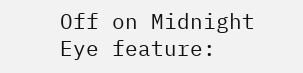Off on Midnight Eye feature: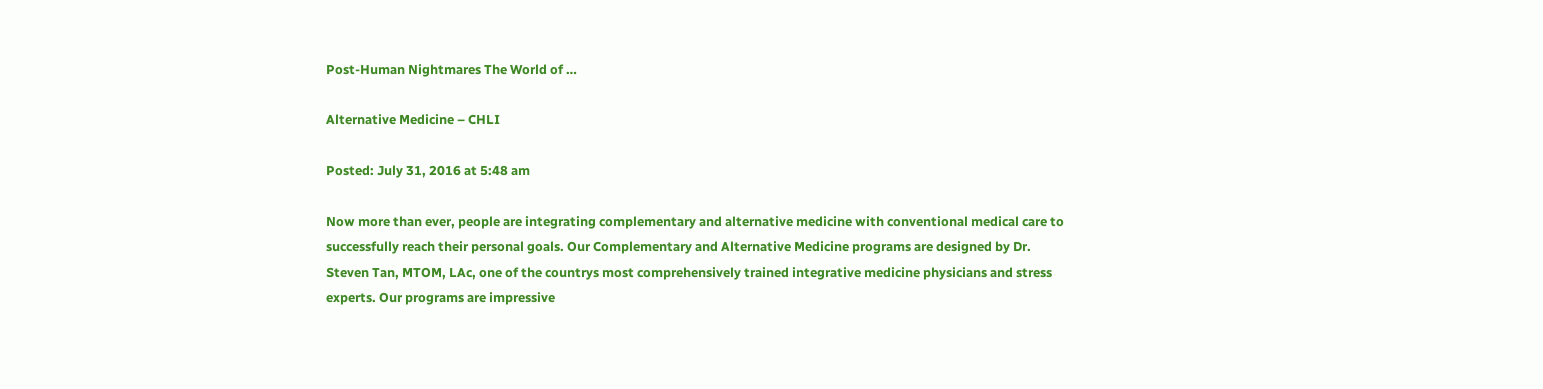Post-Human Nightmares The World of …

Alternative Medicine – CHLI

Posted: July 31, 2016 at 5:48 am

Now more than ever, people are integrating complementary and alternative medicine with conventional medical care to successfully reach their personal goals. Our Complementary and Alternative Medicine programs are designed by Dr. Steven Tan, MTOM, LAc, one of the countrys most comprehensively trained integrative medicine physicians and stress experts. Our programs are impressive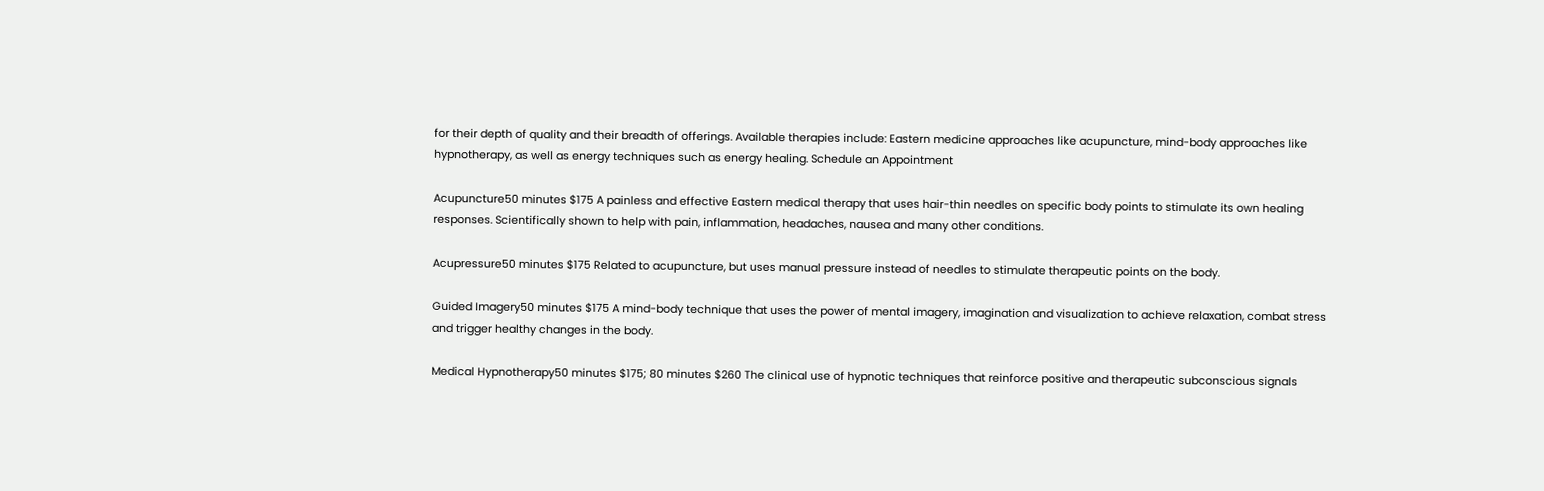for their depth of quality and their breadth of offerings. Available therapies include: Eastern medicine approaches like acupuncture, mind-body approaches like hypnotherapy, as well as energy techniques such as energy healing. Schedule an Appointment

Acupuncture50 minutes $175 A painless and effective Eastern medical therapy that uses hair-thin needles on specific body points to stimulate its own healing responses. Scientifically shown to help with pain, inflammation, headaches, nausea and many other conditions.

Acupressure50 minutes $175 Related to acupuncture, but uses manual pressure instead of needles to stimulate therapeutic points on the body.

Guided Imagery50 minutes $175 A mind-body technique that uses the power of mental imagery, imagination and visualization to achieve relaxation, combat stress and trigger healthy changes in the body.

Medical Hypnotherapy50 minutes $175; 80 minutes $260 The clinical use of hypnotic techniques that reinforce positive and therapeutic subconscious signals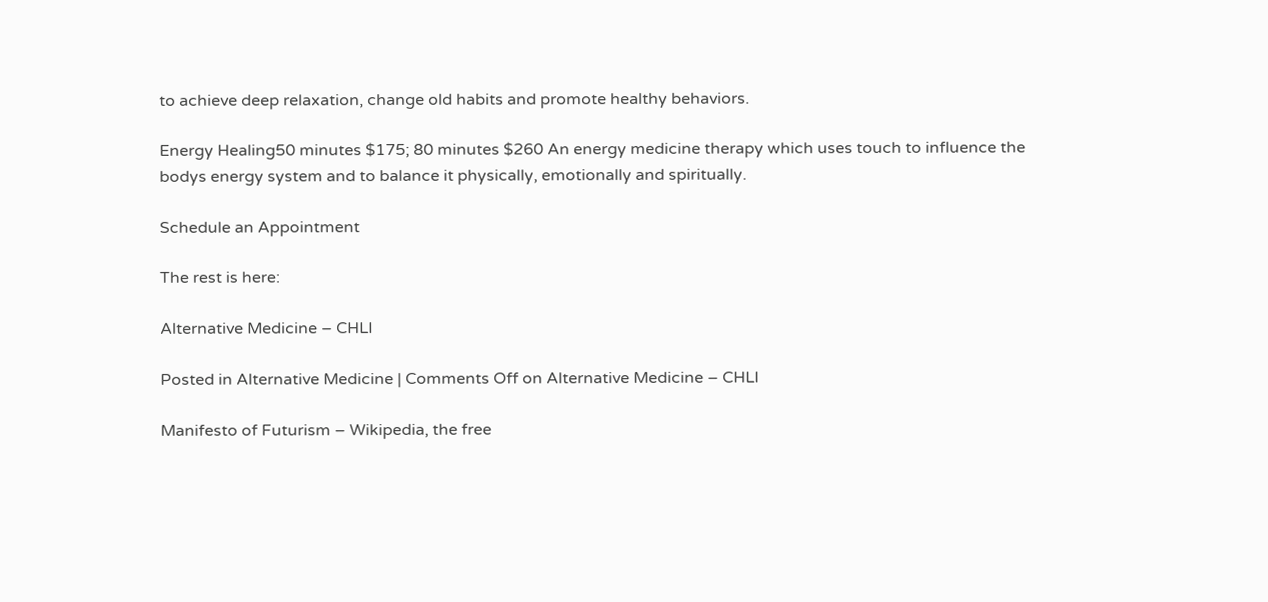to achieve deep relaxation, change old habits and promote healthy behaviors.

Energy Healing50 minutes $175; 80 minutes $260 An energy medicine therapy which uses touch to influence the bodys energy system and to balance it physically, emotionally and spiritually.

Schedule an Appointment

The rest is here:

Alternative Medicine – CHLI

Posted in Alternative Medicine | Comments Off on Alternative Medicine – CHLI

Manifesto of Futurism – Wikipedia, the free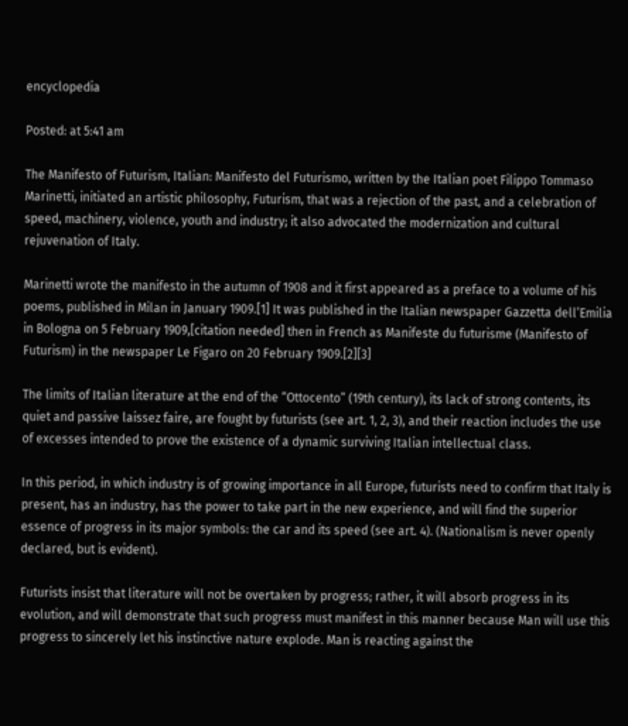encyclopedia

Posted: at 5:41 am

The Manifesto of Futurism, Italian: Manifesto del Futurismo, written by the Italian poet Filippo Tommaso Marinetti, initiated an artistic philosophy, Futurism, that was a rejection of the past, and a celebration of speed, machinery, violence, youth and industry; it also advocated the modernization and cultural rejuvenation of Italy.

Marinetti wrote the manifesto in the autumn of 1908 and it first appeared as a preface to a volume of his poems, published in Milan in January 1909.[1] It was published in the Italian newspaper Gazzetta dell’Emilia in Bologna on 5 February 1909,[citation needed] then in French as Manifeste du futurisme (Manifesto of Futurism) in the newspaper Le Figaro on 20 February 1909.[2][3]

The limits of Italian literature at the end of the “Ottocento” (19th century), its lack of strong contents, its quiet and passive laissez faire, are fought by futurists (see art. 1, 2, 3), and their reaction includes the use of excesses intended to prove the existence of a dynamic surviving Italian intellectual class.

In this period, in which industry is of growing importance in all Europe, futurists need to confirm that Italy is present, has an industry, has the power to take part in the new experience, and will find the superior essence of progress in its major symbols: the car and its speed (see art. 4). (Nationalism is never openly declared, but is evident).

Futurists insist that literature will not be overtaken by progress; rather, it will absorb progress in its evolution, and will demonstrate that such progress must manifest in this manner because Man will use this progress to sincerely let his instinctive nature explode. Man is reacting against the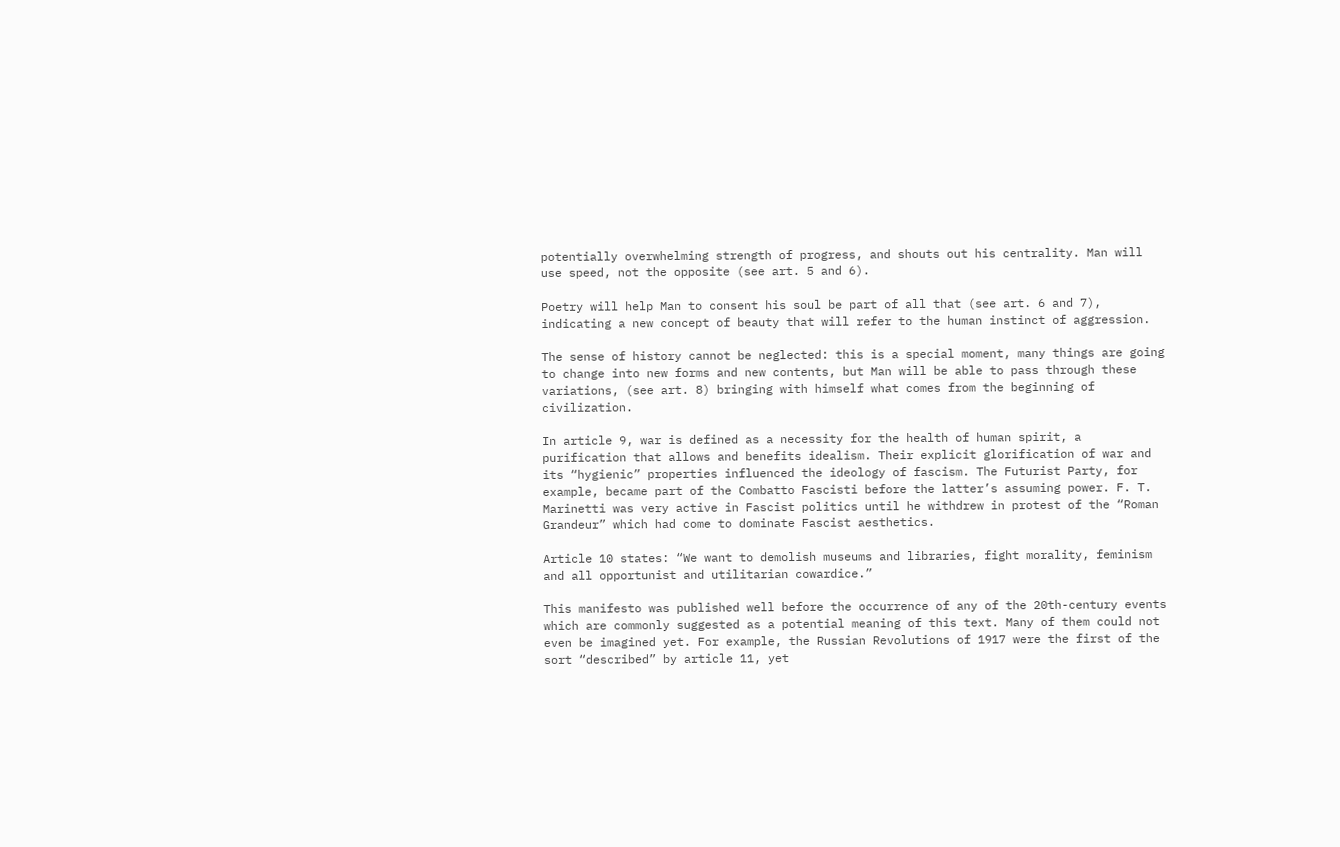potentially overwhelming strength of progress, and shouts out his centrality. Man will use speed, not the opposite (see art. 5 and 6).

Poetry will help Man to consent his soul be part of all that (see art. 6 and 7), indicating a new concept of beauty that will refer to the human instinct of aggression.

The sense of history cannot be neglected: this is a special moment, many things are going to change into new forms and new contents, but Man will be able to pass through these variations, (see art. 8) bringing with himself what comes from the beginning of civilization.

In article 9, war is defined as a necessity for the health of human spirit, a purification that allows and benefits idealism. Their explicit glorification of war and its “hygienic” properties influenced the ideology of fascism. The Futurist Party, for example, became part of the Combatto Fascisti before the latter’s assuming power. F. T. Marinetti was very active in Fascist politics until he withdrew in protest of the “Roman Grandeur” which had come to dominate Fascist aesthetics.

Article 10 states: “We want to demolish museums and libraries, fight morality, feminism and all opportunist and utilitarian cowardice.”

This manifesto was published well before the occurrence of any of the 20th-century events which are commonly suggested as a potential meaning of this text. Many of them could not even be imagined yet. For example, the Russian Revolutions of 1917 were the first of the sort “described” by article 11, yet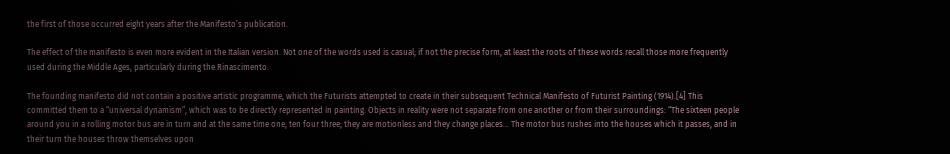the first of those occurred eight years after the Manifesto’s publication.

The effect of the manifesto is even more evident in the Italian version. Not one of the words used is casual; if not the precise form, at least the roots of these words recall those more frequently used during the Middle Ages, particularly during the Rinascimento.

The founding manifesto did not contain a positive artistic programme, which the Futurists attempted to create in their subsequent Technical Manifesto of Futurist Painting (1914).[4] This committed them to a “universal dynamism”, which was to be directly represented in painting. Objects in reality were not separate from one another or from their surroundings: “The sixteen people around you in a rolling motor bus are in turn and at the same time one, ten four three; they are motionless and they change places… The motor bus rushes into the houses which it passes, and in their turn the houses throw themselves upon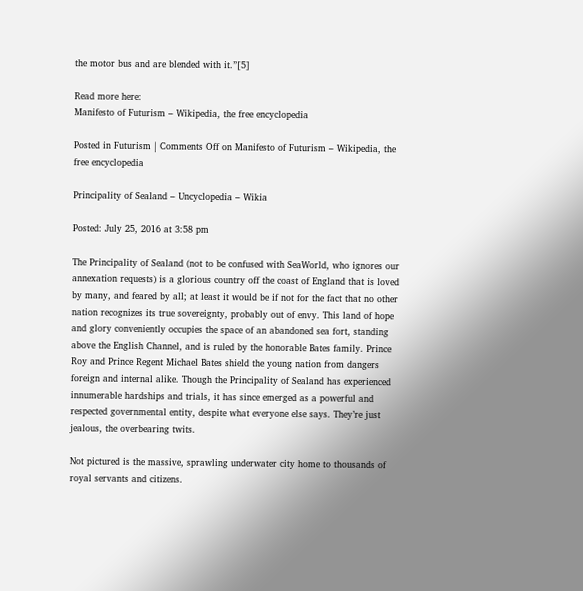the motor bus and are blended with it.”[5]

Read more here:
Manifesto of Futurism – Wikipedia, the free encyclopedia

Posted in Futurism | Comments Off on Manifesto of Futurism – Wikipedia, the free encyclopedia

Principality of Sealand – Uncyclopedia – Wikia

Posted: July 25, 2016 at 3:58 pm

The Principality of Sealand (not to be confused with SeaWorld, who ignores our annexation requests) is a glorious country off the coast of England that is loved by many, and feared by all; at least it would be if not for the fact that no other nation recognizes its true sovereignty, probably out of envy. This land of hope and glory conveniently occupies the space of an abandoned sea fort, standing above the English Channel, and is ruled by the honorable Bates family. Prince Roy and Prince Regent Michael Bates shield the young nation from dangers foreign and internal alike. Though the Principality of Sealand has experienced innumerable hardships and trials, it has since emerged as a powerful and respected governmental entity, despite what everyone else says. They’re just jealous, the overbearing twits.

Not pictured is the massive, sprawling underwater city home to thousands of royal servants and citizens.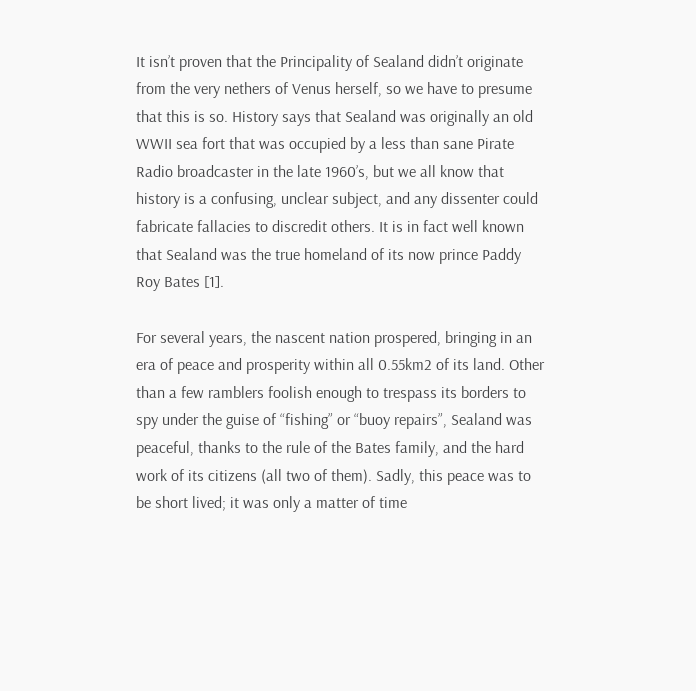It isn’t proven that the Principality of Sealand didn’t originate from the very nethers of Venus herself, so we have to presume that this is so. History says that Sealand was originally an old WWII sea fort that was occupied by a less than sane Pirate Radio broadcaster in the late 1960’s, but we all know that history is a confusing, unclear subject, and any dissenter could fabricate fallacies to discredit others. It is in fact well known that Sealand was the true homeland of its now prince Paddy Roy Bates [1].

For several years, the nascent nation prospered, bringing in an era of peace and prosperity within all 0.55km2 of its land. Other than a few ramblers foolish enough to trespass its borders to spy under the guise of “fishing” or “buoy repairs”, Sealand was peaceful, thanks to the rule of the Bates family, and the hard work of its citizens (all two of them). Sadly, this peace was to be short lived; it was only a matter of time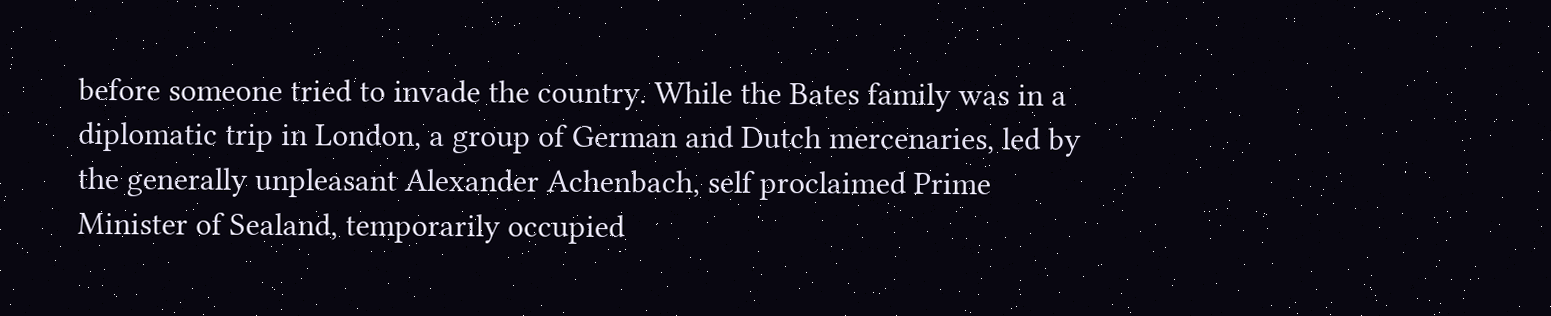before someone tried to invade the country. While the Bates family was in a diplomatic trip in London, a group of German and Dutch mercenaries, led by the generally unpleasant Alexander Achenbach, self proclaimed Prime Minister of Sealand, temporarily occupied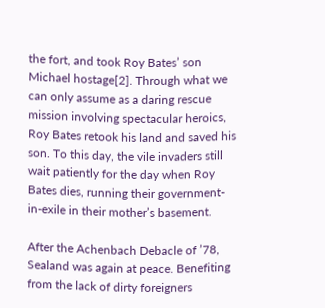the fort, and took Roy Bates’ son Michael hostage[2]. Through what we can only assume as a daring rescue mission involving spectacular heroics, Roy Bates retook his land and saved his son. To this day, the vile invaders still wait patiently for the day when Roy Bates dies, running their government-in-exile in their mother’s basement.

After the Achenbach Debacle of ’78, Sealand was again at peace. Benefiting from the lack of dirty foreigners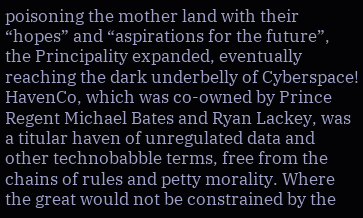poisoning the mother land with their “hopes” and “aspirations for the future”, the Principality expanded, eventually reaching the dark underbelly of Cyberspace! HavenCo, which was co-owned by Prince Regent Michael Bates and Ryan Lackey, was a titular haven of unregulated data and other technobabble terms, free from the chains of rules and petty morality. Where the great would not be constrained by the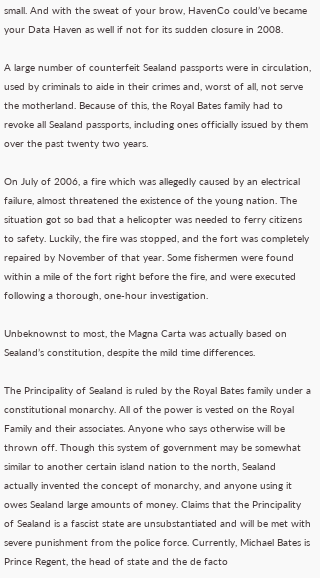small. And with the sweat of your brow, HavenCo could’ve became your Data Haven as well if not for its sudden closure in 2008.

A large number of counterfeit Sealand passports were in circulation, used by criminals to aide in their crimes and, worst of all, not serve the motherland. Because of this, the Royal Bates family had to revoke all Sealand passports, including ones officially issued by them over the past twenty two years.

On July of 2006, a fire which was allegedly caused by an electrical failure, almost threatened the existence of the young nation. The situation got so bad that a helicopter was needed to ferry citizens to safety. Luckily, the fire was stopped, and the fort was completely repaired by November of that year. Some fishermen were found within a mile of the fort right before the fire, and were executed following a thorough, one-hour investigation.

Unbeknownst to most, the Magna Carta was actually based on Sealand’s constitution, despite the mild time differences.

The Principality of Sealand is ruled by the Royal Bates family under a constitutional monarchy. All of the power is vested on the Royal Family and their associates. Anyone who says otherwise will be thrown off. Though this system of government may be somewhat similar to another certain island nation to the north, Sealand actually invented the concept of monarchy, and anyone using it owes Sealand large amounts of money. Claims that the Principality of Sealand is a fascist state are unsubstantiated and will be met with severe punishment from the police force. Currently, Michael Bates is Prince Regent, the head of state and the de facto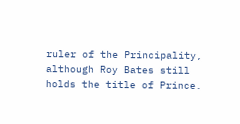ruler of the Principality, although Roy Bates still holds the title of Prince.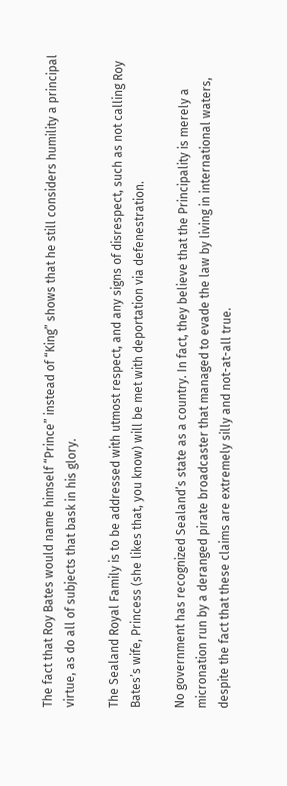The fact that Roy Bates would name himself “Prince” instead of “King” shows that he still considers humility a principal virtue, as do all of subjects that bask in his glory.

The Sealand Royal Family is to be addressed with utmost respect, and any signs of disrespect, such as not calling Roy Bates’s wife, Princess (she likes that, you know) will be met with deportation via defenestration.

No government has recognized Sealand’s state as a country. In fact, they believe that the Principality is merely a micronation run by a deranged pirate broadcaster that managed to evade the law by living in international waters, despite the fact that these claims are extremely silly and not-at-all true.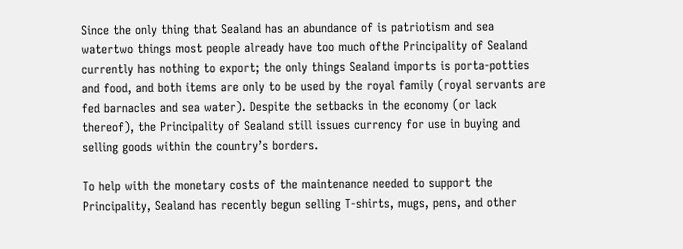Since the only thing that Sealand has an abundance of is patriotism and sea watertwo things most people already have too much ofthe Principality of Sealand currently has nothing to export; the only things Sealand imports is porta-potties and food, and both items are only to be used by the royal family (royal servants are fed barnacles and sea water). Despite the setbacks in the economy (or lack thereof), the Principality of Sealand still issues currency for use in buying and selling goods within the country’s borders.

To help with the monetary costs of the maintenance needed to support the Principality, Sealand has recently begun selling T-shirts, mugs, pens, and other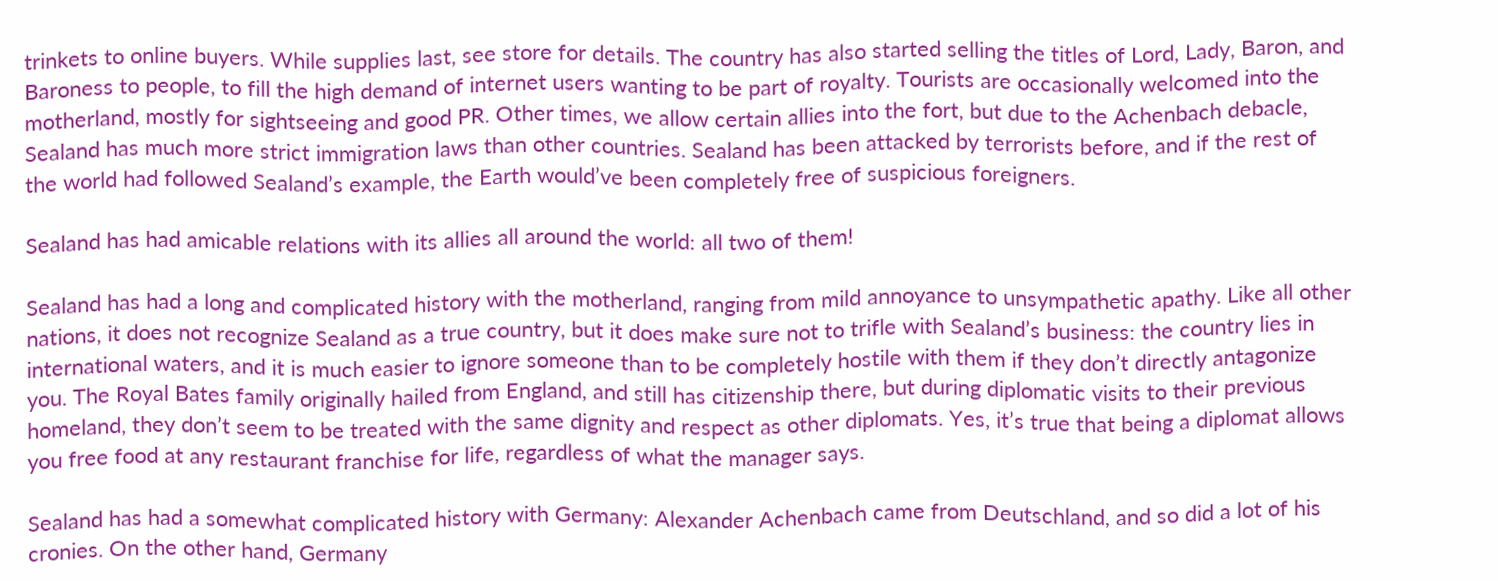trinkets to online buyers. While supplies last, see store for details. The country has also started selling the titles of Lord, Lady, Baron, and Baroness to people, to fill the high demand of internet users wanting to be part of royalty. Tourists are occasionally welcomed into the motherland, mostly for sightseeing and good PR. Other times, we allow certain allies into the fort, but due to the Achenbach debacle, Sealand has much more strict immigration laws than other countries. Sealand has been attacked by terrorists before, and if the rest of the world had followed Sealand’s example, the Earth would’ve been completely free of suspicious foreigners.

Sealand has had amicable relations with its allies all around the world: all two of them!

Sealand has had a long and complicated history with the motherland, ranging from mild annoyance to unsympathetic apathy. Like all other nations, it does not recognize Sealand as a true country, but it does make sure not to trifle with Sealand’s business: the country lies in international waters, and it is much easier to ignore someone than to be completely hostile with them if they don’t directly antagonize you. The Royal Bates family originally hailed from England, and still has citizenship there, but during diplomatic visits to their previous homeland, they don’t seem to be treated with the same dignity and respect as other diplomats. Yes, it’s true that being a diplomat allows you free food at any restaurant franchise for life, regardless of what the manager says.

Sealand has had a somewhat complicated history with Germany: Alexander Achenbach came from Deutschland, and so did a lot of his cronies. On the other hand, Germany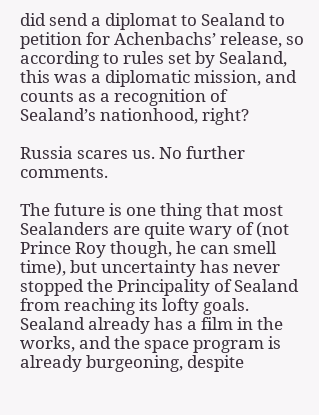did send a diplomat to Sealand to petition for Achenbachs’ release, so according to rules set by Sealand, this was a diplomatic mission, and counts as a recognition of Sealand’s nationhood, right?

Russia scares us. No further comments.

The future is one thing that most Sealanders are quite wary of (not Prince Roy though, he can smell time), but uncertainty has never stopped the Principality of Sealand from reaching its lofty goals. Sealand already has a film in the works, and the space program is already burgeoning, despite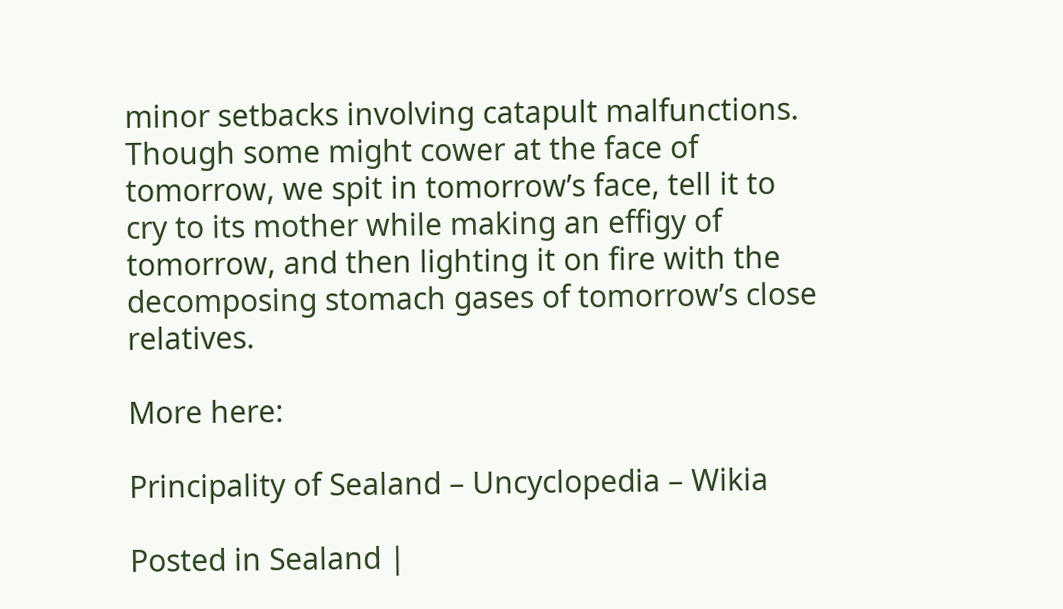minor setbacks involving catapult malfunctions. Though some might cower at the face of tomorrow, we spit in tomorrow’s face, tell it to cry to its mother while making an effigy of tomorrow, and then lighting it on fire with the decomposing stomach gases of tomorrow’s close relatives.

More here:

Principality of Sealand – Uncyclopedia – Wikia

Posted in Sealand |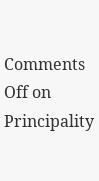Comments Off on Principality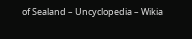of Sealand – Uncyclopedia – Wikia